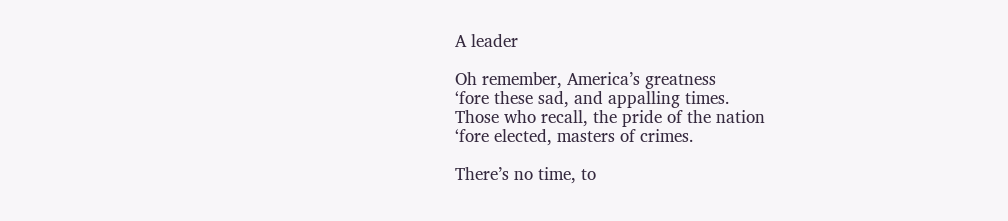A leader

Oh remember, America’s greatness
‘fore these sad, and appalling times.
Those who recall, the pride of the nation
‘fore elected, masters of crimes.

There’s no time, to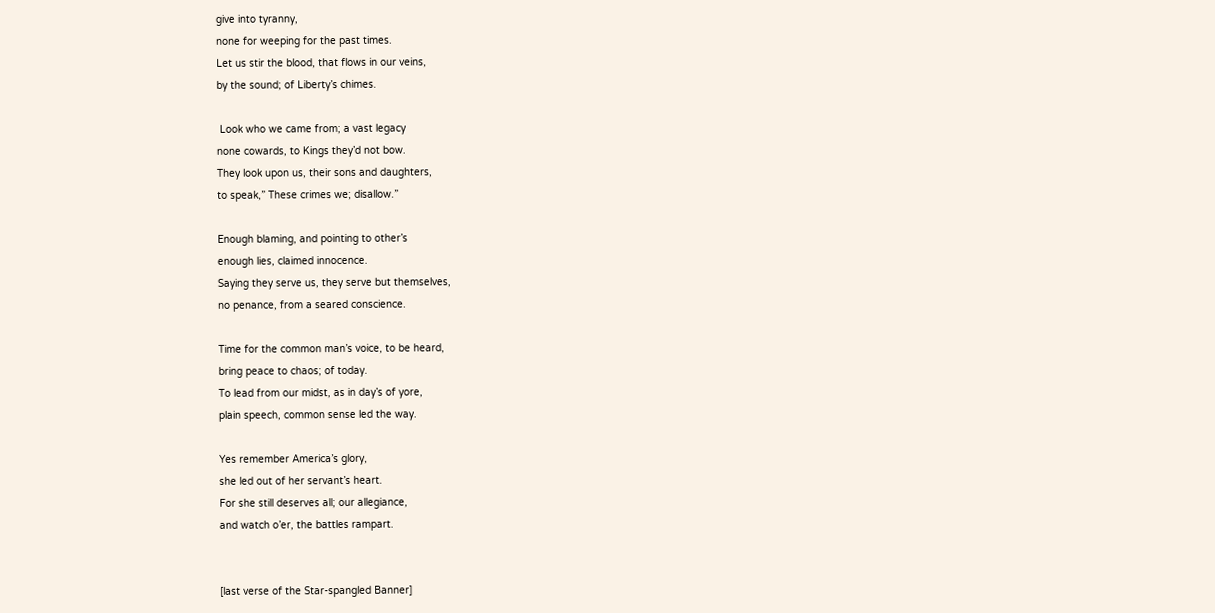give into tyranny,
none for weeping for the past times.
Let us stir the blood, that flows in our veins,
by the sound; of Liberty’s chimes.

 Look who we came from; a vast legacy
none cowards, to Kings they’d not bow.
They look upon us, their sons and daughters,
to speak,” These crimes we; disallow.”

Enough blaming, and pointing to other’s
enough lies, claimed innocence.
Saying they serve us, they serve but themselves,
no penance, from a seared conscience.

Time for the common man’s voice, to be heard,
bring peace to chaos; of today.
To lead from our midst, as in day’s of yore,
plain speech, common sense led the way.

Yes remember America’s glory,
she led out of her servant’s heart.
For she still deserves all; our allegiance,
and watch o’er, the battles rampart.


[last verse of the Star-spangled Banner]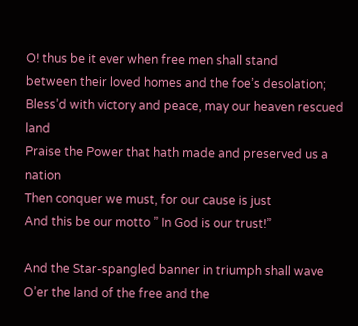O! thus be it ever when free men shall stand
between their loved homes and the foe’s desolation;
Bless’d with victory and peace, may our heaven rescued land
Praise the Power that hath made and preserved us a nation
Then conquer we must, for our cause is just
And this be our motto ” In God is our trust!”

And the Star-spangled banner in triumph shall wave
O’er the land of the free and the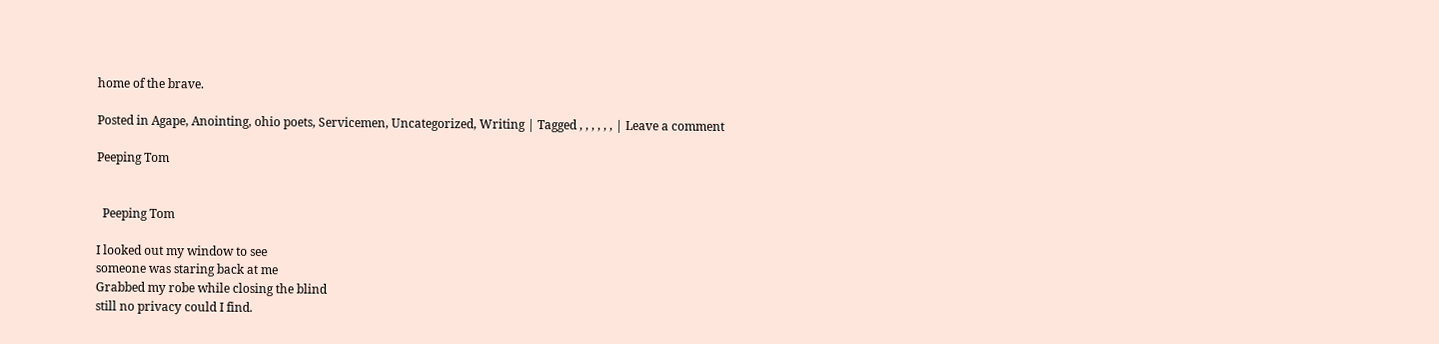home of the brave.

Posted in Agape, Anointing, ohio poets, Servicemen, Uncategorized, Writing | Tagged , , , , , , | Leave a comment

Peeping Tom


  Peeping Tom

I looked out my window to see
someone was staring back at me
Grabbed my robe while closing the blind
still no privacy could I find.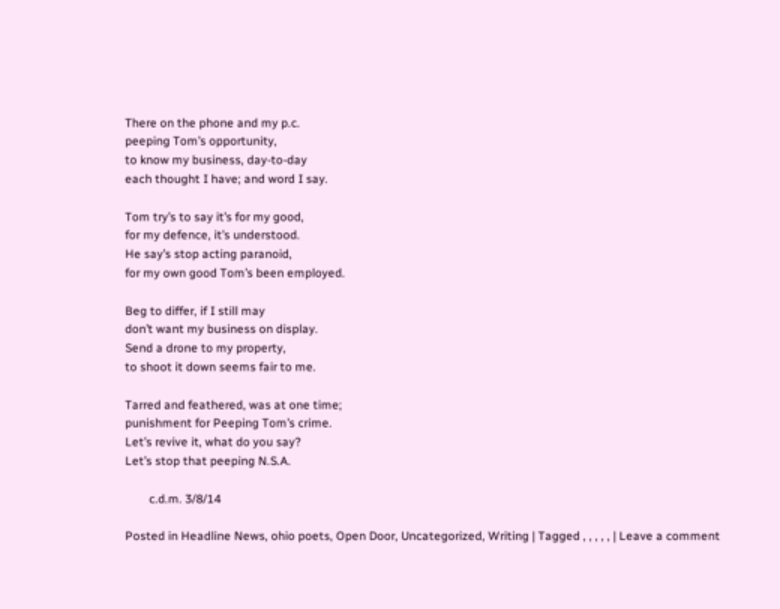There on the phone and my p.c.
peeping Tom’s opportunity,
to know my business, day-to-day
each thought I have; and word I say.

Tom try’s to say it’s for my good,
for my defence, it’s understood.
He say’s stop acting paranoid,
for my own good Tom’s been employed.

Beg to differ, if I still may
don’t want my business on display.
Send a drone to my property,
to shoot it down seems fair to me.

Tarred and feathered, was at one time;
punishment for Peeping Tom’s crime.
Let’s revive it, what do you say?
Let’s stop that peeping N.S.A.

        c.d.m. 3/8/14

Posted in Headline News, ohio poets, Open Door, Uncategorized, Writing | Tagged , , , , , | Leave a comment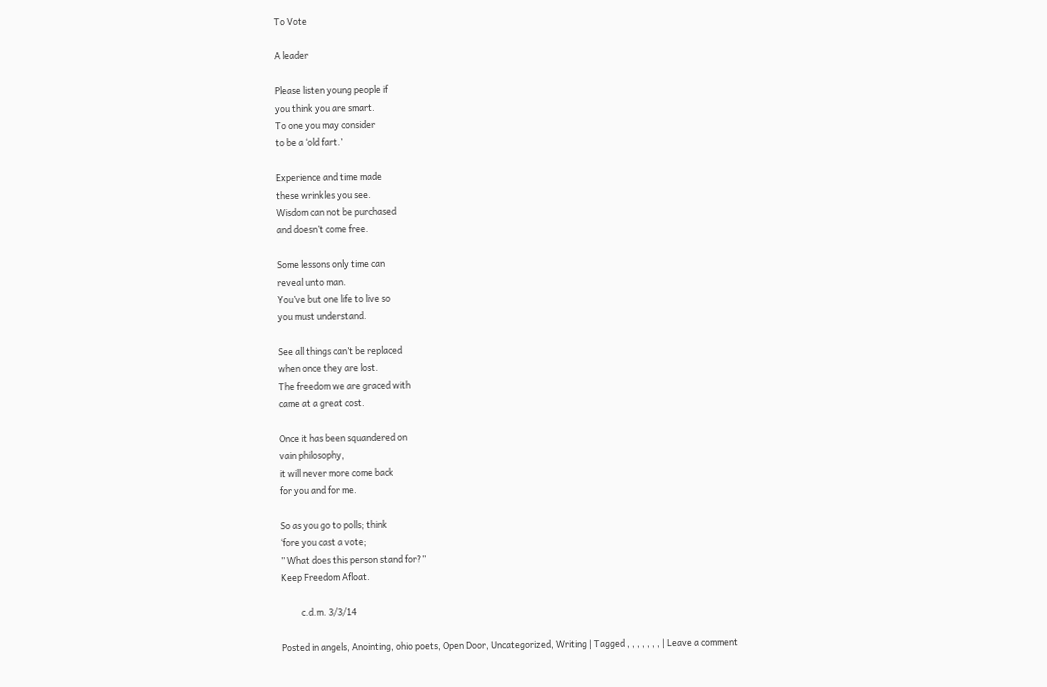To Vote

A leader

Please listen young people if
you think you are smart.
To one you may consider
to be a ‘old fart.’

Experience and time made
these wrinkles you see.
Wisdom can not be purchased
and doesn’t come free.

Some lessons only time can
reveal unto man.
You’ve but one life to live so
you must understand.

See all things can’t be replaced
when once they are lost.
The freedom we are graced with
came at a great cost.

Once it has been squandered on
vain philosophy,
it will never more come back
for you and for me.

So as you go to polls; think
‘fore you cast a vote;
” What does this person stand for?”
Keep Freedom Afloat.

          c.d.m. 3/3/14

Posted in angels, Anointing, ohio poets, Open Door, Uncategorized, Writing | Tagged , , , , , , , | Leave a comment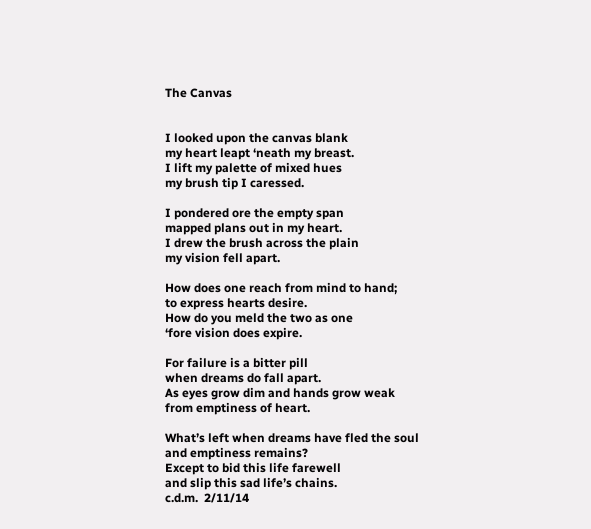The Canvas


I looked upon the canvas blank
my heart leapt ‘neath my breast.
I lift my palette of mixed hues
my brush tip I caressed.

I pondered ore the empty span
mapped plans out in my heart.
I drew the brush across the plain
my vision fell apart.

How does one reach from mind to hand;
to express hearts desire.
How do you meld the two as one
‘fore vision does expire.

For failure is a bitter pill
when dreams do fall apart.
As eyes grow dim and hands grow weak
from emptiness of heart.

What’s left when dreams have fled the soul
and emptiness remains?
Except to bid this life farewell
and slip this sad life’s chains.
c.d.m.  2/11/14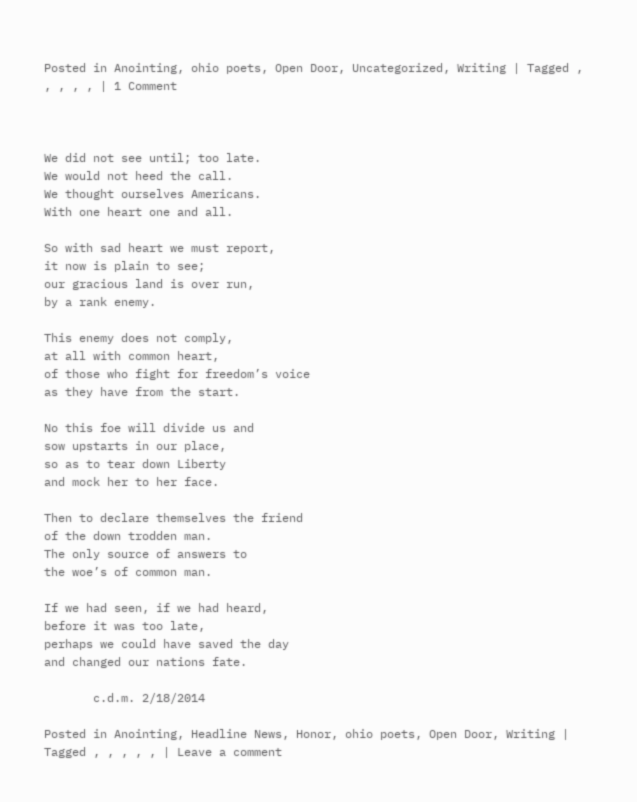Posted in Anointing, ohio poets, Open Door, Uncategorized, Writing | Tagged , , , , , | 1 Comment



We did not see until; too late.
We would not heed the call.
We thought ourselves Americans.
With one heart one and all.

So with sad heart we must report,
it now is plain to see;
our gracious land is over run,
by a rank enemy.

This enemy does not comply,
at all with common heart,
of those who fight for freedom’s voice
as they have from the start.

No this foe will divide us and
sow upstarts in our place,
so as to tear down Liberty
and mock her to her face.

Then to declare themselves the friend
of the down trodden man.
The only source of answers to
the woe’s of common man.

If we had seen, if we had heard,
before it was too late,
perhaps we could have saved the day
and changed our nations fate.

       c.d.m. 2/18/2014

Posted in Anointing, Headline News, Honor, ohio poets, Open Door, Writing | Tagged , , , , , | Leave a comment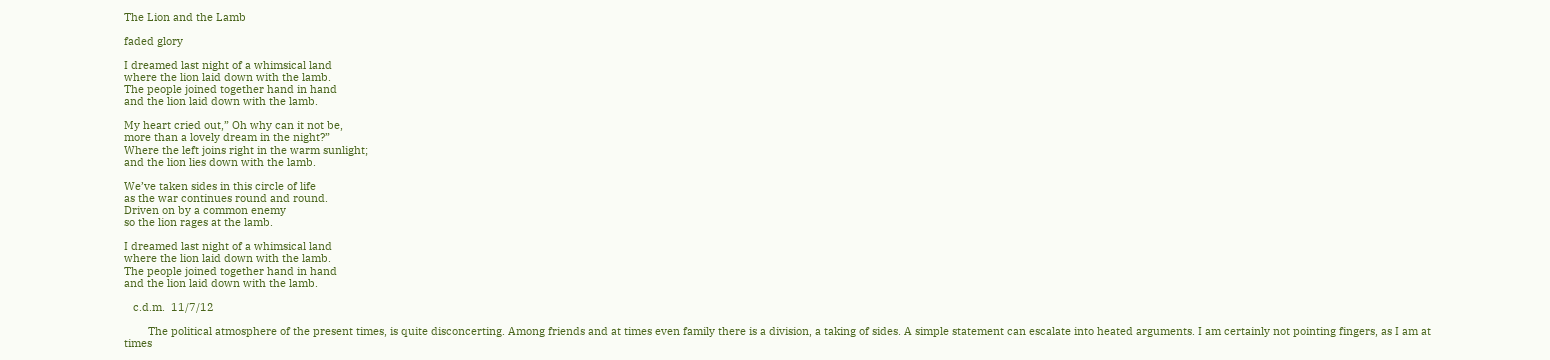The Lion and the Lamb

faded glory

I dreamed last night of a whimsical land
where the lion laid down with the lamb.
The people joined together hand in hand
and the lion laid down with the lamb.

My heart cried out,” Oh why can it not be,
more than a lovely dream in the night?”
Where the left joins right in the warm sunlight;
and the lion lies down with the lamb.

We’ve taken sides in this circle of life
as the war continues round and round.
Driven on by a common enemy
so the lion rages at the lamb.

I dreamed last night of a whimsical land
where the lion laid down with the lamb.
The people joined together hand in hand
and the lion laid down with the lamb.

   c.d.m.  11/7/12

        The political atmosphere of the present times, is quite disconcerting. Among friends and at times even family there is a division, a taking of sides. A simple statement can escalate into heated arguments. I am certainly not pointing fingers, as I am at times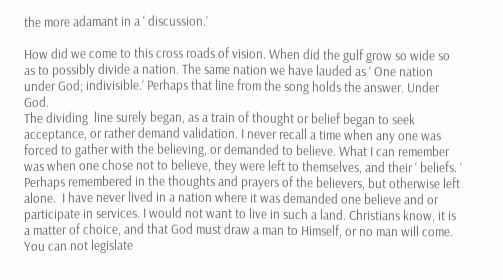the more adamant in a ‘ discussion.’

How did we come to this cross roads of vision. When did the gulf grow so wide so as to possibly divide a nation. The same nation we have lauded as ‘ One nation under God; indivisible.’ Perhaps that line from the song holds the answer. Under God.
The dividing  line surely began, as a train of thought or belief began to seek acceptance, or rather demand validation. I never recall a time when any one was forced to gather with the believing, or demanded to believe. What I can remember was when one chose not to believe, they were left to themselves, and their ‘ beliefs. ‘  Perhaps remembered in the thoughts and prayers of the believers, but otherwise left alone.  I have never lived in a nation where it was demanded one believe and or participate in services. I would not want to live in such a land. Christians know, it is a matter of choice, and that God must draw a man to Himself, or no man will come.
You can not legislate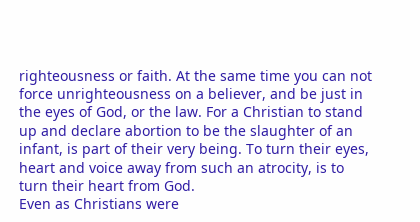righteousness or faith. At the same time you can not force unrighteousness on a believer, and be just in the eyes of God, or the law. For a Christian to stand up and declare abortion to be the slaughter of an infant, is part of their very being. To turn their eyes, heart and voice away from such an atrocity, is to turn their heart from God.
Even as Christians were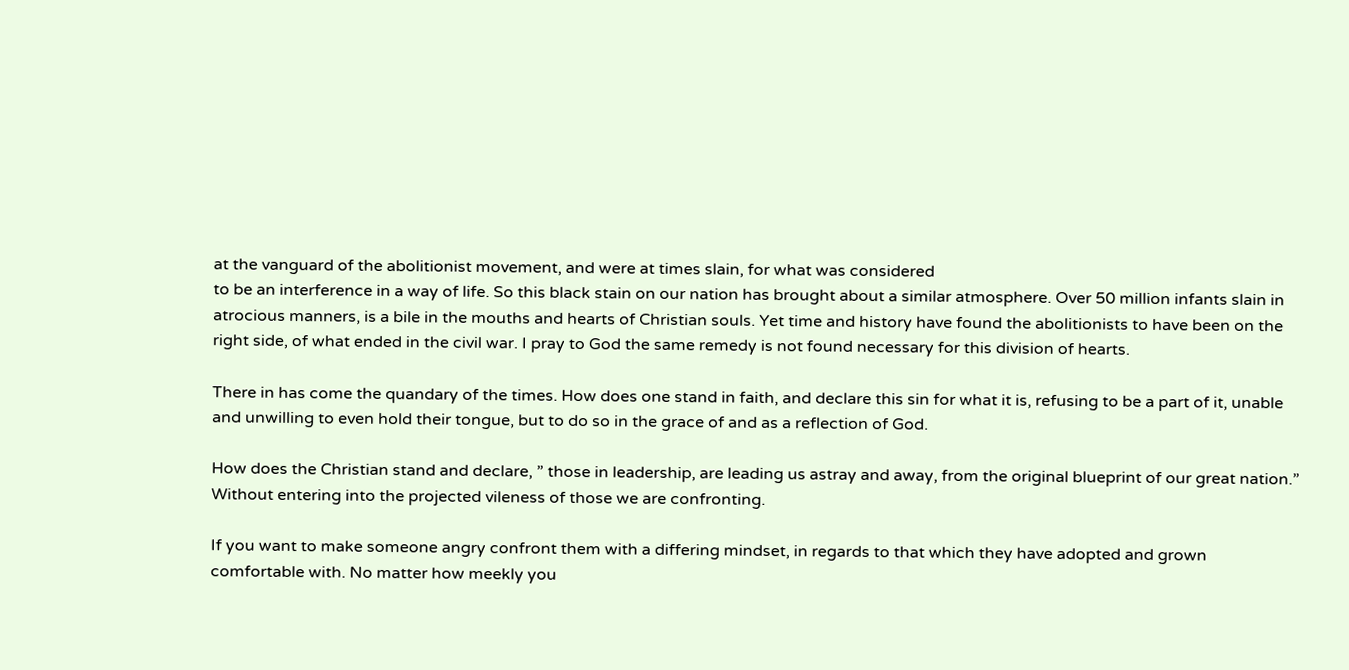at the vanguard of the abolitionist movement, and were at times slain, for what was considered
to be an interference in a way of life. So this black stain on our nation has brought about a similar atmosphere. Over 50 million infants slain in atrocious manners, is a bile in the mouths and hearts of Christian souls. Yet time and history have found the abolitionists to have been on the right side, of what ended in the civil war. I pray to God the same remedy is not found necessary for this division of hearts.

There in has come the quandary of the times. How does one stand in faith, and declare this sin for what it is, refusing to be a part of it, unable and unwilling to even hold their tongue, but to do so in the grace of and as a reflection of God.

How does the Christian stand and declare, ” those in leadership, are leading us astray and away, from the original blueprint of our great nation.”  Without entering into the projected vileness of those we are confronting.

If you want to make someone angry confront them with a differing mindset, in regards to that which they have adopted and grown comfortable with. No matter how meekly you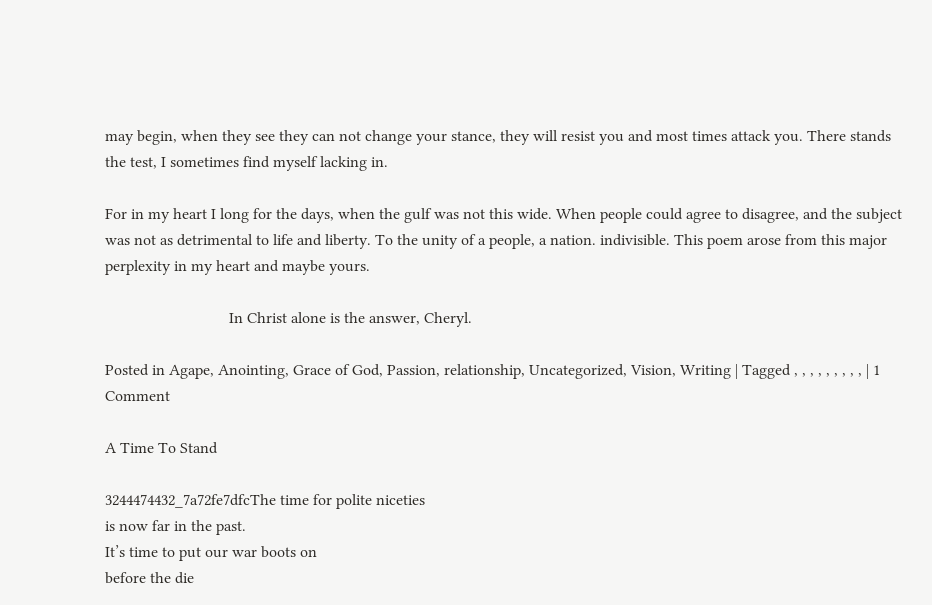may begin, when they see they can not change your stance, they will resist you and most times attack you. There stands the test, I sometimes find myself lacking in.

For in my heart I long for the days, when the gulf was not this wide. When people could agree to disagree, and the subject was not as detrimental to life and liberty. To the unity of a people, a nation. indivisible. This poem arose from this major perplexity in my heart and maybe yours.

                               In Christ alone is the answer, Cheryl.

Posted in Agape, Anointing, Grace of God, Passion, relationship, Uncategorized, Vision, Writing | Tagged , , , , , , , , , | 1 Comment

A Time To Stand

3244474432_7a72fe7dfcThe time for polite niceties
is now far in the past.
It’s time to put our war boots on
before the die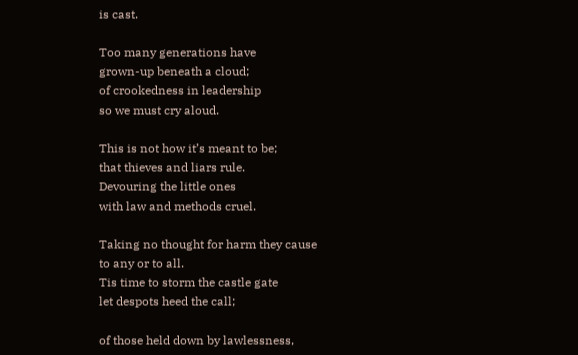is cast.

Too many generations have
grown-up beneath a cloud;
of crookedness in leadership
so we must cry aloud.

This is not how it’s meant to be;
that thieves and liars rule.
Devouring the little ones
with law and methods cruel.

Taking no thought for harm they cause
to any or to all.
Tis time to storm the castle gate
let despots heed the call;

of those held down by lawlessness,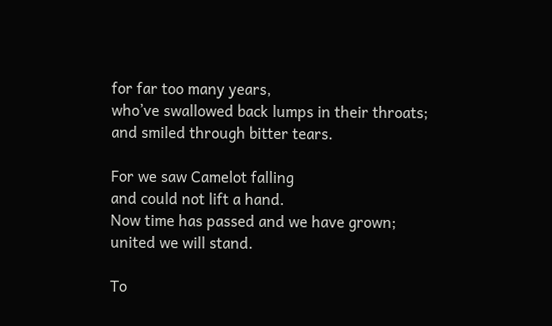for far too many years,
who’ve swallowed back lumps in their throats;
and smiled through bitter tears.

For we saw Camelot falling
and could not lift a hand.
Now time has passed and we have grown;
united we will stand.

To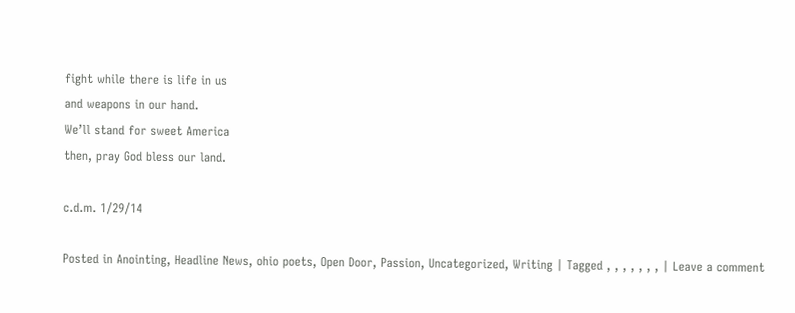fight while there is life in us
and weapons in our hand.
We’ll stand for sweet America
then, pray God bless our land.

c.d.m. 1/29/14

Posted in Anointing, Headline News, ohio poets, Open Door, Passion, Uncategorized, Writing | Tagged , , , , , , , | Leave a comment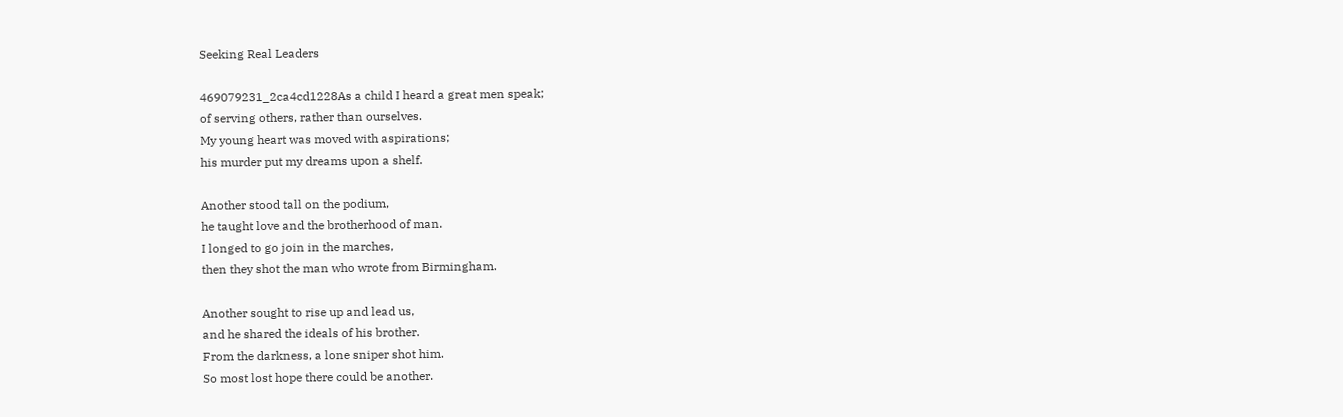Seeking Real Leaders

469079231_2ca4cd1228As a child I heard a great men speak;
of serving others, rather than ourselves.
My young heart was moved with aspirations;
his murder put my dreams upon a shelf.

Another stood tall on the podium,
he taught love and the brotherhood of man.
I longed to go join in the marches,
then they shot the man who wrote from Birmingham.

Another sought to rise up and lead us,
and he shared the ideals of his brother.
From the darkness, a lone sniper shot him.
So most lost hope there could be another.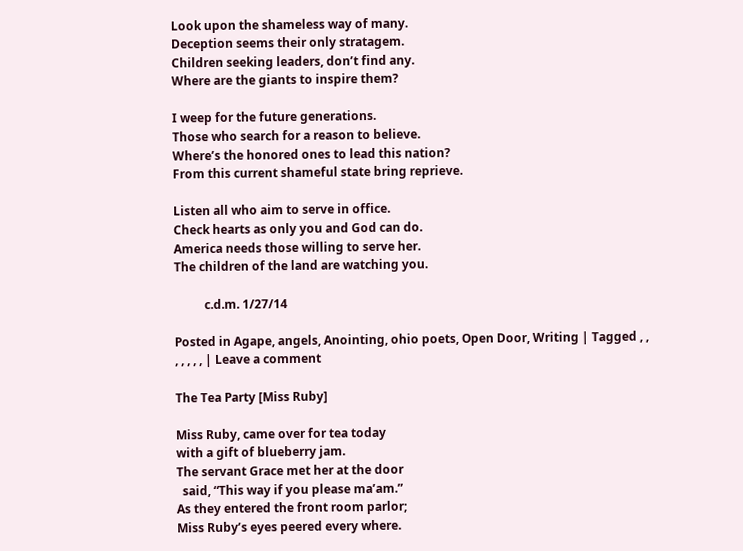Look upon the shameless way of many.
Deception seems their only stratagem.
Children seeking leaders, don’t find any.
Where are the giants to inspire them?

I weep for the future generations.
Those who search for a reason to believe.
Where’s the honored ones to lead this nation?
From this current shameful state bring reprieve.

Listen all who aim to serve in office.
Check hearts as only you and God can do.
America needs those willing to serve her.
The children of the land are watching you.

          c.d.m. 1/27/14

Posted in Agape, angels, Anointing, ohio poets, Open Door, Writing | Tagged , , , , , , , | Leave a comment

The Tea Party [Miss Ruby]

Miss Ruby, came over for tea today
with a gift of blueberry jam.
The servant Grace met her at the door
  said, “This way if you please ma’am.”
As they entered the front room parlor;
Miss Ruby’s eyes peered every where.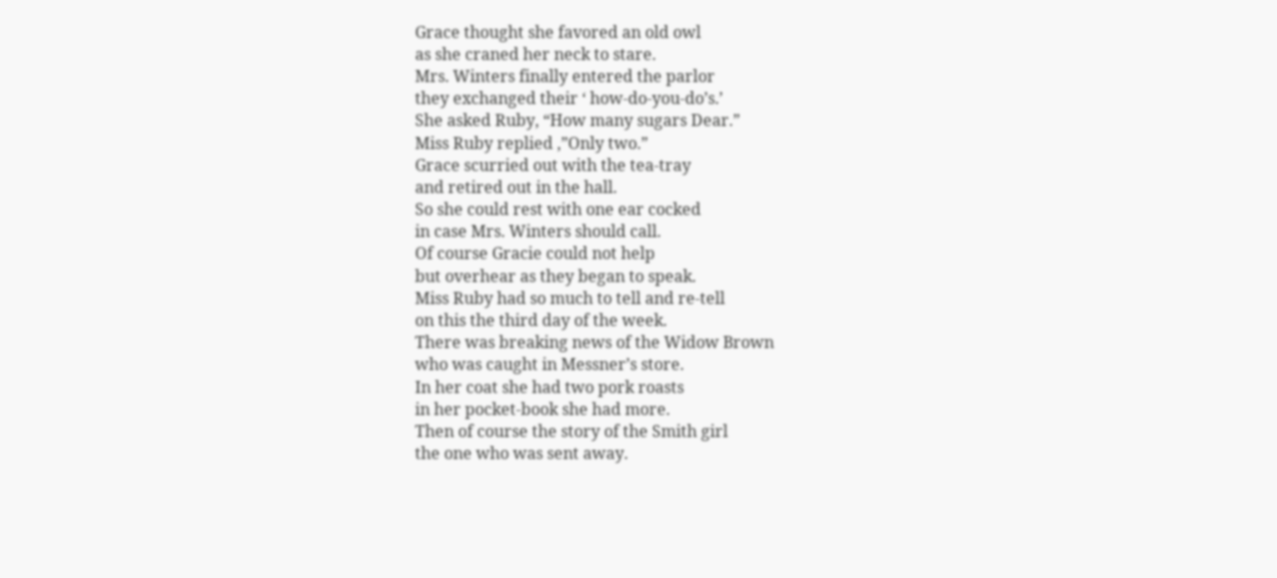Grace thought she favored an old owl
as she craned her neck to stare.
Mrs. Winters finally entered the parlor
they exchanged their ‘ how-do-you-do’s.’
She asked Ruby, “How many sugars Dear.”
Miss Ruby replied ,”Only two.”
Grace scurried out with the tea-tray
and retired out in the hall.
So she could rest with one ear cocked
in case Mrs. Winters should call.
Of course Gracie could not help
but overhear as they began to speak.
Miss Ruby had so much to tell and re-tell
on this the third day of the week.
There was breaking news of the Widow Brown
who was caught in Messner’s store.
In her coat she had two pork roasts
in her pocket-book she had more.
Then of course the story of the Smith girl
the one who was sent away.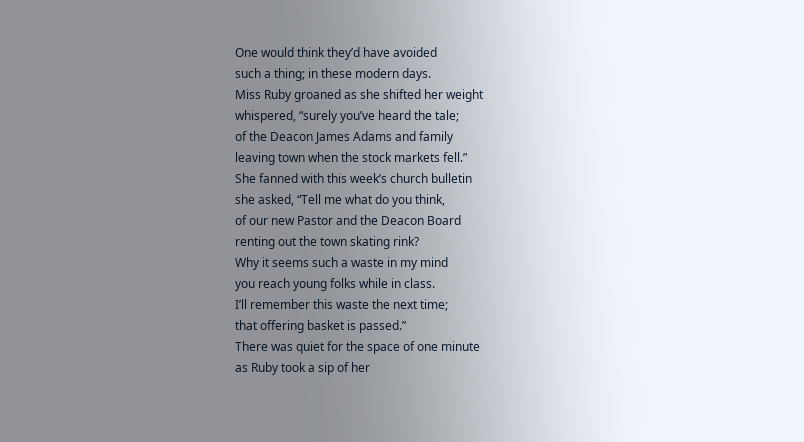One would think they’d have avoided
such a thing; in these modern days.
Miss Ruby groaned as she shifted her weight
whispered, “surely you’ve heard the tale;
of the Deacon James Adams and family
leaving town when the stock markets fell.”
She fanned with this week’s church bulletin
she asked, “Tell me what do you think,
of our new Pastor and the Deacon Board
renting out the town skating rink?
Why it seems such a waste in my mind
you reach young folks while in class.
I’ll remember this waste the next time;
that offering basket is passed.”
There was quiet for the space of one minute
as Ruby took a sip of her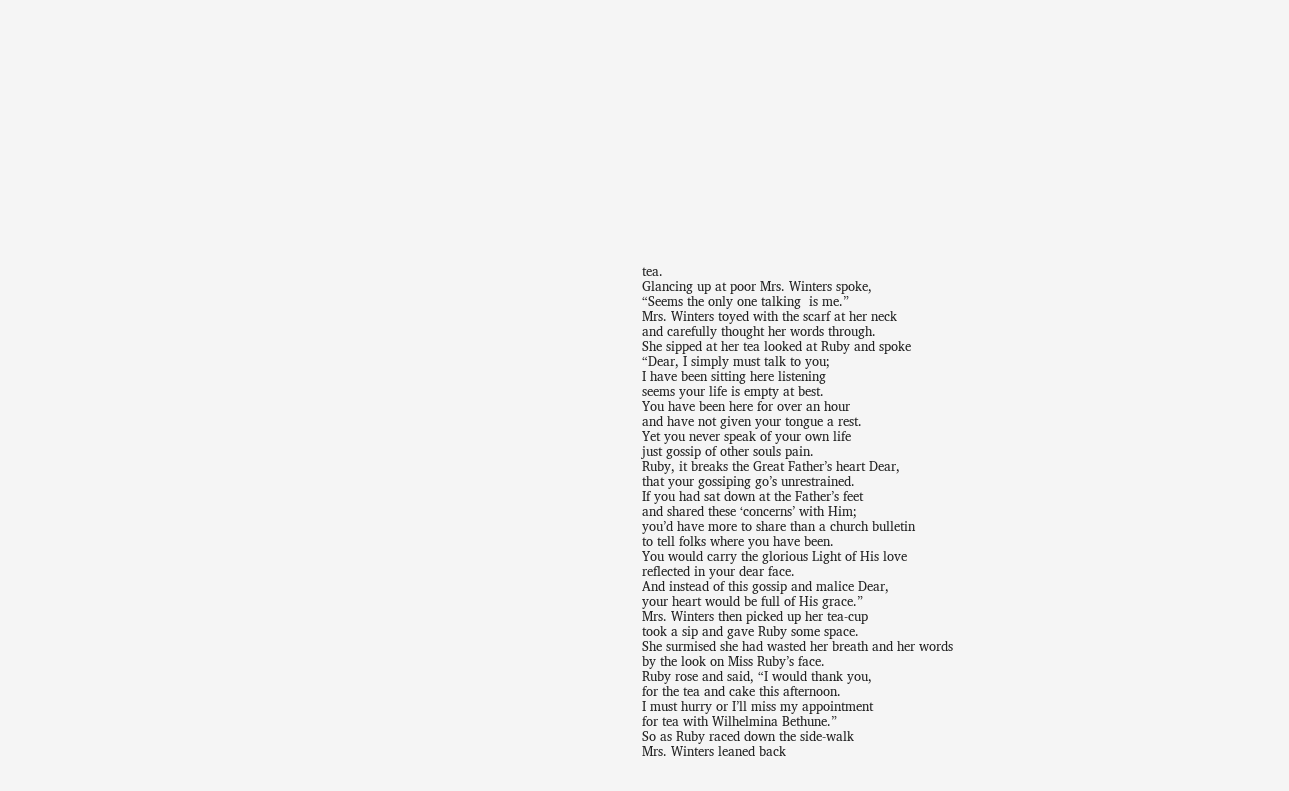tea.
Glancing up at poor Mrs. Winters spoke,
“Seems the only one talking  is me.”
Mrs. Winters toyed with the scarf at her neck
and carefully thought her words through.
She sipped at her tea looked at Ruby and spoke
“Dear, I simply must talk to you;
I have been sitting here listening
seems your life is empty at best.
You have been here for over an hour
and have not given your tongue a rest.
Yet you never speak of your own life
just gossip of other souls pain.
Ruby, it breaks the Great Father’s heart Dear,
that your gossiping go’s unrestrained.
If you had sat down at the Father’s feet
and shared these ‘concerns’ with Him;
you’d have more to share than a church bulletin
to tell folks where you have been.
You would carry the glorious Light of His love
reflected in your dear face.
And instead of this gossip and malice Dear,
your heart would be full of His grace.”
Mrs. Winters then picked up her tea-cup
took a sip and gave Ruby some space.
She surmised she had wasted her breath and her words
by the look on Miss Ruby’s face.
Ruby rose and said, “I would thank you,
for the tea and cake this afternoon.
I must hurry or I’ll miss my appointment
for tea with Wilhelmina Bethune.”
So as Ruby raced down the side-walk
Mrs. Winters leaned back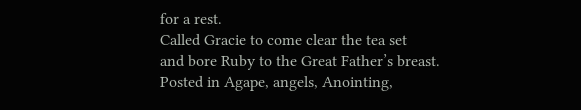for a rest.
Called Gracie to come clear the tea set
and bore Ruby to the Great Father’s breast.
Posted in Agape, angels, Anointing,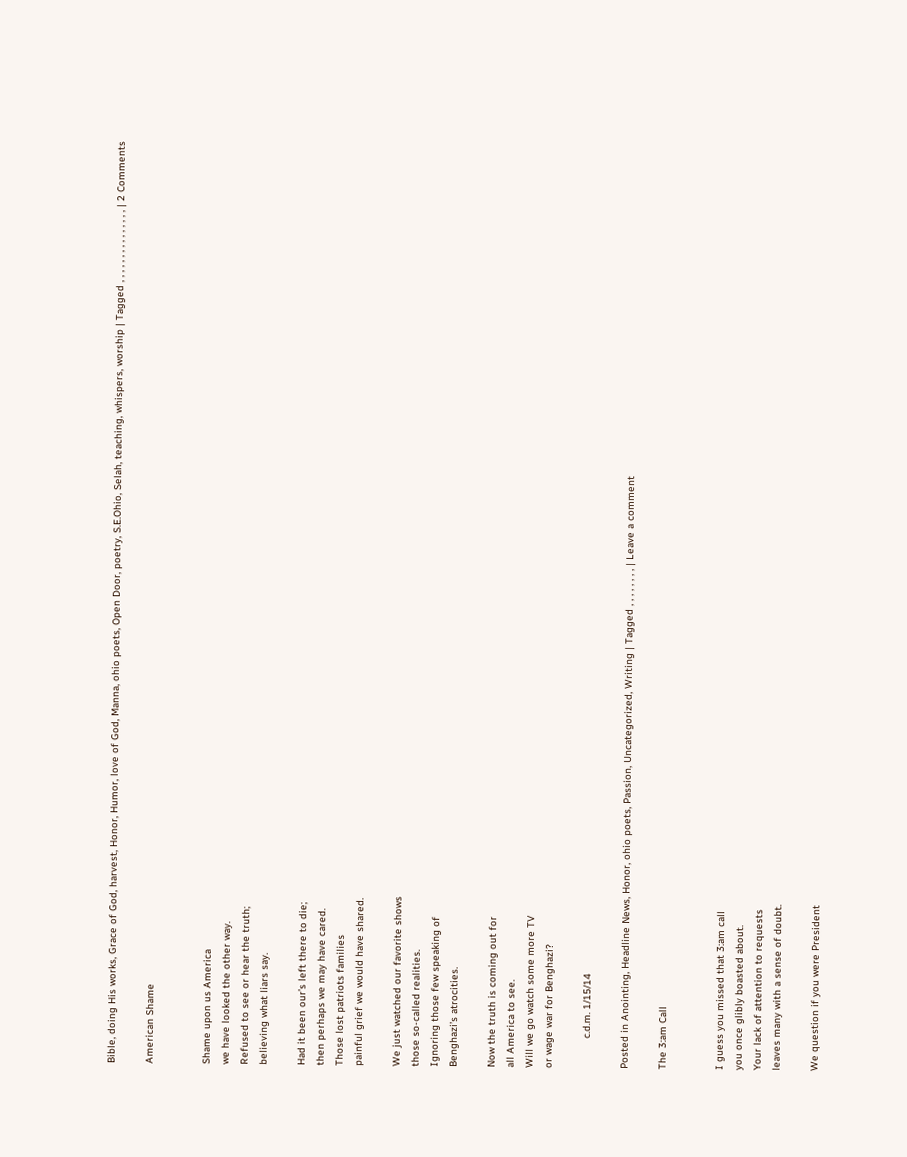Bible, doing His works, Grace of God, harvest, Honor, Humor, love of God, Manna, ohio poets, Open Door, poetry, S.E.Ohio, Selah, teaching, whispers, worship | Tagged , , , , , , , , , , , , , , , | 2 Comments

American Shame


Shame upon us America
we have looked the other way.
Refused to see or hear the truth;
believing what liars say.

Had it been our’s left there to die;
then perhaps we may have cared.
Those lost patriots families
painful grief we would have shared.

We just watched our favorite shows
those so-called realities.
Ignoring those few speaking of
Benghazi’s atrocities.

Now the truth is coming out for
all America to see.
Will we go watch some more TV
or wage war for Benghazi?

          c.d.m. 1/15/14

Posted in Anointing, Headline News, Honor, ohio poets, Passion, Uncategorized, Writing | Tagged , , , , , , , , | Leave a comment

The 3:am Call


I guess you missed that 3:am call
you once glibly boasted about.
Your lack of attention to requests
leaves many with a sense of doubt.

We question if you were President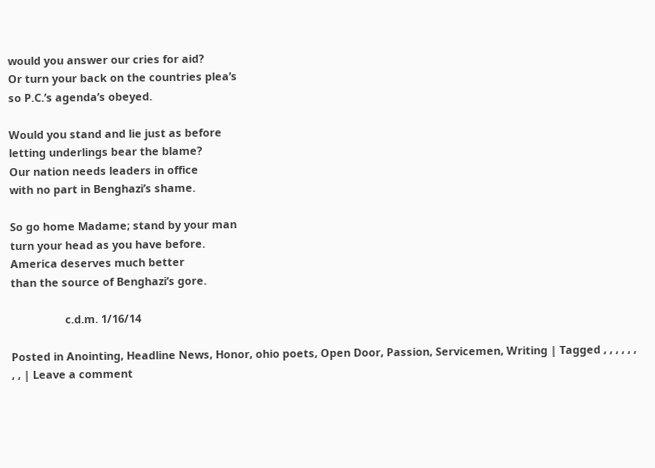would you answer our cries for aid?
Or turn your back on the countries plea’s
so P.C.’s agenda’s obeyed.

Would you stand and lie just as before
letting underlings bear the blame?
Our nation needs leaders in office
with no part in Benghazi’s shame.

So go home Madame; stand by your man
turn your head as you have before.
America deserves much better
than the source of Benghazi’s gore.

                  c.d.m. 1/16/14

Posted in Anointing, Headline News, Honor, ohio poets, Open Door, Passion, Servicemen, Writing | Tagged , , , , , , , , | Leave a comment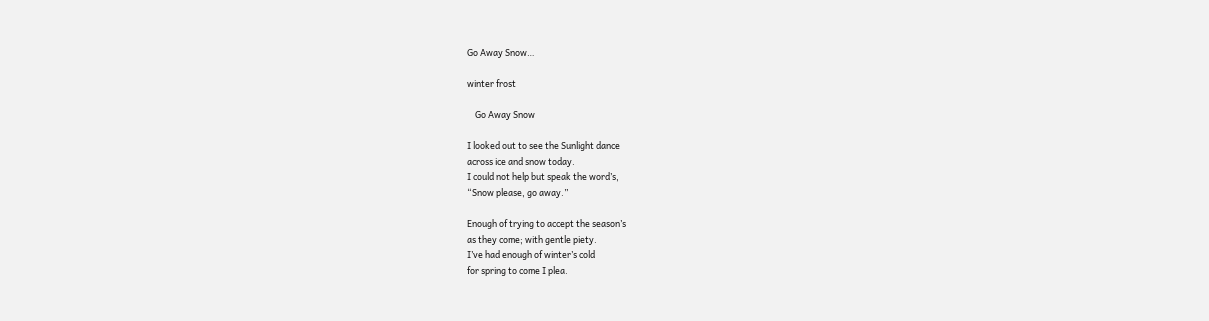Go Away Snow…

winter frost

    Go Away Snow

I looked out to see the Sunlight dance
across ice and snow today.
I could not help but speak the word’s,
“Snow please, go away.”

Enough of trying to accept the season’s
as they come; with gentle piety.
I’ve had enough of winter’s cold
for spring to come I plea.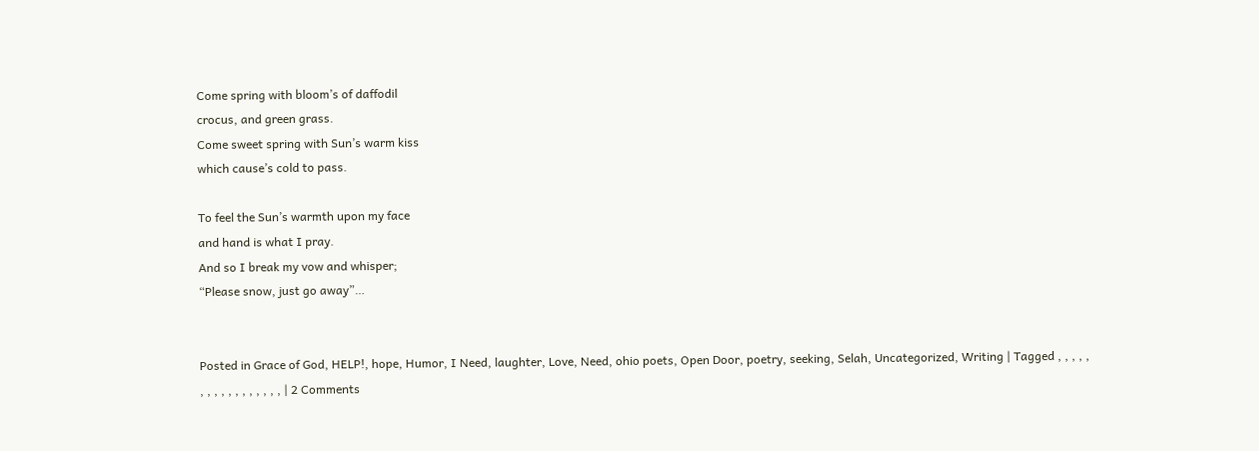Come spring with bloom’s of daffodil
crocus, and green grass.
Come sweet spring with Sun’s warm kiss
which cause’s cold to pass.

To feel the Sun’s warmth upon my face
and hand is what I pray.
And so I break my vow and whisper;
“Please snow, just go away”…


Posted in Grace of God, HELP!, hope, Humor, I Need, laughter, Love, Need, ohio poets, Open Door, poetry, seeking, Selah, Uncategorized, Writing | Tagged , , , , , , , , , , , , , , , , , | 2 Comments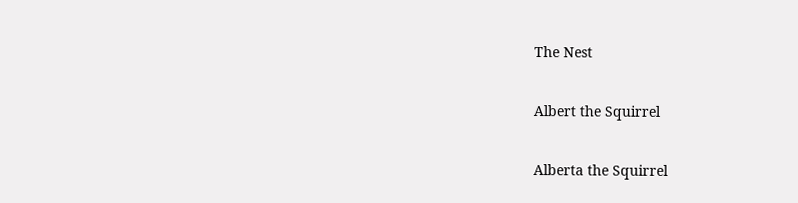The Nest

Albert the Squirrel

Alberta the Squirrel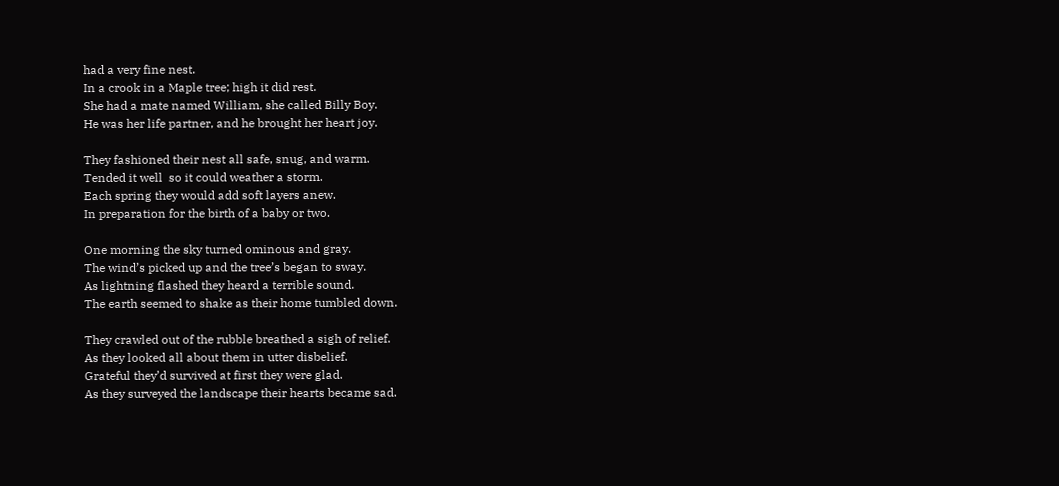had a very fine nest.
In a crook in a Maple tree; high it did rest.
She had a mate named William, she called Billy Boy.
He was her life partner, and he brought her heart joy.

They fashioned their nest all safe, snug, and warm.
Tended it well  so it could weather a storm.
Each spring they would add soft layers anew.
In preparation for the birth of a baby or two.

One morning the sky turned ominous and gray.
The wind’s picked up and the tree’s began to sway.
As lightning flashed they heard a terrible sound.
The earth seemed to shake as their home tumbled down.

They crawled out of the rubble breathed a sigh of relief.
As they looked all about them in utter disbelief.
Grateful they’d survived at first they were glad.
As they surveyed the landscape their hearts became sad.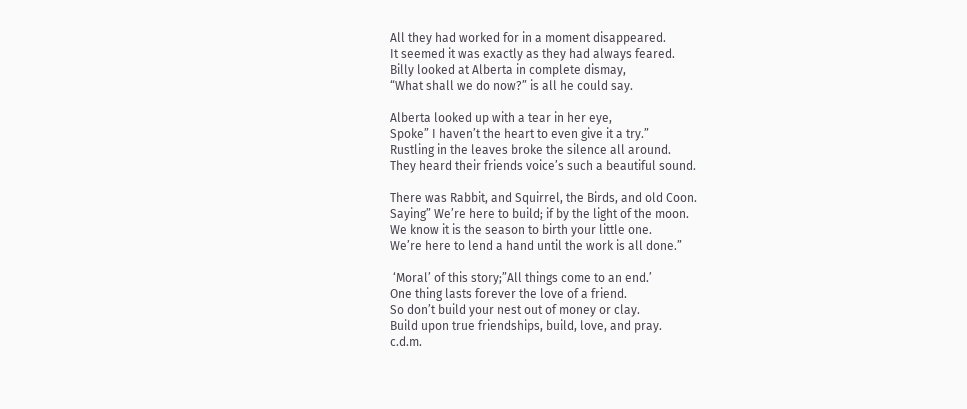All they had worked for in a moment disappeared.
It seemed it was exactly as they had always feared.
Billy looked at Alberta in complete dismay,
“What shall we do now?” is all he could say.

Alberta looked up with a tear in her eye,
Spoke” I haven’t the heart to even give it a try.”
Rustling in the leaves broke the silence all around.
They heard their friends voice’s such a beautiful sound.

There was Rabbit, and Squirrel, the Birds, and old Coon.
Saying” We’re here to build; if by the light of the moon.
We know it is the season to birth your little one.
We’re here to lend a hand until the work is all done.”

 ‘Moral’ of this story;”All things come to an end.’
One thing lasts forever the love of a friend.
So don’t build your nest out of money or clay.
Build upon true friendships, build, love, and pray.
c.d.m.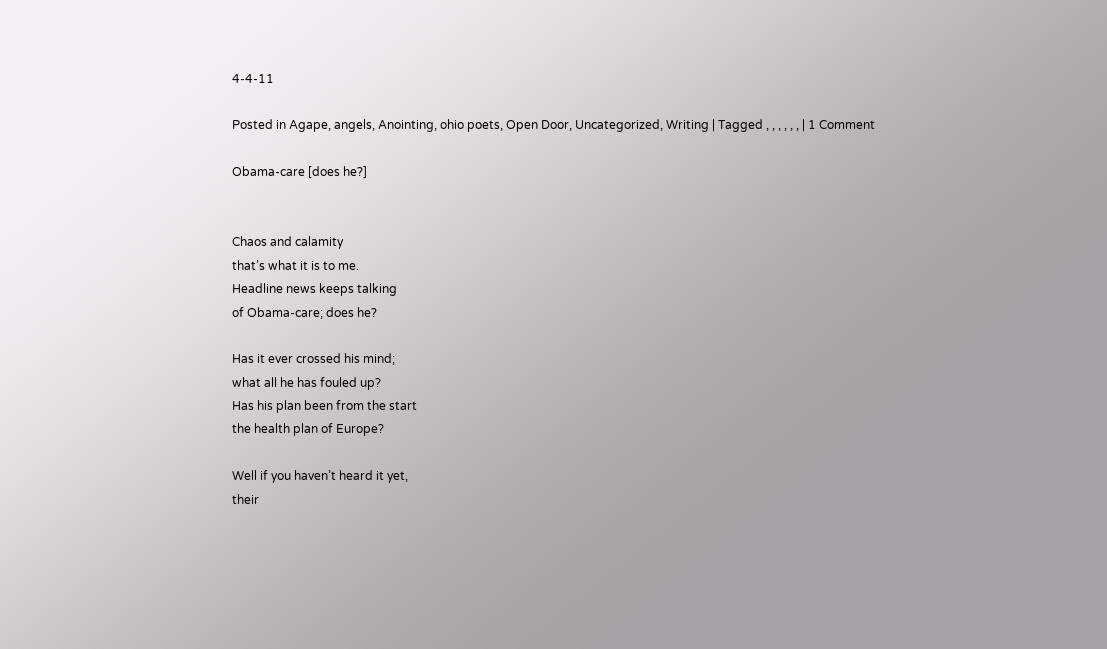4-4-11

Posted in Agape, angels, Anointing, ohio poets, Open Door, Uncategorized, Writing | Tagged , , , , , , | 1 Comment

Obama-care [does he?]


Chaos and calamity
that’s what it is to me.
Headline news keeps talking
of Obama-care; does he?

Has it ever crossed his mind;
what all he has fouled up?
Has his plan been from the start
the health plan of Europe?

Well if you haven’t heard it yet,
their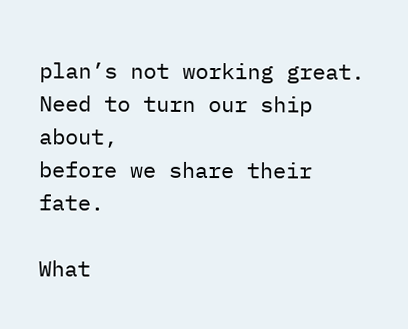plan’s not working great.
Need to turn our ship about,
before we share their fate.

What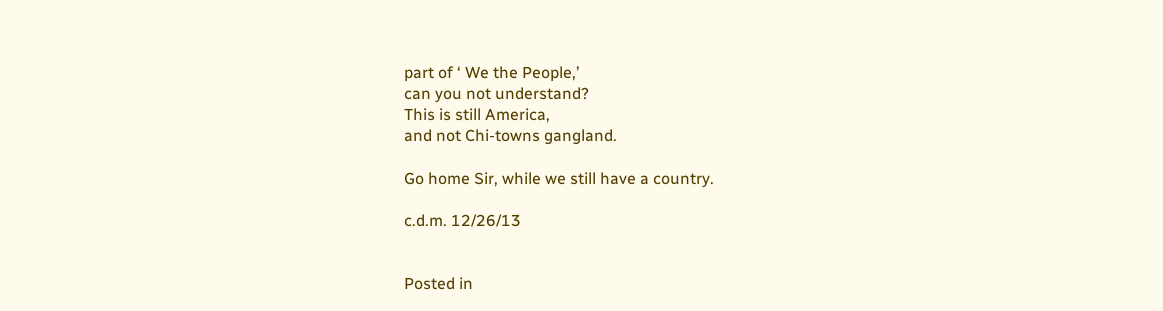part of ‘ We the People,’
can you not understand?
This is still America,
and not Chi-towns gangland.

Go home Sir, while we still have a country.

c.d.m. 12/26/13


Posted in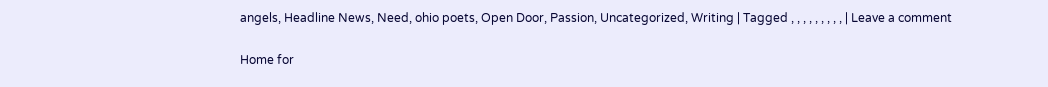angels, Headline News, Need, ohio poets, Open Door, Passion, Uncategorized, Writing | Tagged , , , , , , , , , | Leave a comment

Home for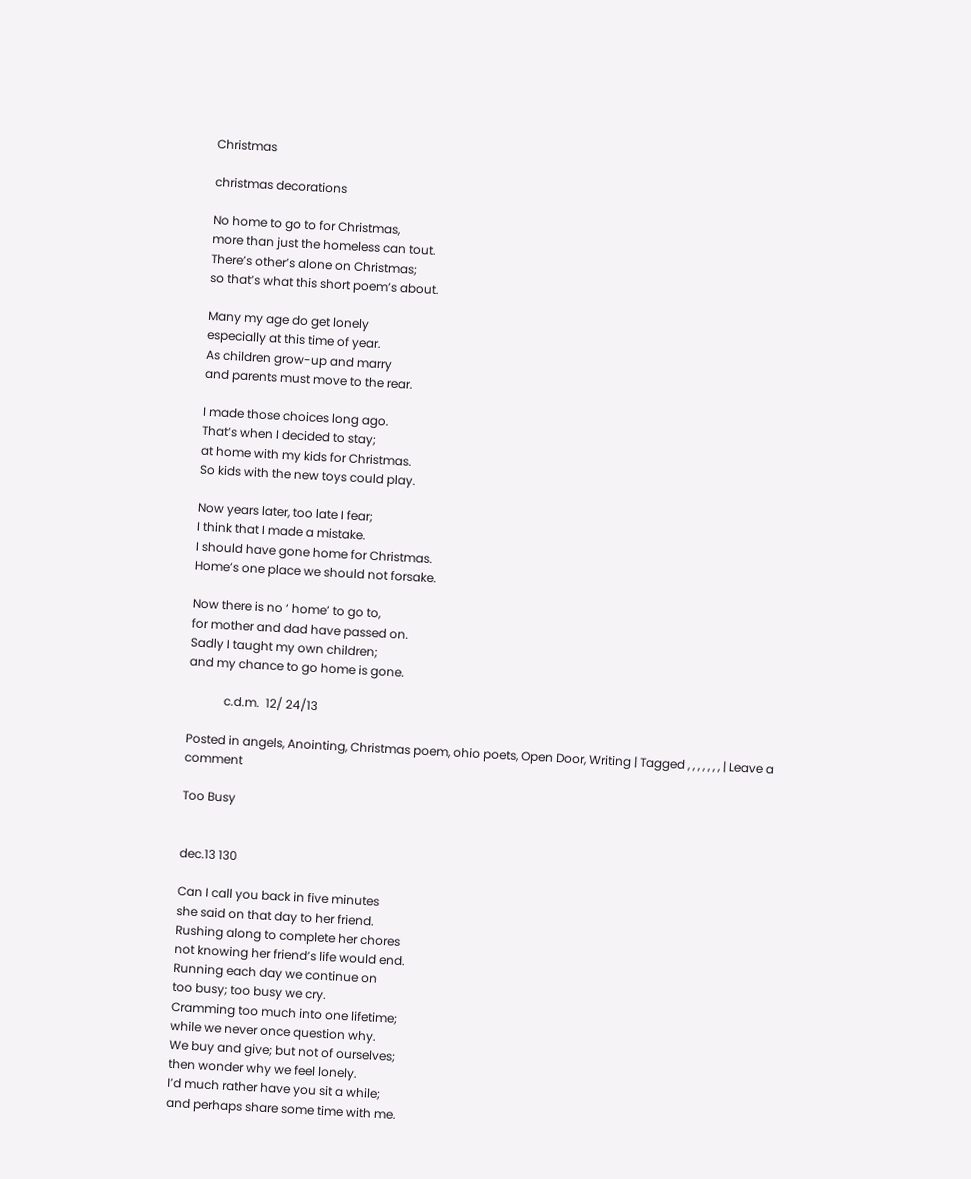Christmas

christmas decorations

No home to go to for Christmas,
more than just the homeless can tout.
There’s other’s alone on Christmas;
so that’s what this short poem’s about.

Many my age do get lonely
especially at this time of year.
As children grow-up and marry
and parents must move to the rear.

I made those choices long ago.
That’s when I decided to stay;
at home with my kids for Christmas.
So kids with the new toys could play.

Now years later, too late I fear;
I think that I made a mistake.
I should have gone home for Christmas.
Home’s one place we should not forsake.

Now there is no ‘ home’ to go to,
for mother and dad have passed on.
Sadly I taught my own children;
and my chance to go home is gone.

            c.d.m.  12/ 24/13

Posted in angels, Anointing, Christmas poem, ohio poets, Open Door, Writing | Tagged , , , , , , , | Leave a comment

Too Busy


dec.13 130

Can I call you back in five minutes
she said on that day to her friend.
Rushing along to complete her chores
not knowing her friend’s life would end.
Running each day we continue on
too busy; too busy we cry.
Cramming too much into one lifetime;
while we never once question why.
We buy and give; but not of ourselves;
then wonder why we feel lonely.
I’d much rather have you sit a while;
and perhaps share some time with me.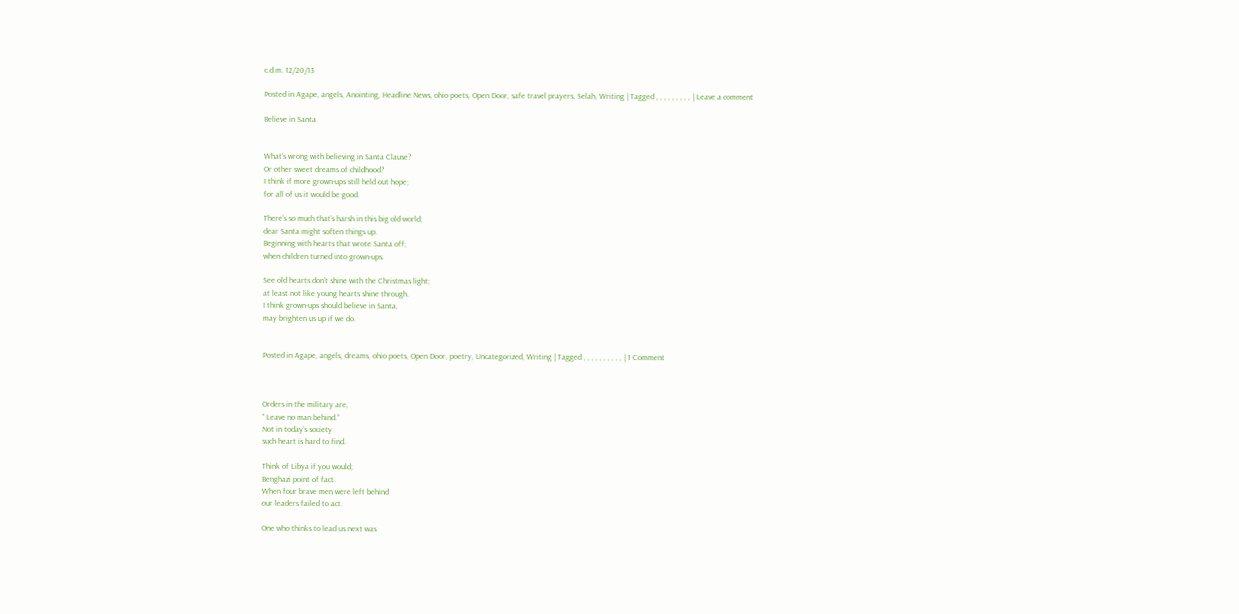c.d.m. 12/20/13

Posted in Agape, angels, Anointing, Headline News, ohio poets, Open Door, safe travel prayers, Selah, Writing | Tagged , , , , , , , , , | Leave a comment

Believe in Santa


What’s wrong with believing in Santa Clause?
Or other sweet dreams of childhood?
I think if more grown-ups still held out hope;
for all of us it would be good.

There’s so much that’s harsh in this big old world;
dear Santa might soften things up.
Beginning with hearts that wrote Santa off;
when children turned into grown-ups.

See old hearts don’t shine with the Christmas light;
at least not like young hearts shine through.
I think grown-ups should believe in Santa,
may brighten us up if we do.


Posted in Agape, angels, dreams, ohio poets, Open Door, poetry, Uncategorized, Writing | Tagged , , , , , , , , , , | 1 Comment



Orders in the military are,
” Leave no man behind.”
Not in today’s society
such heart is hard to find.

Think of Libya if you would;
Benghazi point of fact.
When four brave men were left behind
our leaders failed to act.

One who thinks to lead us next was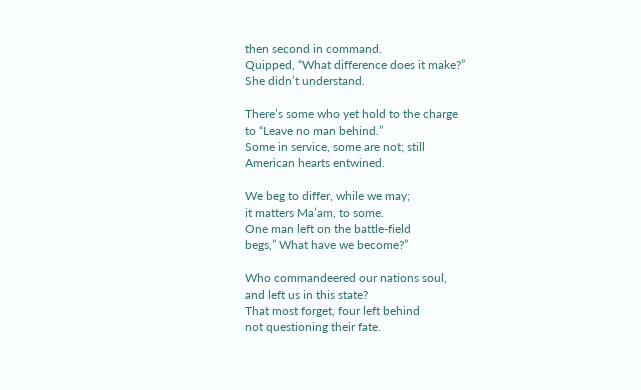then second in command.
Quipped, “What difference does it make?”
She didn’t understand.

There’s some who yet hold to the charge
to “Leave no man behind.”
Some in service, some are not; still
American hearts entwined.

We beg to differ, while we may;
it matters Ma’am, to some.
One man left on the battle-field
begs,” What have we become?”

Who commandeered our nations soul,
and left us in this state?
That most forget, four left behind
not questioning their fate.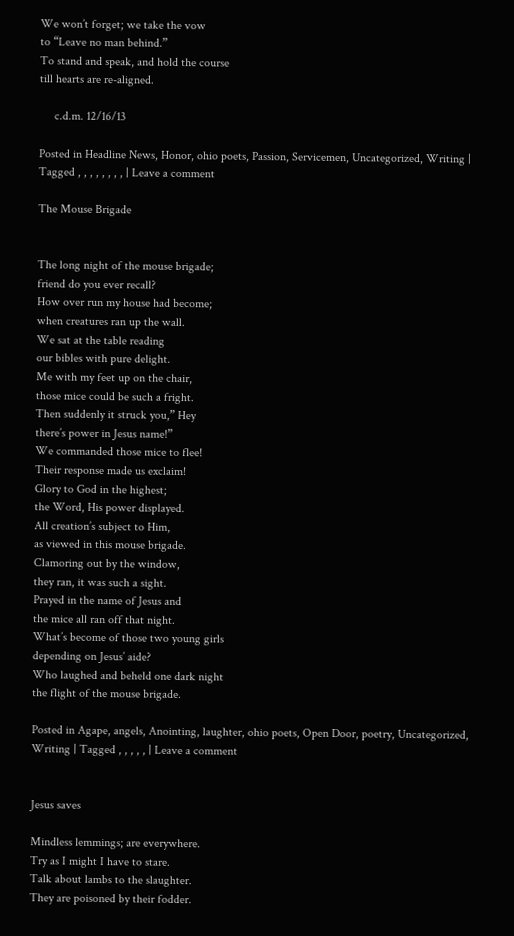We won’t forget; we take the vow
to “Leave no man behind.”
To stand and speak, and hold the course
till hearts are re-aligned.

     c.d.m. 12/16/13

Posted in Headline News, Honor, ohio poets, Passion, Servicemen, Uncategorized, Writing | Tagged , , , , , , , , | Leave a comment

The Mouse Brigade


The long night of the mouse brigade;
friend do you ever recall?
How over run my house had become;
when creatures ran up the wall.
We sat at the table reading
our bibles with pure delight.
Me with my feet up on the chair,
those mice could be such a fright.
Then suddenly it struck you,” Hey
there’s power in Jesus name!”
We commanded those mice to flee!
Their response made us exclaim!
Glory to God in the highest;
the Word, His power displayed.
All creation’s subject to Him,
as viewed in this mouse brigade.
Clamoring out by the window,
they ran, it was such a sight.
Prayed in the name of Jesus and
the mice all ran off that night.
What’s become of those two young girls
depending on Jesus’ aide?
Who laughed and beheld one dark night
the flight of the mouse brigade.

Posted in Agape, angels, Anointing, laughter, ohio poets, Open Door, poetry, Uncategorized, Writing | Tagged , , , , , | Leave a comment


Jesus saves

Mindless lemmings; are everywhere.
Try as I might I have to stare.
Talk about lambs to the slaughter.
They are poisoned by their fodder.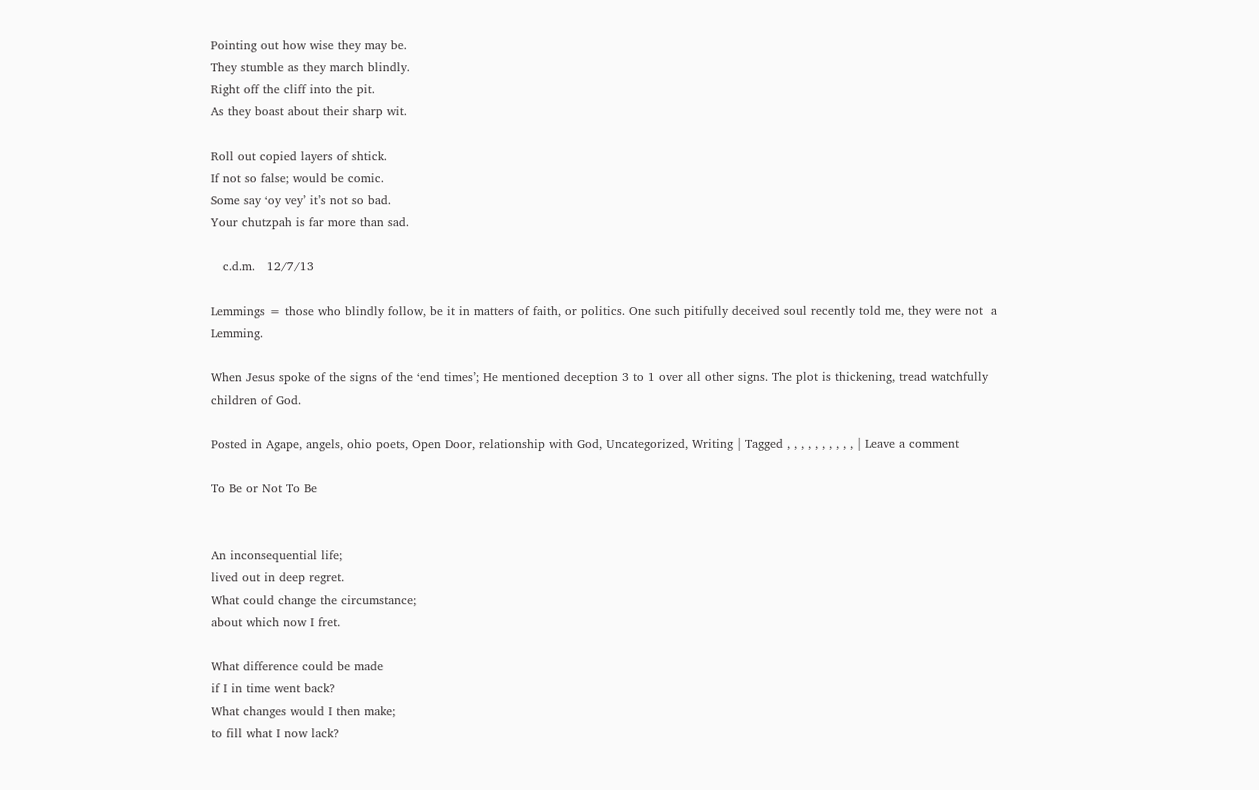Pointing out how wise they may be.
They stumble as they march blindly.
Right off the cliff into the pit.
As they boast about their sharp wit.

Roll out copied layers of shtick.
If not so false; would be comic.
Some say ‘oy vey’ it’s not so bad.
Your chutzpah is far more than sad.

   c.d.m.   12/7/13

Lemmings = those who blindly follow, be it in matters of faith, or politics. One such pitifully deceived soul recently told me, they were not  a Lemming.

When Jesus spoke of the signs of the ‘end times’; He mentioned deception 3 to 1 over all other signs. The plot is thickening, tread watchfully children of God.

Posted in Agape, angels, ohio poets, Open Door, relationship with God, Uncategorized, Writing | Tagged , , , , , , , , , , | Leave a comment

To Be or Not To Be


An inconsequential life;
lived out in deep regret.
What could change the circumstance;
about which now I fret.

What difference could be made
if I in time went back?
What changes would I then make;
to fill what I now lack?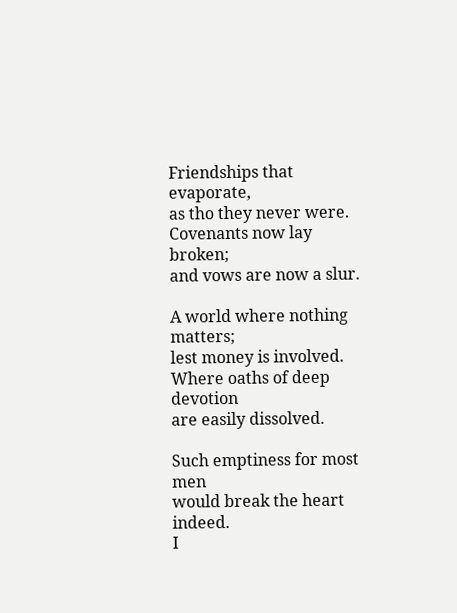Friendships that evaporate,
as tho they never were.
Covenants now lay broken;
and vows are now a slur.

A world where nothing matters;
lest money is involved.
Where oaths of deep devotion
are easily dissolved.

Such emptiness for most men
would break the heart indeed.
I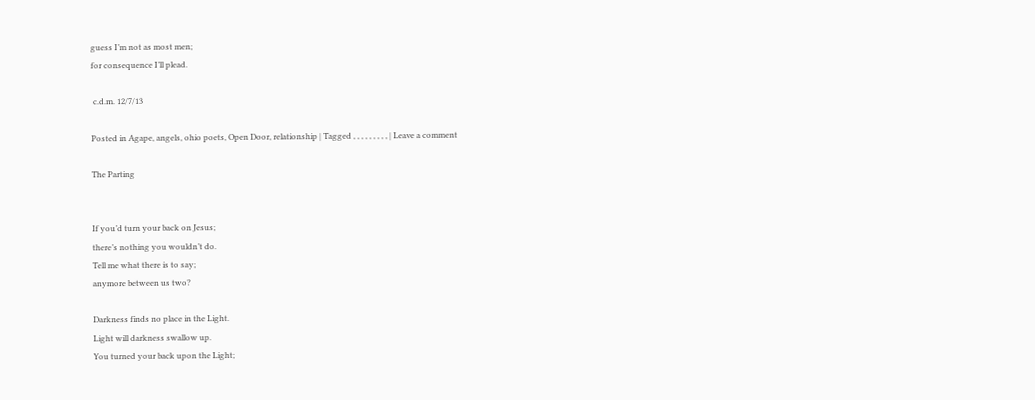guess I’m not as most men;
for consequence I’ll plead.

 c.d.m. 12/7/13

Posted in Agape, angels, ohio poets, Open Door, relationship | Tagged , , , , , , , , , | Leave a comment

The Parting


If you’d turn your back on Jesus;
there’s nothing you wouldn’t do.
Tell me what there is to say;
anymore between us two?

Darkness finds no place in the Light.
Light will darkness swallow up.
You turned your back upon the Light;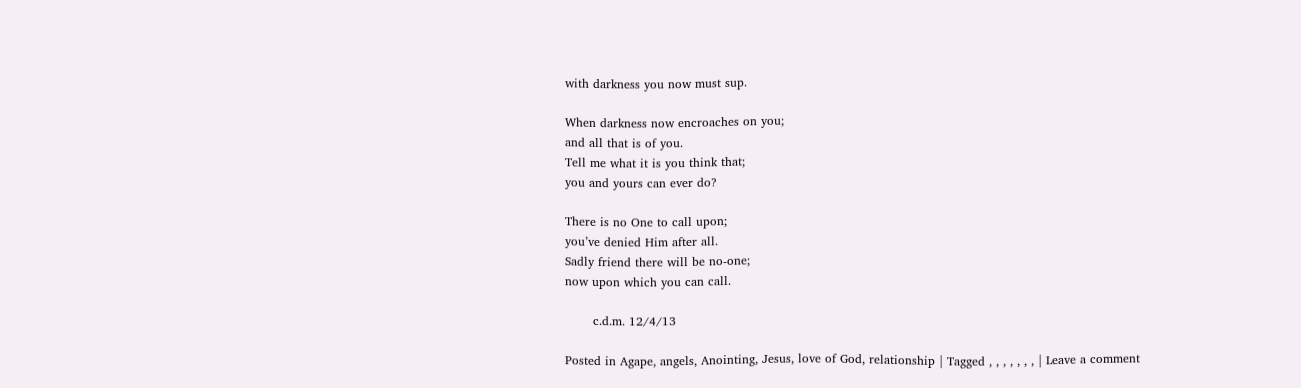with darkness you now must sup.

When darkness now encroaches on you;
and all that is of you.
Tell me what it is you think that;
you and yours can ever do?

There is no One to call upon;
you’ve denied Him after all.
Sadly friend there will be no-one;
now upon which you can call.

       c.d.m. 12/4/13

Posted in Agape, angels, Anointing, Jesus, love of God, relationship | Tagged , , , , , , , | Leave a comment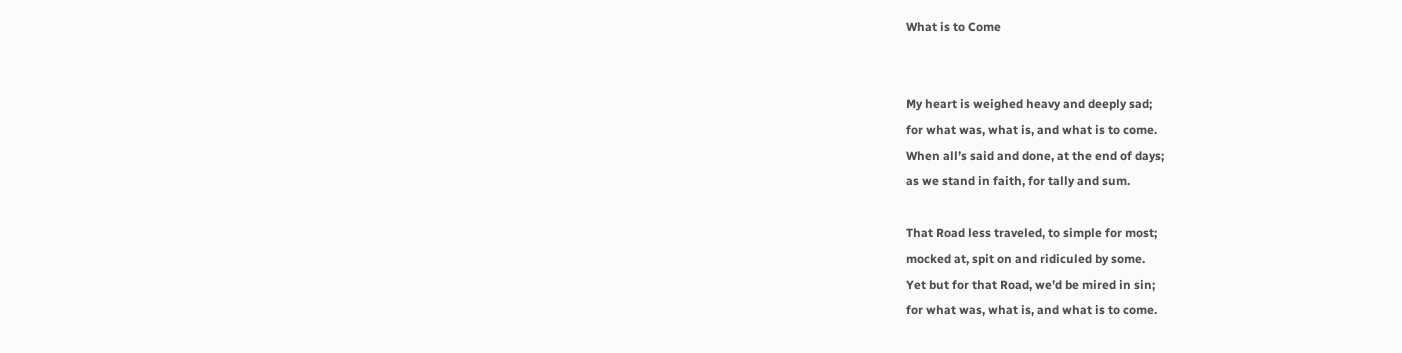What is to Come


My heart is weighed heavy and deeply sad;
for what was, what is, and what is to come.
When all’s said and done, at the end of days;
as we stand in faith, for tally and sum.

That Road less traveled, to simple for most;
mocked at, spit on and ridiculed by some.
Yet but for that Road, we’d be mired in sin;
for what was, what is, and what is to come.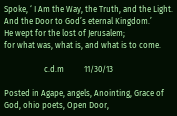Spoke, ‘ I Am the Way, the Truth, and the Light.
And the Door to God’s eternal Kingdom.’
He wept for the lost of Jerusalem;
for what was, what is, and what is to come.

                    c.d.m          11/30/13

Posted in Agape, angels, Anointing, Grace of God, ohio poets, Open Door,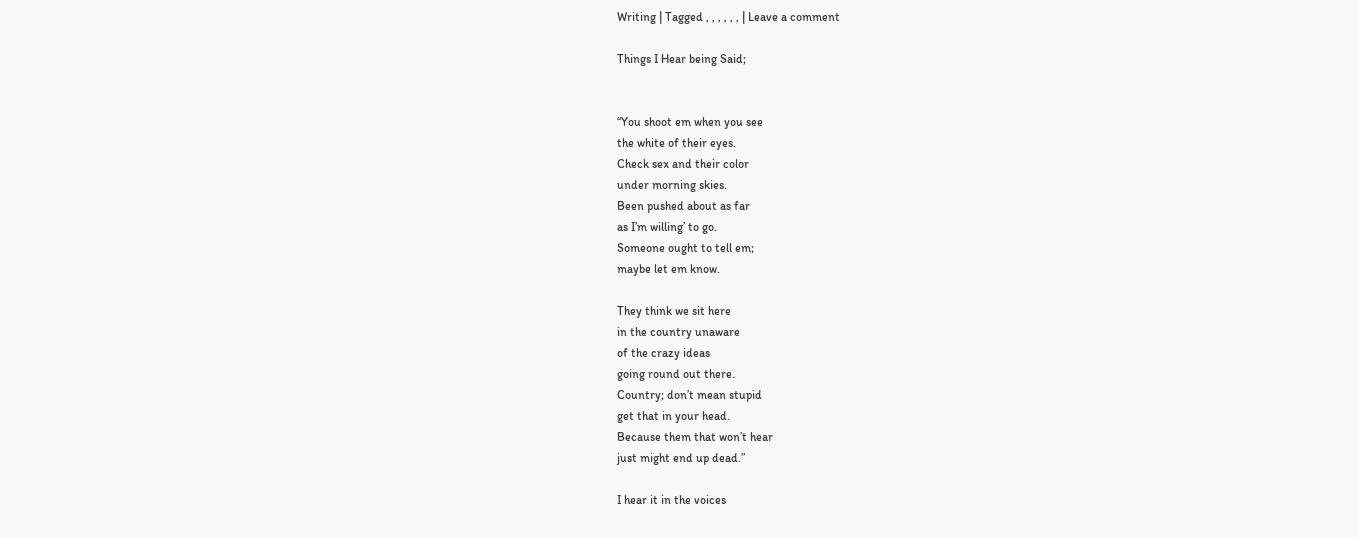Writing | Tagged , , , , , , | Leave a comment

Things I Hear being Said;


“You shoot em when you see
the white of their eyes.
Check sex and their color
under morning skies.
Been pushed about as far
as I’m willing’ to go.
Someone ought to tell em;
maybe let em know.

They think we sit here
in the country unaware
of the crazy ideas
going round out there.
Country; don’t mean stupid
get that in your head.
Because them that won’t hear
just might end up dead.”

I hear it in the voices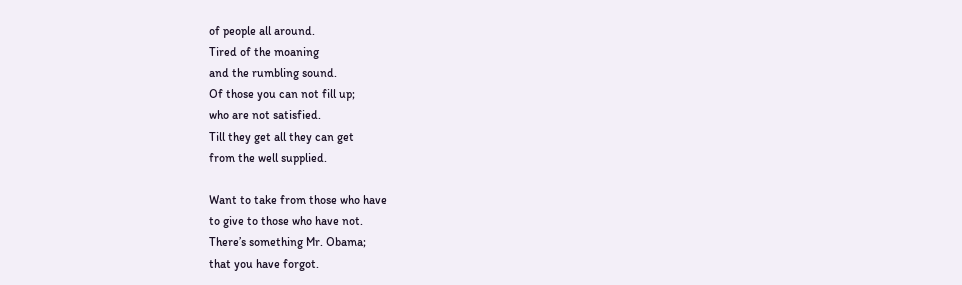of people all around.
Tired of the moaning
and the rumbling sound.
Of those you can not fill up;
who are not satisfied.
Till they get all they can get
from the well supplied.

Want to take from those who have
to give to those who have not.
There’s something Mr. Obama;
that you have forgot.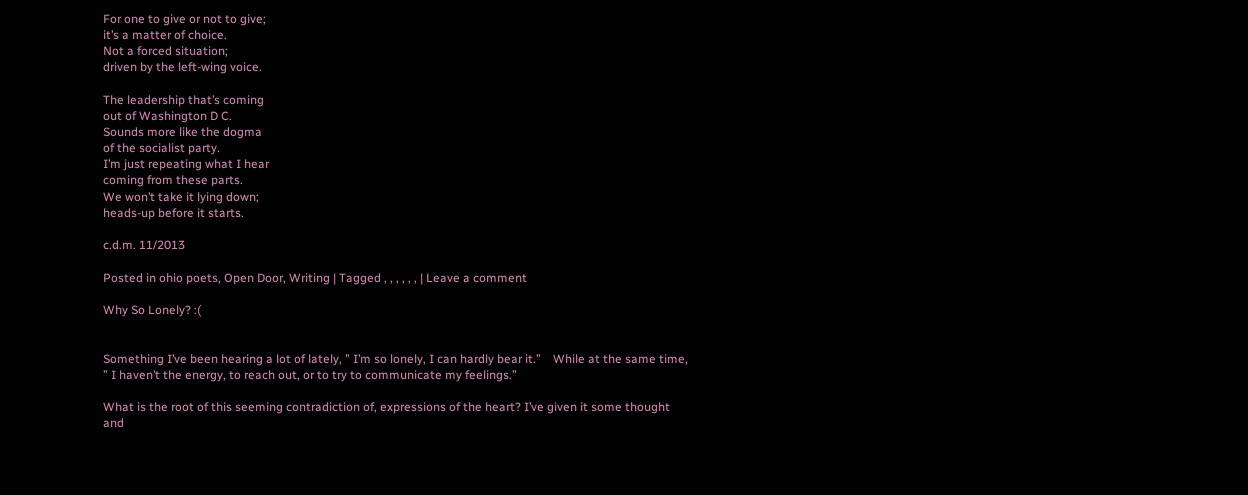For one to give or not to give;
it’s a matter of choice.
Not a forced situation;
driven by the left-wing voice.

The leadership that’s coming
out of Washington D C.
Sounds more like the dogma
of the socialist party.
I’m just repeating what I hear
coming from these parts.
We won’t take it lying down;
heads-up before it starts.

c.d.m. 11/2013

Posted in ohio poets, Open Door, Writing | Tagged , , , , , , | Leave a comment

Why So Lonely? :(


Something I’ve been hearing a lot of lately, ” I’m so lonely, I can hardly bear it.”    While at the same time, ” I haven’t the energy, to reach out, or to try to communicate my feelings.”

What is the root of this seeming contradiction of, expressions of the heart? I’ve given it some thought and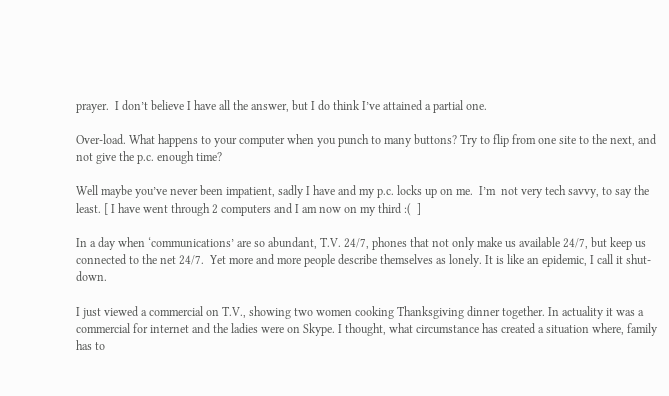prayer.  I don’t believe I have all the answer, but I do think I’ve attained a partial one.

Over-load. What happens to your computer when you punch to many buttons? Try to flip from one site to the next, and not give the p.c. enough time?

Well maybe you’ve never been impatient, sadly I have and my p.c. locks up on me.  I’m  not very tech savvy, to say the least. [ I have went through 2 computers and I am now on my third :(  ]

In a day when ‘communications’ are so abundant, T.V. 24/7, phones that not only make us available 24/7, but keep us connected to the net 24/7.  Yet more and more people describe themselves as lonely. It is like an epidemic, I call it shut-down.

I just viewed a commercial on T.V., showing two women cooking Thanksgiving dinner together. In actuality it was a commercial for internet and the ladies were on Skype. I thought, what circumstance has created a situation where, family has to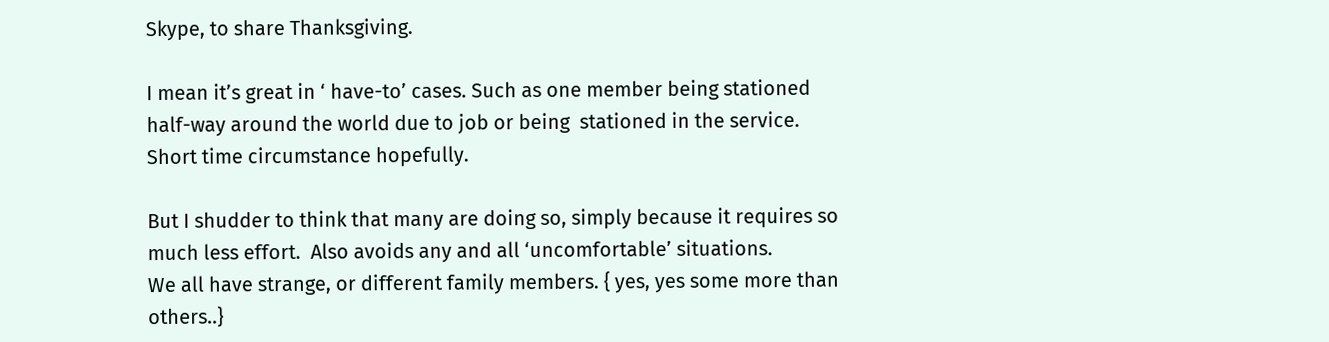Skype, to share Thanksgiving.

I mean it’s great in ‘ have-to’ cases. Such as one member being stationed half-way around the world due to job or being  stationed in the service. Short time circumstance hopefully.

But I shudder to think that many are doing so, simply because it requires so much less effort.  Also avoids any and all ‘uncomfortable’ situations.
We all have strange, or different family members. { yes, yes some more than others..}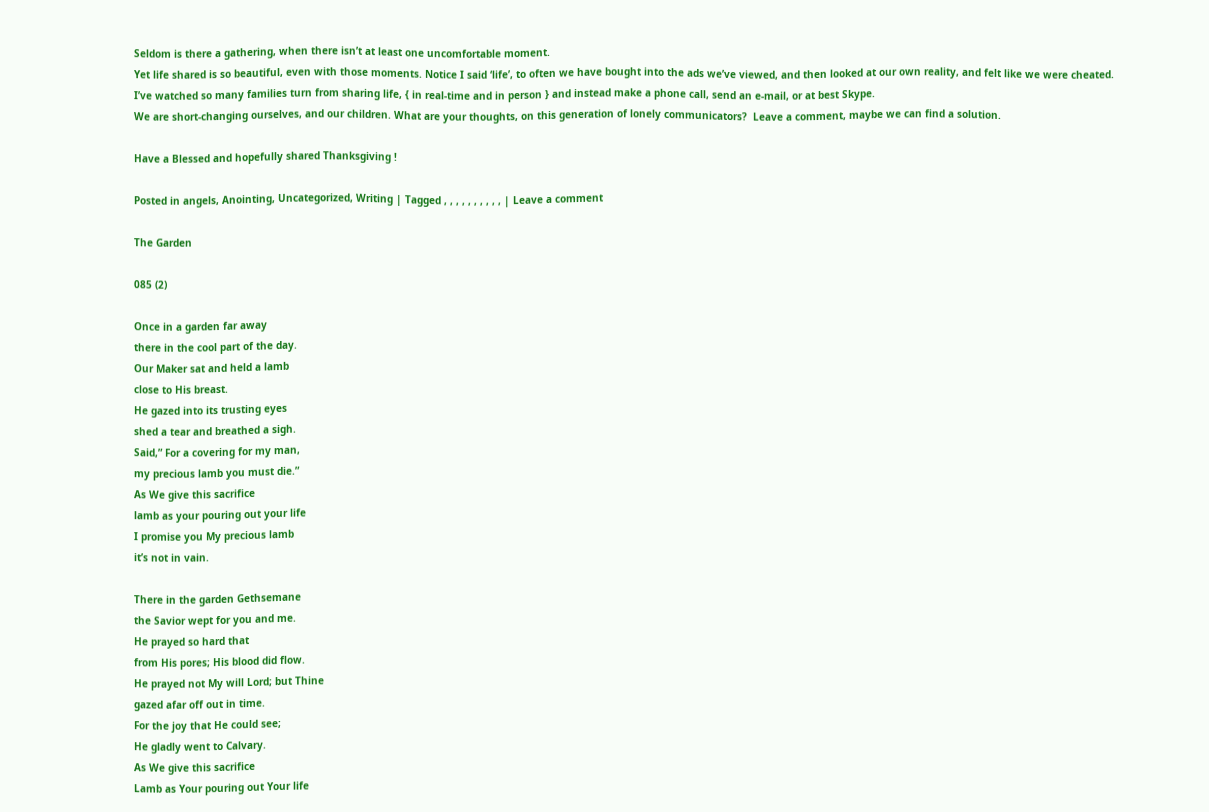Seldom is there a gathering, when there isn’t at least one uncomfortable moment.
Yet life shared is so beautiful, even with those moments. Notice I said ‘life’, to often we have bought into the ads we’ve viewed, and then looked at our own reality, and felt like we were cheated.
I’ve watched so many families turn from sharing life, { in real-time and in person } and instead make a phone call, send an e-mail, or at best Skype.
We are short-changing ourselves, and our children. What are your thoughts, on this generation of lonely communicators?  Leave a comment, maybe we can find a solution.

Have a Blessed and hopefully shared Thanksgiving !

Posted in angels, Anointing, Uncategorized, Writing | Tagged , , , , , , , , , , | Leave a comment

The Garden

085 (2)

Once in a garden far away
there in the cool part of the day.
Our Maker sat and held a lamb
close to His breast.
He gazed into its trusting eyes
shed a tear and breathed a sigh.
Said,” For a covering for my man,
my precious lamb you must die.”
As We give this sacrifice
lamb as your pouring out your life
I promise you My precious lamb
it’s not in vain.

There in the garden Gethsemane
the Savior wept for you and me.
He prayed so hard that
from His pores; His blood did flow.
He prayed not My will Lord; but Thine
gazed afar off out in time.
For the joy that He could see;
He gladly went to Calvary.
As We give this sacrifice
Lamb as Your pouring out Your life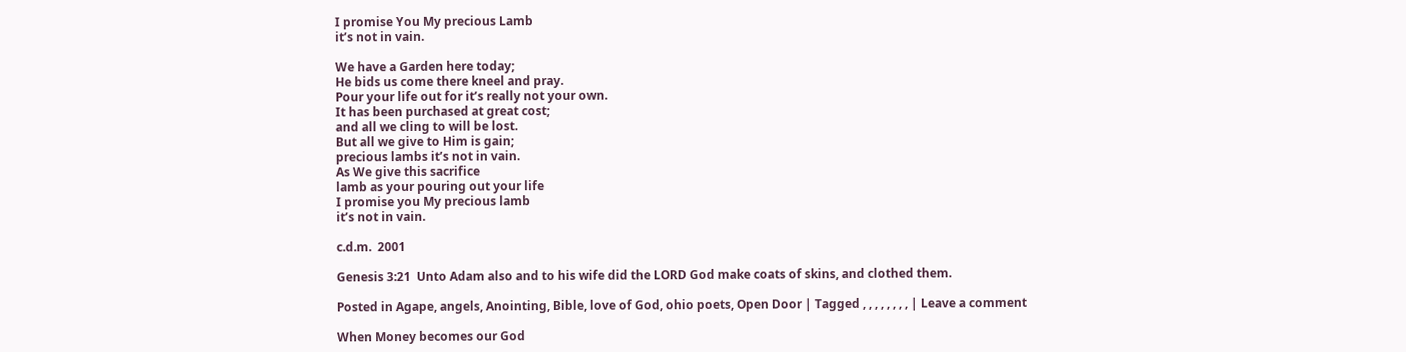I promise You My precious Lamb
it’s not in vain.

We have a Garden here today;
He bids us come there kneel and pray.
Pour your life out for it’s really not your own.
It has been purchased at great cost;
and all we cling to will be lost.
But all we give to Him is gain;
precious lambs it’s not in vain.
As We give this sacrifice
lamb as your pouring out your life
I promise you My precious lamb
it’s not in vain.

c.d.m.  2001

Genesis 3:21  Unto Adam also and to his wife did the LORD God make coats of skins, and clothed them.

Posted in Agape, angels, Anointing, Bible, love of God, ohio poets, Open Door | Tagged , , , , , , , , | Leave a comment

When Money becomes our God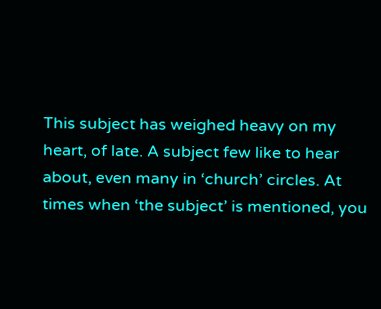This subject has weighed heavy on my heart, of late. A subject few like to hear about, even many in ‘church’ circles. At times when ‘the subject’ is mentioned, you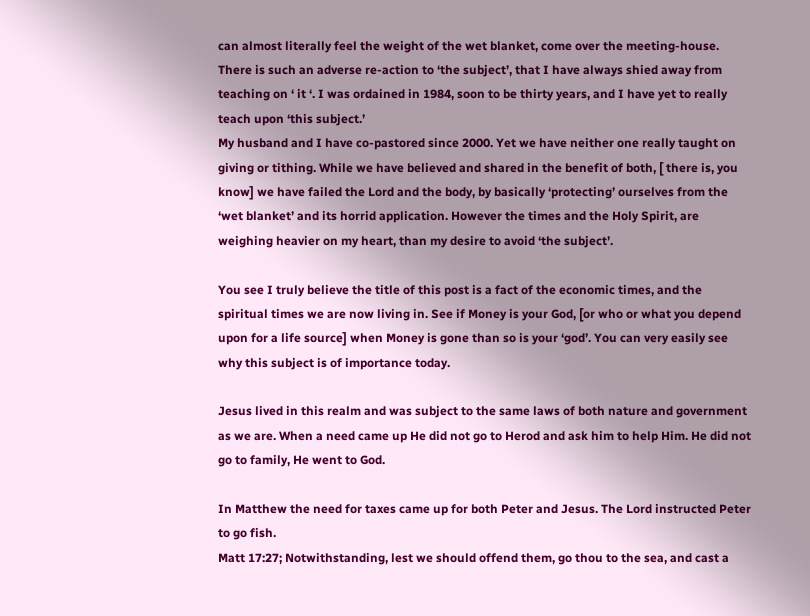can almost literally feel the weight of the wet blanket, come over the meeting-house. There is such an adverse re-action to ‘the subject’, that I have always shied away from teaching on ‘ it ‘. I was ordained in 1984, soon to be thirty years, and I have yet to really teach upon ‘this subject.’
My husband and I have co-pastored since 2000. Yet we have neither one really taught on giving or tithing. While we have believed and shared in the benefit of both, [ there is, you know] we have failed the Lord and the body, by basically ‘protecting’ ourselves from the ‘wet blanket’ and its horrid application. However the times and the Holy Spirit, are weighing heavier on my heart, than my desire to avoid ‘the subject’.

You see I truly believe the title of this post is a fact of the economic times, and the spiritual times we are now living in. See if Money is your God, [or who or what you depend upon for a life source] when Money is gone than so is your ‘god’. You can very easily see why this subject is of importance today.

Jesus lived in this realm and was subject to the same laws of both nature and government as we are. When a need came up He did not go to Herod and ask him to help Him. He did not go to family, He went to God.

In Matthew the need for taxes came up for both Peter and Jesus. The Lord instructed Peter to go fish.
Matt 17:27; Notwithstanding, lest we should offend them, go thou to the sea, and cast a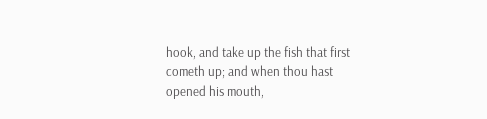hook, and take up the fish that first cometh up; and when thou hast opened his mouth,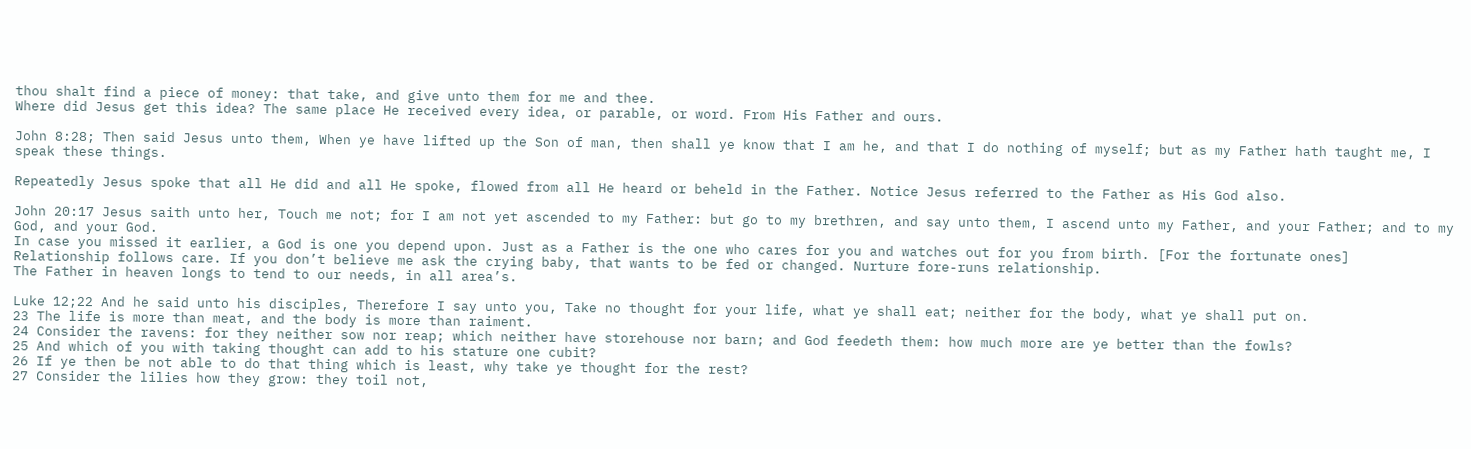thou shalt find a piece of money: that take, and give unto them for me and thee.
Where did Jesus get this idea? The same place He received every idea, or parable, or word. From His Father and ours.

John 8:28; Then said Jesus unto them, When ye have lifted up the Son of man, then shall ye know that I am he, and that I do nothing of myself; but as my Father hath taught me, I speak these things.

Repeatedly Jesus spoke that all He did and all He spoke, flowed from all He heard or beheld in the Father. Notice Jesus referred to the Father as His God also.

John 20:17 Jesus saith unto her, Touch me not; for I am not yet ascended to my Father: but go to my brethren, and say unto them, I ascend unto my Father, and your Father; and to my God, and your God.
In case you missed it earlier, a God is one you depend upon. Just as a Father is the one who cares for you and watches out for you from birth. [For the fortunate ones]
Relationship follows care. If you don’t believe me ask the crying baby, that wants to be fed or changed. Nurture fore-runs relationship.
The Father in heaven longs to tend to our needs, in all area’s.

Luke 12;22 And he said unto his disciples, Therefore I say unto you, Take no thought for your life, what ye shall eat; neither for the body, what ye shall put on.
23 The life is more than meat, and the body is more than raiment.
24 Consider the ravens: for they neither sow nor reap; which neither have storehouse nor barn; and God feedeth them: how much more are ye better than the fowls?
25 And which of you with taking thought can add to his stature one cubit?
26 If ye then be not able to do that thing which is least, why take ye thought for the rest?
27 Consider the lilies how they grow: they toil not,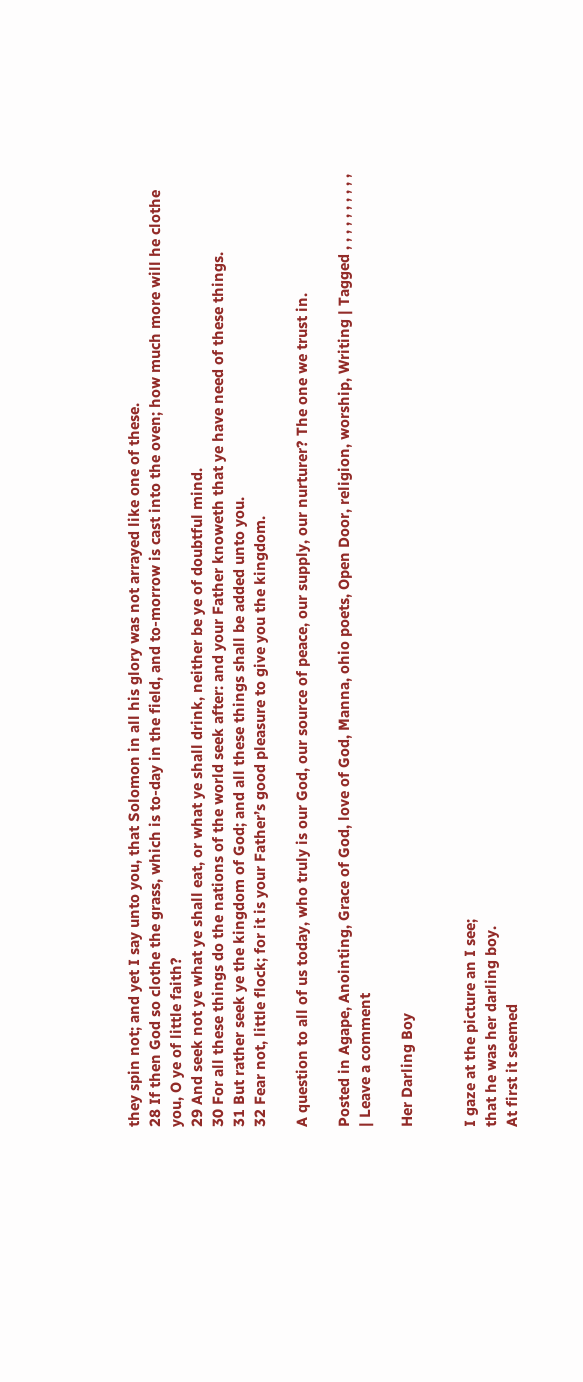they spin not; and yet I say unto you, that Solomon in all his glory was not arrayed like one of these.
28 If then God so clothe the grass, which is to-day in the field, and to-morrow is cast into the oven; how much more will he clothe you, O ye of little faith?
29 And seek not ye what ye shall eat, or what ye shall drink, neither be ye of doubtful mind.
30 For all these things do the nations of the world seek after: and your Father knoweth that ye have need of these things.
31 But rather seek ye the kingdom of God; and all these things shall be added unto you.
32 Fear not, little flock; for it is your Father’s good pleasure to give you the kingdom.

A question to all of us today, who truly is our God, our source of peace, our supply, our nurturer? The one we trust in.

Posted in Agape, Anointing, Grace of God, love of God, Manna, ohio poets, Open Door, religion, worship, Writing | Tagged , , , , , , , , , , | Leave a comment

Her Darling Boy


I gaze at the picture an I see;
that he was her darling boy.
At first it seemed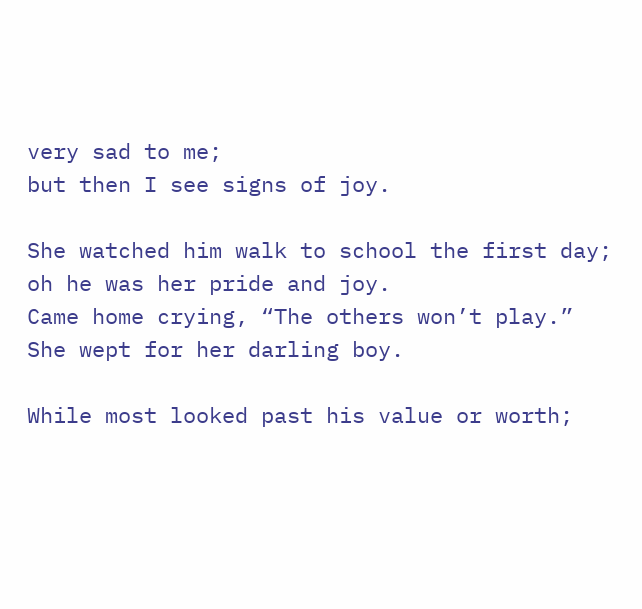very sad to me;
but then I see signs of joy.

She watched him walk to school the first day;
oh he was her pride and joy.
Came home crying, “The others won’t play.”
She wept for her darling boy.

While most looked past his value or worth;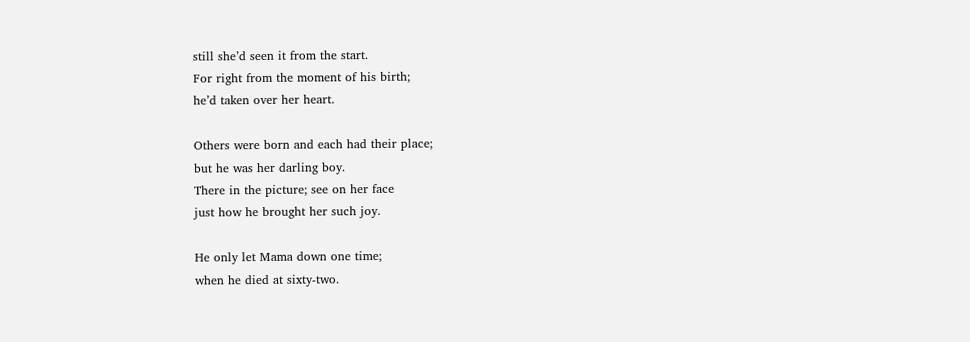still she’d seen it from the start.
For right from the moment of his birth;
he’d taken over her heart.

Others were born and each had their place;
but he was her darling boy.
There in the picture; see on her face
just how he brought her such joy.

He only let Mama down one time;
when he died at sixty-two.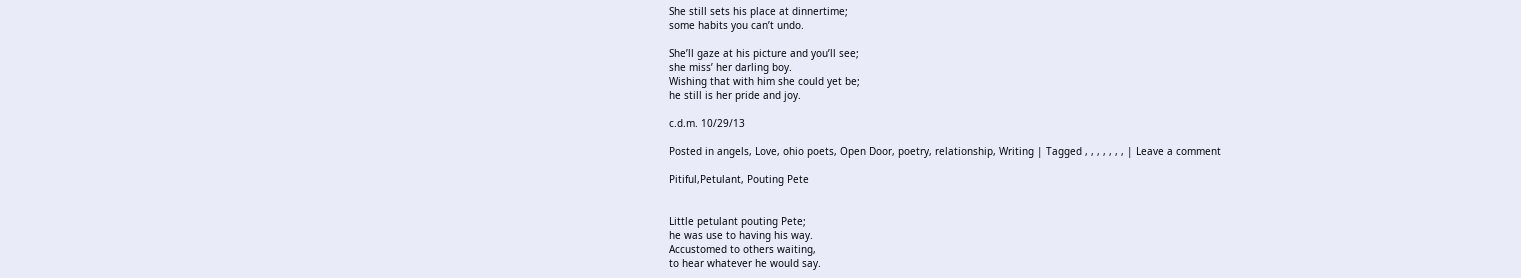She still sets his place at dinnertime;
some habits you can’t undo.

She’ll gaze at his picture and you’ll see;
she miss’ her darling boy.
Wishing that with him she could yet be;
he still is her pride and joy.

c.d.m. 10/29/13

Posted in angels, Love, ohio poets, Open Door, poetry, relationship, Writing | Tagged , , , , , , , | Leave a comment

Pitiful,Petulant, Pouting Pete


Little petulant pouting Pete;
he was use to having his way.
Accustomed to others waiting,
to hear whatever he would say.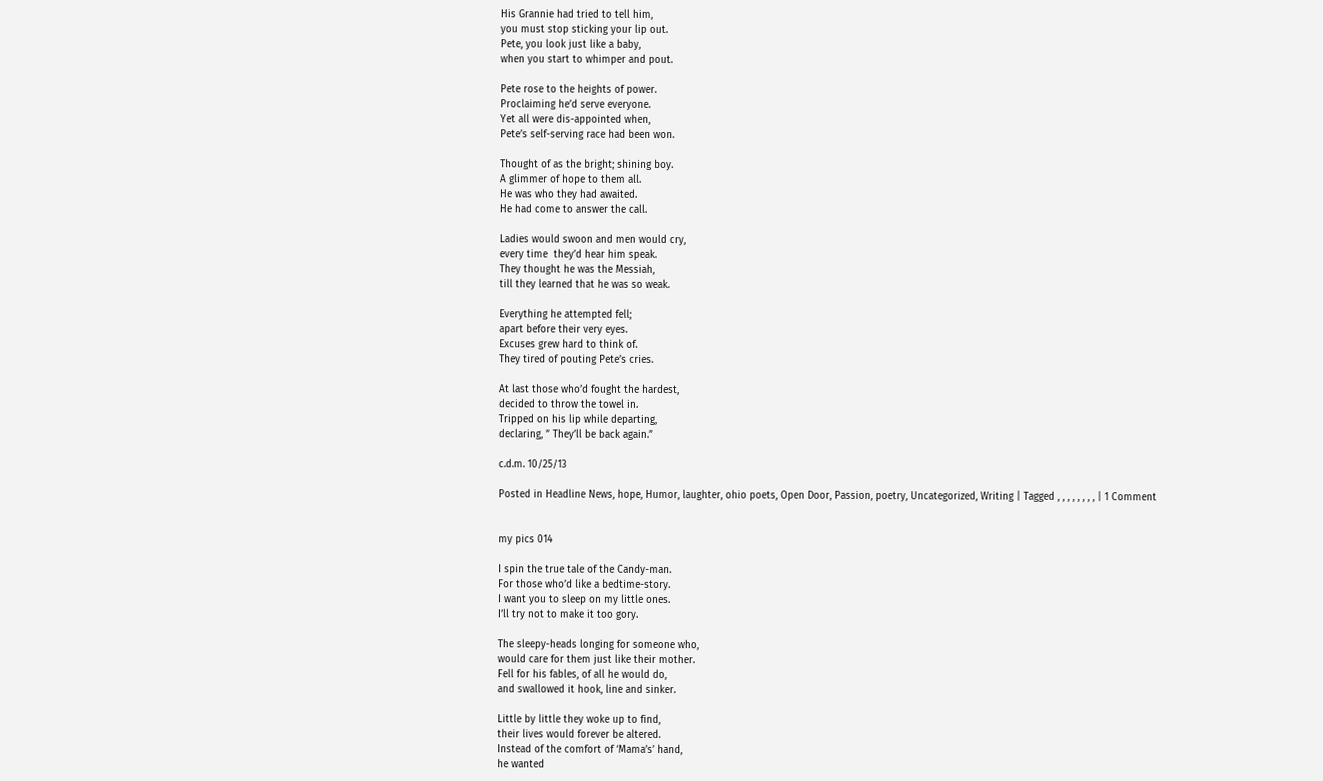His Grannie had tried to tell him,
you must stop sticking your lip out.
Pete, you look just like a baby,
when you start to whimper and pout.

Pete rose to the heights of power.
Proclaiming he’d serve everyone.
Yet all were dis-appointed when,
Pete’s self-serving race had been won.

Thought of as the bright; shining boy.
A glimmer of hope to them all.
He was who they had awaited.
He had come to answer the call.

Ladies would swoon and men would cry,
every time  they’d hear him speak.
They thought he was the Messiah,
till they learned that he was so weak.

Everything he attempted fell;
apart before their very eyes.
Excuses grew hard to think of.
They tired of pouting Pete’s cries.

At last those who’d fought the hardest,
decided to throw the towel in.
Tripped on his lip while departing,
declaring, ” They’ll be back again.”

c.d.m. 10/25/13

Posted in Headline News, hope, Humor, laughter, ohio poets, Open Door, Passion, poetry, Uncategorized, Writing | Tagged , , , , , , , , | 1 Comment


my pics 014

I spin the true tale of the Candy-man.
For those who’d like a bedtime-story.
I want you to sleep on my little ones.
I’ll try not to make it too gory.

The sleepy-heads longing for someone who,
would care for them just like their mother.
Fell for his fables, of all he would do,
and swallowed it hook, line and sinker.

Little by little they woke up to find,
their lives would forever be altered.
Instead of the comfort of ‘Mama’s’ hand,
he wanted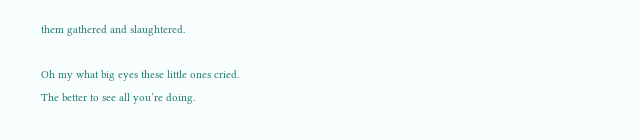them gathered and slaughtered.

Oh my what big eyes these little ones cried.
The better to see all you’re doing.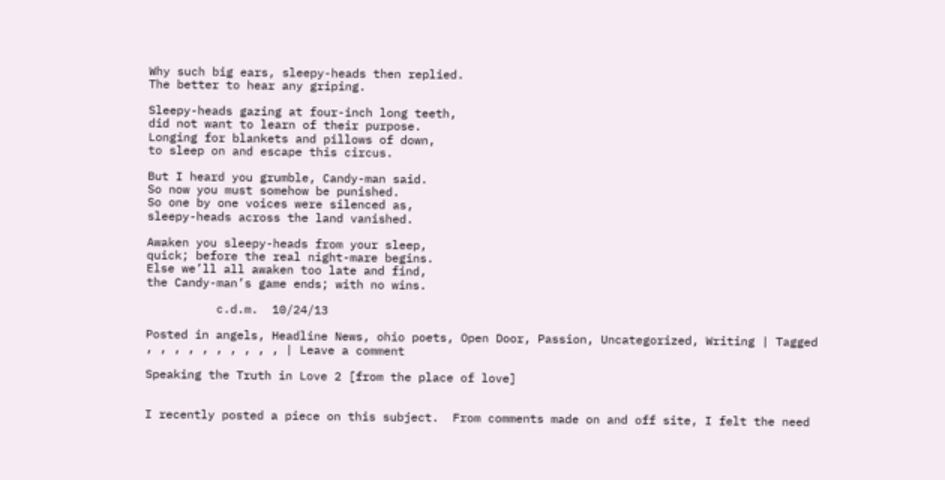Why such big ears, sleepy-heads then replied.
The better to hear any griping.

Sleepy-heads gazing at four-inch long teeth,
did not want to learn of their purpose.
Longing for blankets and pillows of down,
to sleep on and escape this circus.

But I heard you grumble, Candy-man said.
So now you must somehow be punished.
So one by one voices were silenced as,
sleepy-heads across the land vanished.

Awaken you sleepy-heads from your sleep,
quick; before the real night-mare begins.
Else we’ll all awaken too late and find,
the Candy-man’s game ends; with no wins.

          c.d.m.  10/24/13

Posted in angels, Headline News, ohio poets, Open Door, Passion, Uncategorized, Writing | Tagged , , , , , , , , , , | Leave a comment

Speaking the Truth in Love 2 [from the place of love]


I recently posted a piece on this subject.  From comments made on and off site, I felt the need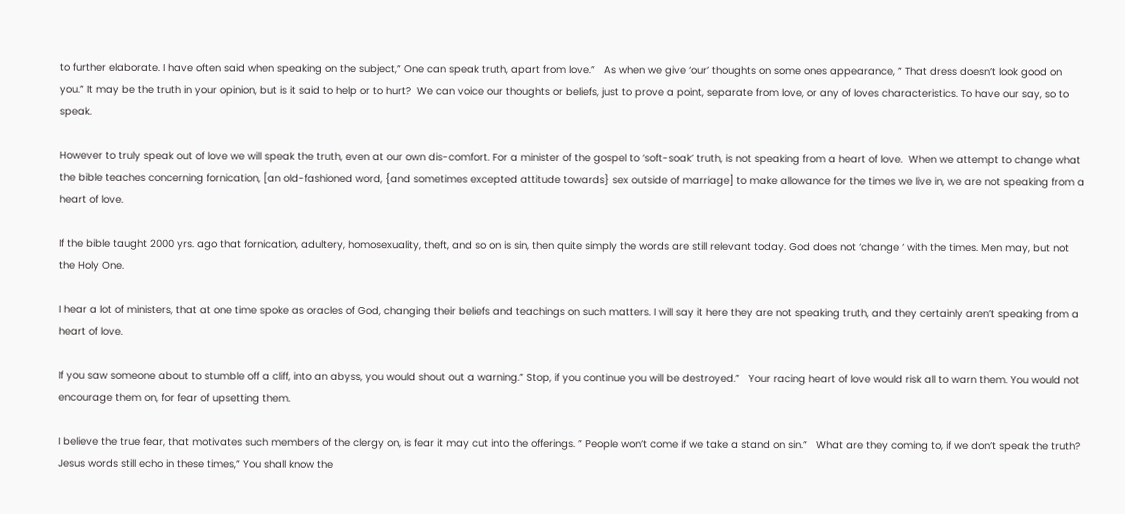to further elaborate. I have often said when speaking on the subject,” One can speak truth, apart from love.”   As when we give ‘our’ thoughts on some ones appearance, ” That dress doesn’t look good on you.” It may be the truth in your opinion, but is it said to help or to hurt?  We can voice our thoughts or beliefs, just to prove a point, separate from love, or any of loves characteristics. To have our say, so to speak.

However to truly speak out of love we will speak the truth, even at our own dis-comfort. For a minister of the gospel to ‘soft-soak’ truth, is not speaking from a heart of love.  When we attempt to change what the bible teaches concerning fornication, [an old-fashioned word, {and sometimes excepted attitude towards} sex outside of marriage] to make allowance for the times we live in, we are not speaking from a heart of love.

If the bible taught 2000 yrs. ago that fornication, adultery, homosexuality, theft, and so on is sin, then quite simply the words are still relevant today. God does not ‘change ‘ with the times. Men may, but not the Holy One.

I hear a lot of ministers, that at one time spoke as oracles of God, changing their beliefs and teachings on such matters. I will say it here they are not speaking truth, and they certainly aren’t speaking from a heart of love.

If you saw someone about to stumble off a cliff, into an abyss, you would shout out a warning.” Stop, if you continue you will be destroyed.”   Your racing heart of love would risk all to warn them. You would not encourage them on, for fear of upsetting them.

I believe the true fear, that motivates such members of the clergy on, is fear it may cut into the offerings. ” People won’t come if we take a stand on sin.”   What are they coming to, if we don’t speak the truth? Jesus words still echo in these times,” You shall know the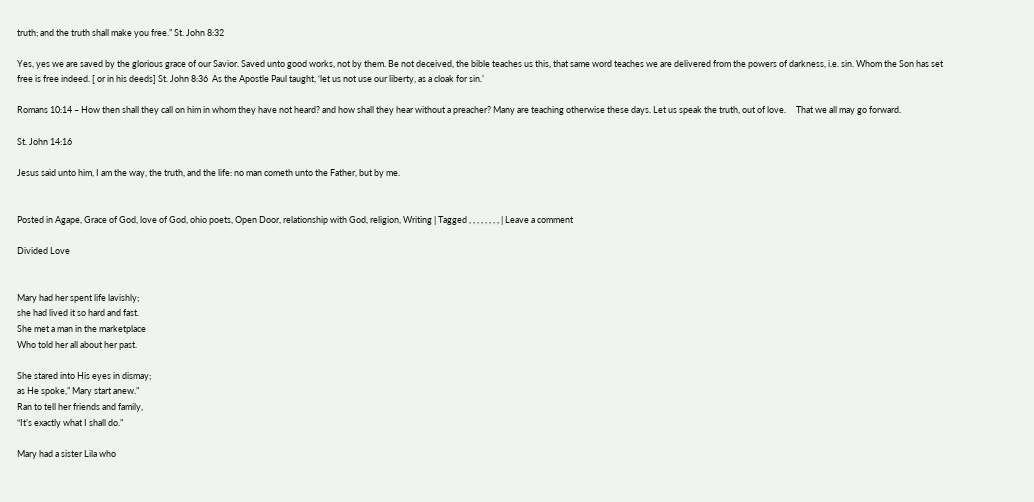truth; and the truth shall make you free.” St. John 8:32

Yes, yes we are saved by the glorious grace of our Savior. Saved unto good works, not by them. Be not deceived, the bible teaches us this, that same word teaches we are delivered from the powers of darkness, i.e. sin. Whom the Son has set free is free indeed. [ or in his deeds] St. John 8:36  As the Apostle Paul taught, ‘let us not use our liberty, as a cloak for sin.’

Romans 10:14 – How then shall they call on him in whom they have not heard? and how shall they hear without a preacher? Many are teaching otherwise these days. Let us speak the truth, out of love.     That we all may go forward.

St. John 14:16

Jesus said unto him, I am the way, the truth, and the life: no man cometh unto the Father, but by me.


Posted in Agape, Grace of God, love of God, ohio poets, Open Door, relationship with God, religion, Writing | Tagged , , , , , , , , | Leave a comment

Divided Love


Mary had her spent life lavishly;
she had lived it so hard and fast.
She met a man in the marketplace
Who told her all about her past.

She stared into His eyes in dismay;
as He spoke,” Mary start anew.”
Ran to tell her friends and family,
“It’s exactly what I shall do.”

Mary had a sister Lila who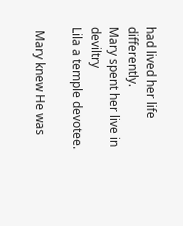had lived her life differently.
Mary spent her live in deviltry
Lila a temple devotee.

 Mary knew He was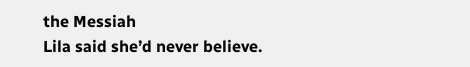the Messiah
Lila said she’d never believe.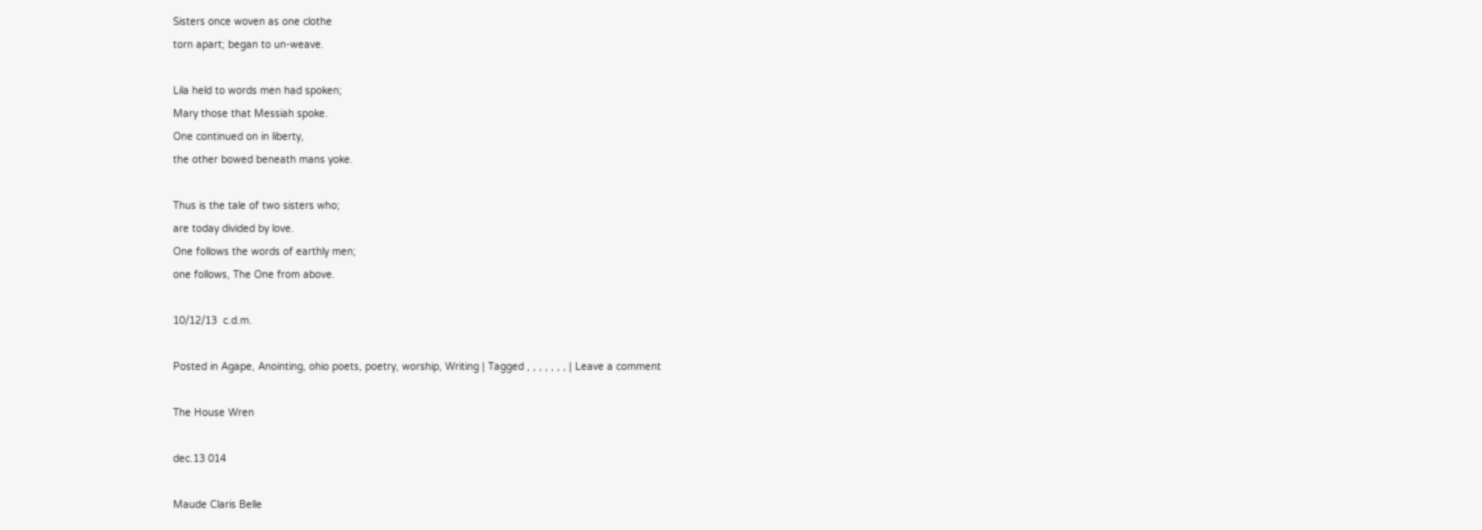Sisters once woven as one clothe
torn apart; began to un-weave.

Lila held to words men had spoken;
Mary those that Messiah spoke.
One continued on in liberty,
the other bowed beneath mans yoke.

Thus is the tale of two sisters who;
are today divided by love.
One follows the words of earthly men;
one follows, The One from above.

10/12/13  c.d.m.

Posted in Agape, Anointing, ohio poets, poetry, worship, Writing | Tagged , , , , , , , | Leave a comment

The House Wren

dec.13 014

Maude Claris Belle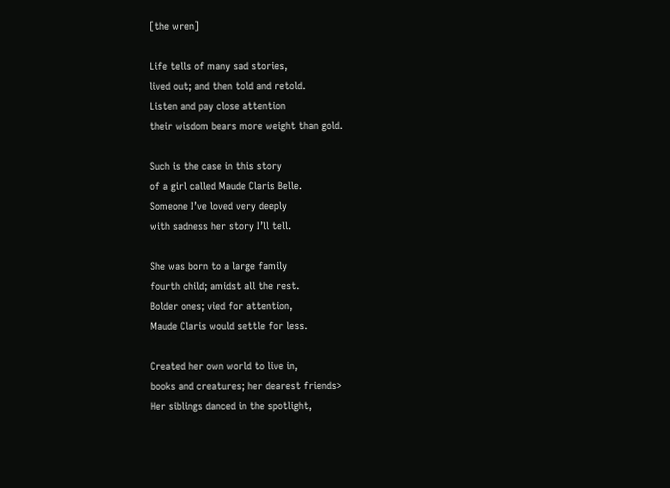[the wren]

Life tells of many sad stories,
lived out; and then told and retold.
Listen and pay close attention
their wisdom bears more weight than gold.

Such is the case in this story
of a girl called Maude Claris Belle.
Someone I’ve loved very deeply
with sadness her story I’ll tell.

She was born to a large family
fourth child; amidst all the rest.
Bolder ones; vied for attention,
Maude Claris would settle for less.

Created her own world to live in,
books and creatures; her dearest friends>
Her siblings danced in the spotlight,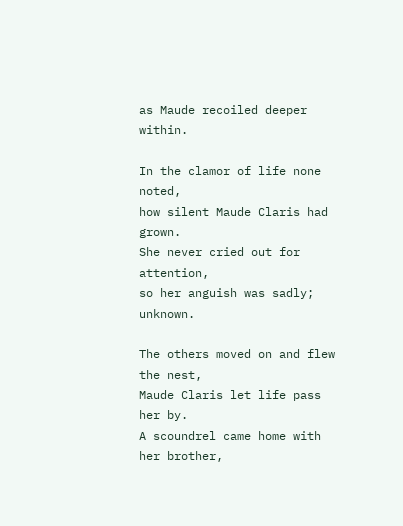as Maude recoiled deeper within.

In the clamor of life none noted,
how silent Maude Claris had grown.
She never cried out for attention,
so her anguish was sadly; unknown.

The others moved on and flew the nest,
Maude Claris let life pass her by.
A scoundrel came home with her brother,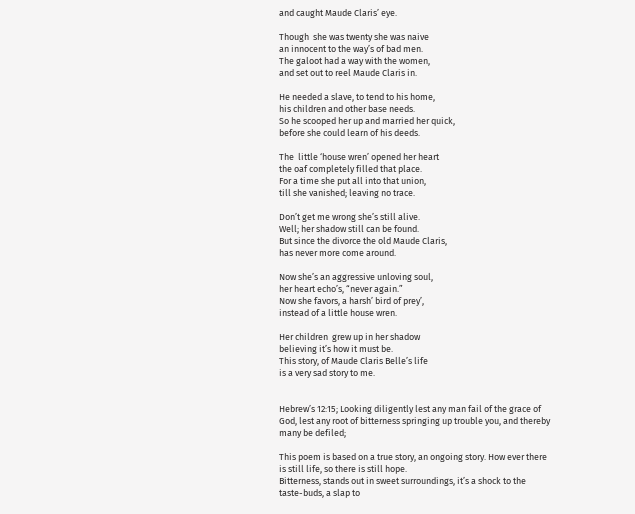and caught Maude Claris’ eye.

Though  she was twenty she was naive
an innocent to the way’s of bad men.
The galoot had a way with the women,
and set out to reel Maude Claris in.

He needed a slave, to tend to his home,
his children and other base needs.
So he scooped her up and married her quick,
before she could learn of his deeds.

The  little ‘house wren’ opened her heart
the oaf completely filled that place.
For a time she put all into that union,
till she vanished; leaving no trace.

Don’t get me wrong she’s still alive.
Well; her shadow still can be found.
But since the divorce the old Maude Claris,
has never more come around.

Now she’s an aggressive unloving soul,
her heart echo’s, “never again.”
Now she favors, a harsh’ bird of prey’,
instead of a little house wren.

Her children  grew up in her shadow
believing it’s how it must be.
This story, of Maude Claris Belle’s life
is a very sad story to me.


Hebrew’s 12:15; Looking diligently lest any man fail of the grace of God, lest any root of bitterness springing up trouble you, and thereby many be defiled;

This poem is based on a true story, an ongoing story. How ever there is still life, so there is still hope.
Bitterness, stands out in sweet surroundings, it’s a shock to the taste-buds, a slap to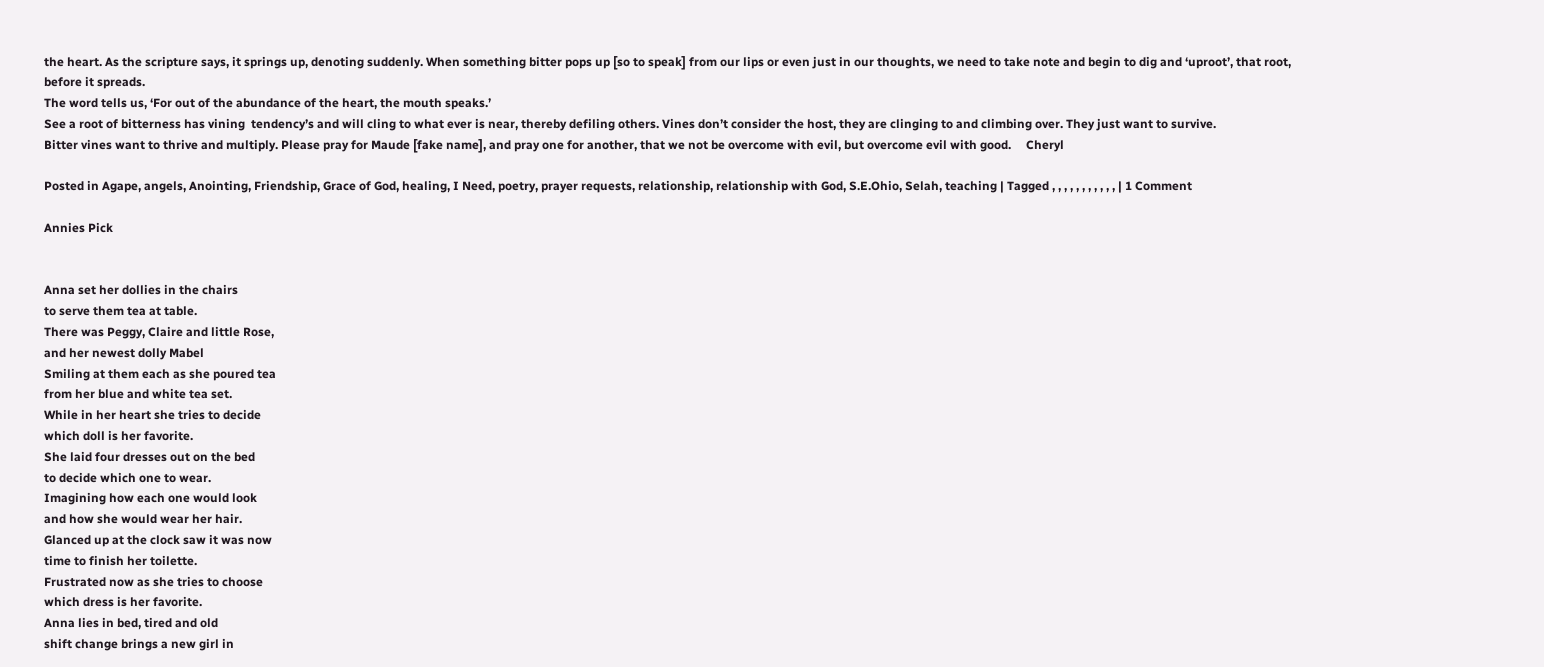the heart. As the scripture says, it springs up, denoting suddenly. When something bitter pops up [so to speak] from our lips or even just in our thoughts, we need to take note and begin to dig and ‘uproot’, that root, before it spreads.
The word tells us, ‘For out of the abundance of the heart, the mouth speaks.’
See a root of bitterness has vining  tendency’s and will cling to what ever is near, thereby defiling others. Vines don’t consider the host, they are clinging to and climbing over. They just want to survive.
Bitter vines want to thrive and multiply. Please pray for Maude [fake name], and pray one for another, that we not be overcome with evil, but overcome evil with good.     Cheryl

Posted in Agape, angels, Anointing, Friendship, Grace of God, healing, I Need, poetry, prayer requests, relationship, relationship with God, S.E.Ohio, Selah, teaching | Tagged , , , , , , , , , , , | 1 Comment

Annies Pick


Anna set her dollies in the chairs
to serve them tea at table.
There was Peggy, Claire and little Rose,
and her newest dolly Mabel
Smiling at them each as she poured tea
from her blue and white tea set.
While in her heart she tries to decide
which doll is her favorite.
She laid four dresses out on the bed
to decide which one to wear.
Imagining how each one would look
and how she would wear her hair.
Glanced up at the clock saw it was now
time to finish her toilette.
Frustrated now as she tries to choose
which dress is her favorite.
Anna lies in bed, tired and old
shift change brings a new girl in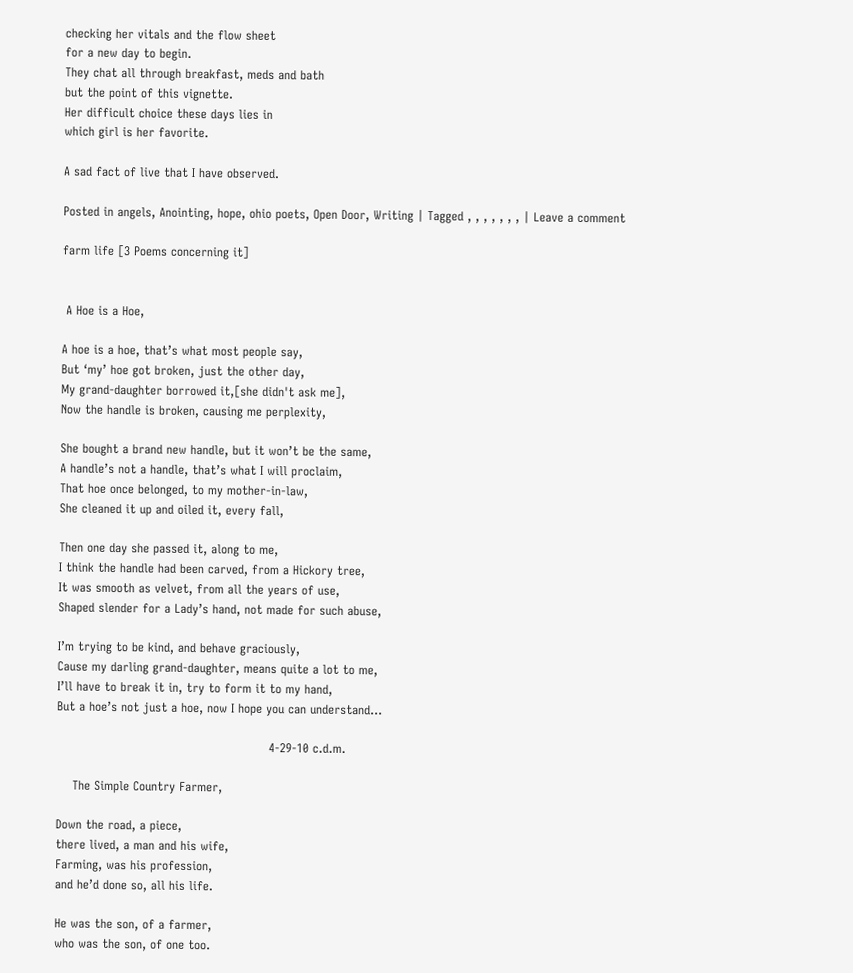checking her vitals and the flow sheet
for a new day to begin.
They chat all through breakfast, meds and bath
but the point of this vignette.
Her difficult choice these days lies in
which girl is her favorite.

A sad fact of live that I have observed.

Posted in angels, Anointing, hope, ohio poets, Open Door, Writing | Tagged , , , , , , , | Leave a comment

farm life [3 Poems concerning it]


 A Hoe is a Hoe,

A hoe is a hoe, that’s what most people say,
But ‘my’ hoe got broken, just the other day,
My grand-daughter borrowed it,[she didn't ask me],
Now the handle is broken, causing me perplexity,

She bought a brand new handle, but it won’t be the same,
A handle’s not a handle, that’s what I will proclaim,
That hoe once belonged, to my mother-in-law,
She cleaned it up and oiled it, every fall,

Then one day she passed it, along to me,
I think the handle had been carved, from a Hickory tree,
It was smooth as velvet, from all the years of use,
Shaped slender for a Lady’s hand, not made for such abuse,

I’m trying to be kind, and behave graciously,
Cause my darling grand-daughter, means quite a lot to me,
I’ll have to break it in, try to form it to my hand,
But a hoe’s not just a hoe, now I hope you can understand…

                                                     4-29-10 c.d.m.

    The Simple Country Farmer,

Down the road, a piece,
there lived, a man and his wife,
Farming, was his profession,
and he’d done so, all his life.

He was the son, of a farmer,
who was the son, of one too.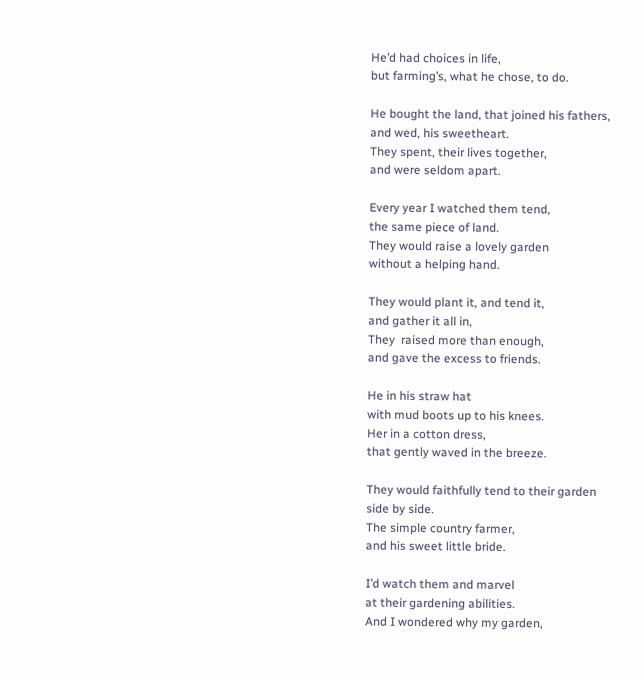He’d had choices in life,
but farming’s, what he chose, to do.

He bought the land, that joined his fathers,
and wed, his sweetheart.
They spent, their lives together,
and were seldom apart.

Every year I watched them tend,
the same piece of land.
They would raise a lovely garden
without a helping hand.

They would plant it, and tend it,
and gather it all in,
They  raised more than enough,
and gave the excess to friends.

He in his straw hat
with mud boots up to his knees.
Her in a cotton dress,
that gently waved in the breeze.

They would faithfully tend to their garden
side by side.
The simple country farmer,
and his sweet little bride.

I’d watch them and marvel
at their gardening abilities.
And I wondered why my garden,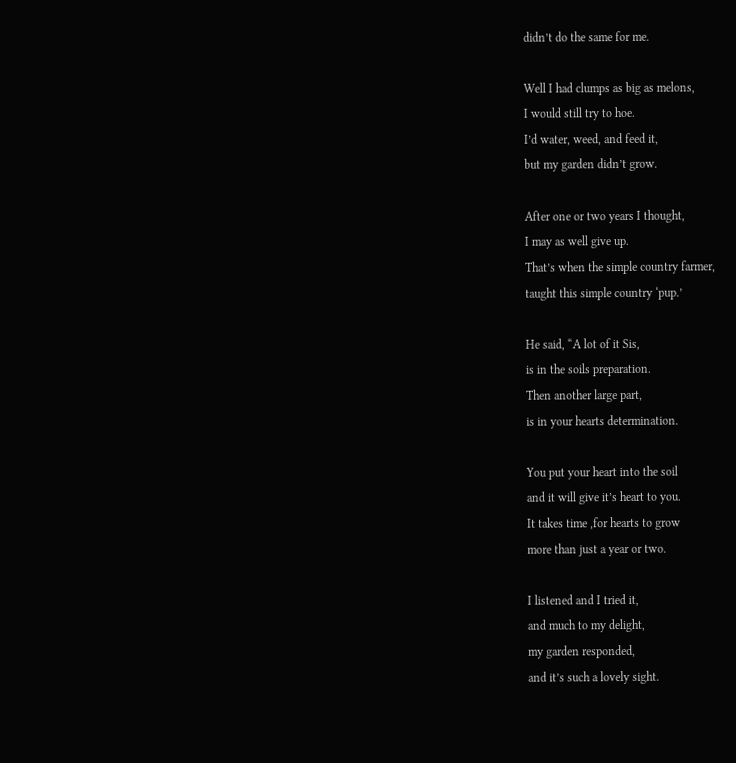didn’t do the same for me.

Well I had clumps as big as melons,
I would still try to hoe.
I’d water, weed, and feed it,
but my garden didn’t grow.

After one or two years I thought,
I may as well give up.
That’s when the simple country farmer,
taught this simple country ‘pup.’

He said, “A lot of it Sis,
is in the soils preparation.
Then another large part,
is in your hearts determination.

You put your heart into the soil
and it will give it’s heart to you.
It takes time ,for hearts to grow
more than just a year or two.

I listened and I tried it,
and much to my delight,
my garden responded,
and it’s such a lovely sight.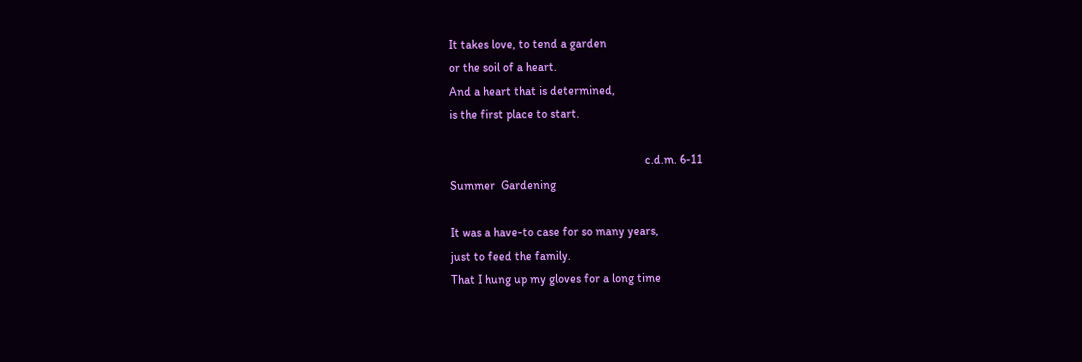It takes love, to tend a garden
or the soil of a heart.
And a heart that is determined,
is the first place to start.

                                                                 c.d.m. 6-11
Summer  Gardening

It was a have-to case for so many years,
just to feed the family.
That I hung up my gloves for a long time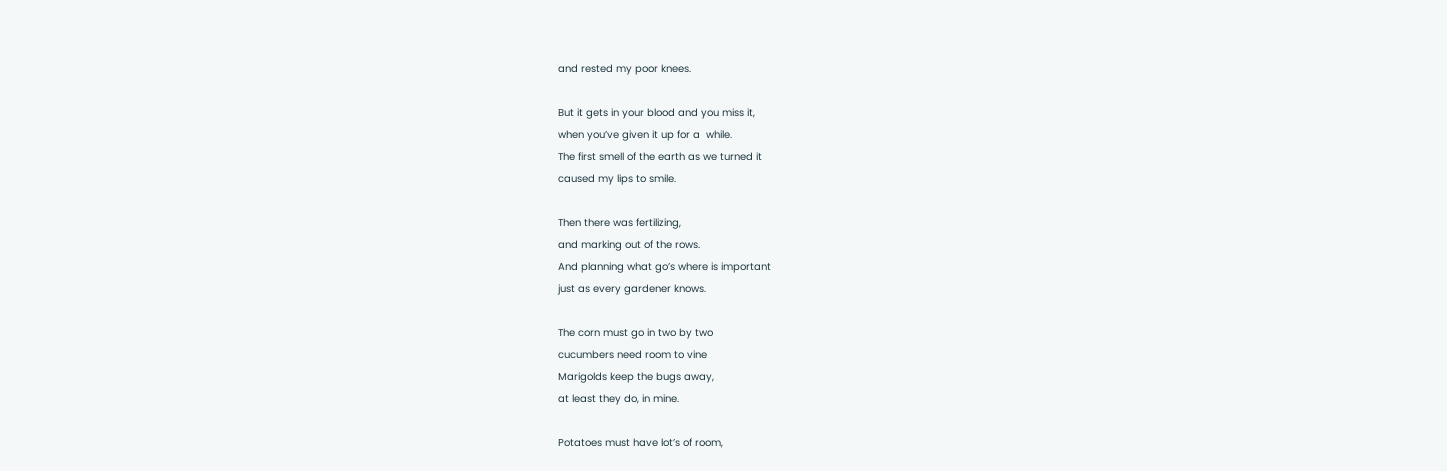and rested my poor knees.

But it gets in your blood and you miss it,
when you’ve given it up for a  while.
The first smell of the earth as we turned it
caused my lips to smile.

Then there was fertilizing,
and marking out of the rows.
And planning what go’s where is important
just as every gardener knows.

The corn must go in two by two
cucumbers need room to vine
Marigolds keep the bugs away,
at least they do, in mine.

Potatoes must have lot’s of room,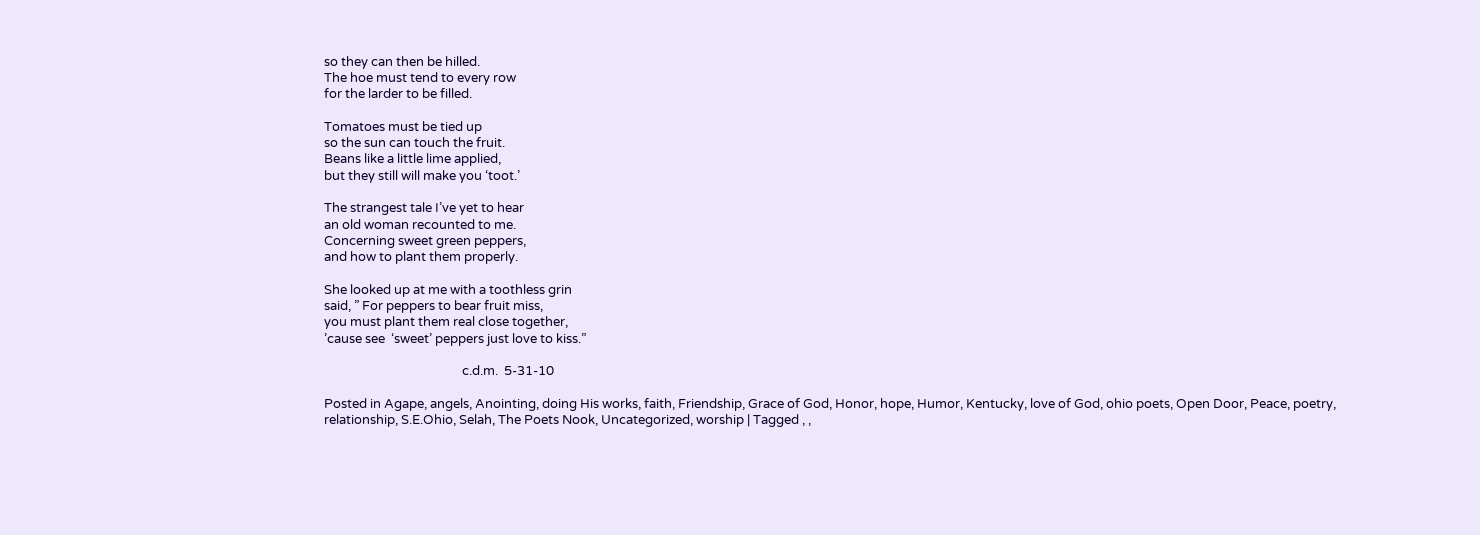so they can then be hilled.
The hoe must tend to every row
for the larder to be filled.

Tomatoes must be tied up
so the sun can touch the fruit.
Beans like a little lime applied,
but they still will make you ‘toot.’

The strangest tale I’ve yet to hear
an old woman recounted to me.
Concerning sweet green peppers,
and how to plant them properly.

She looked up at me with a toothless grin
said, ” For peppers to bear fruit miss,
you must plant them real close together,
’cause see  ‘sweet’ peppers just love to kiss.”

                                              c.d.m.  5-31-10

Posted in Agape, angels, Anointing, doing His works, faith, Friendship, Grace of God, Honor, hope, Humor, Kentucky, love of God, ohio poets, Open Door, Peace, poetry, relationship, S.E.Ohio, Selah, The Poets Nook, Uncategorized, worship | Tagged , ,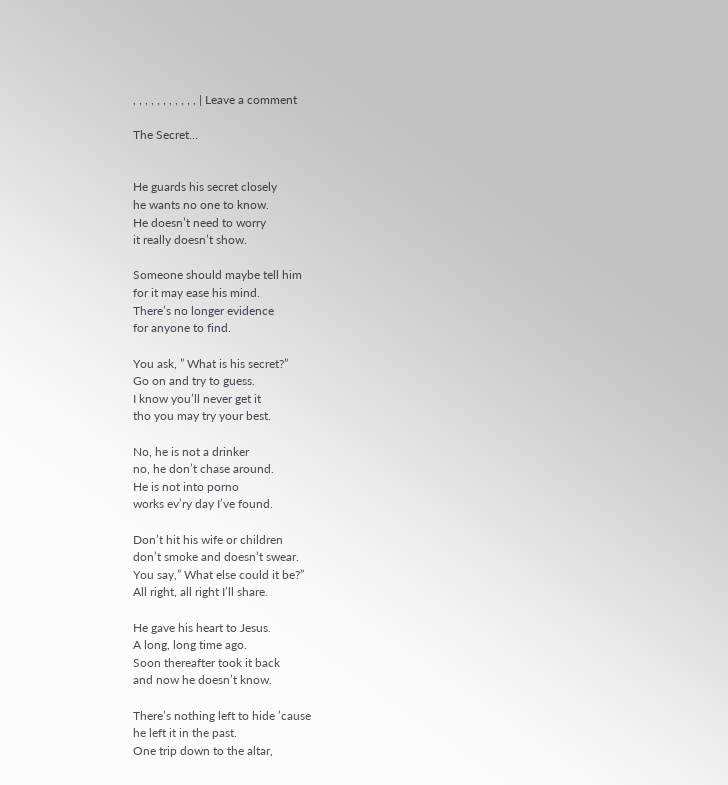, , , , , , , , , , , | Leave a comment

The Secret…


He guards his secret closely
he wants no one to know.
He doesn’t need to worry
it really doesn’t show.

Someone should maybe tell him
for it may ease his mind.
There’s no longer evidence
for anyone to find.

You ask, ” What is his secret?”
Go on and try to guess.
I know you’ll never get it
tho you may try your best.

No, he is not a drinker
no, he don’t chase around.
He is not into porno
works ev’ry day I’ve found.

Don’t hit his wife or children
don’t smoke and doesn’t swear.
You say,” What else could it be?”
All right, all right I’ll share.

He gave his heart to Jesus.
A long, long time ago.
Soon thereafter took it back
and now he doesn’t know.

There’s nothing left to hide ’cause
he left it in the past.
One trip down to the altar,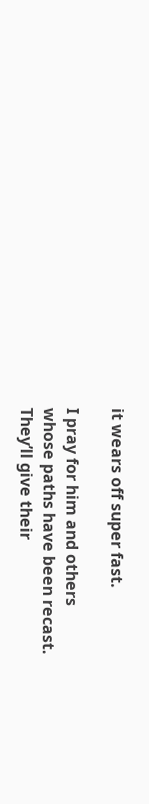it wears off super fast.

I pray for him and others
whose paths have been recast.
They’ll give their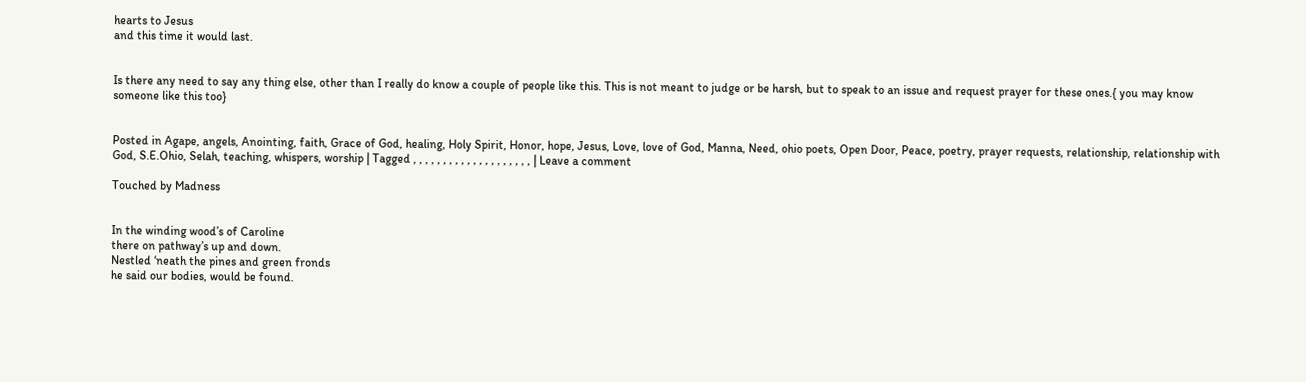hearts to Jesus
and this time it would last.


Is there any need to say any thing else, other than I really do know a couple of people like this. This is not meant to judge or be harsh, but to speak to an issue and request prayer for these ones.{ you may know someone like this too}


Posted in Agape, angels, Anointing, faith, Grace of God, healing, Holy Spirit, Honor, hope, Jesus, Love, love of God, Manna, Need, ohio poets, Open Door, Peace, poetry, prayer requests, relationship, relationship with God, S.E.Ohio, Selah, teaching, whispers, worship | Tagged , , , , , , , , , , , , , , , , , , , , | Leave a comment

Touched by Madness


In the winding wood’s of Caroline
there on pathway’s up and down.
Nestled ‘neath the pines and green fronds
he said our bodies, would be found.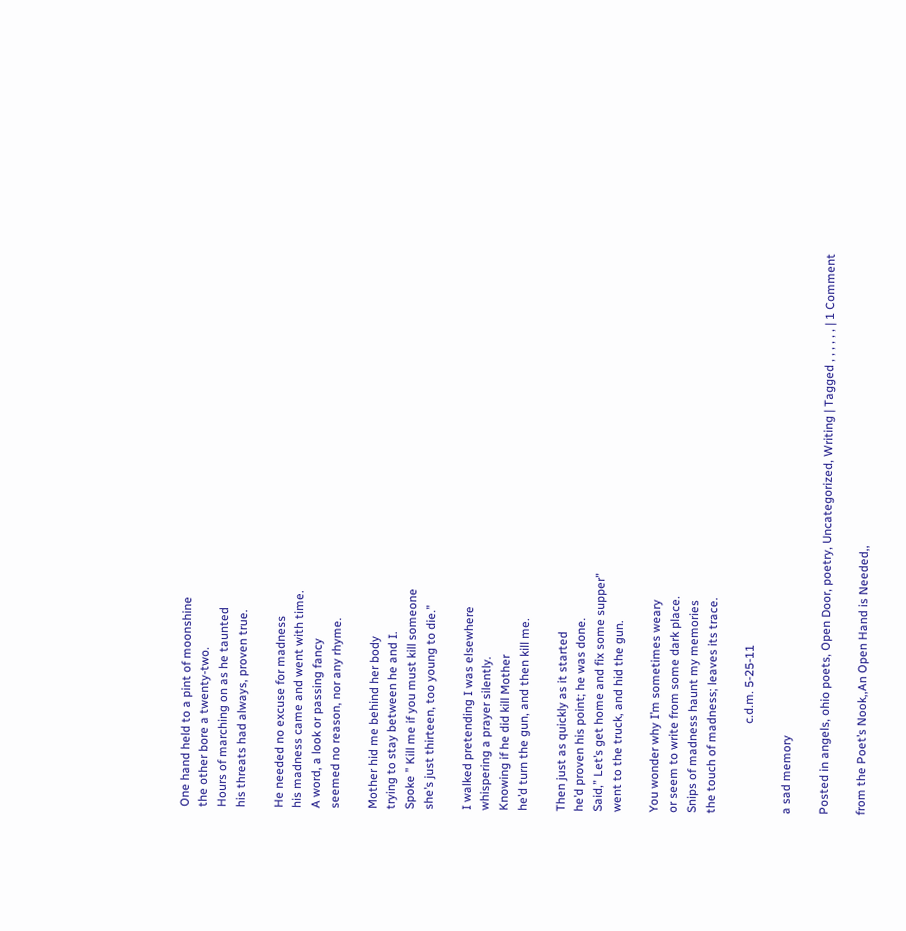One hand held to a pint of moonshine
the other bore a twenty-two.
Hours of marching on as he taunted
his threats had always, proven true.

He needed no excuse for madness
his madness came and went with time.
A word, a look or passing fancy
seemed no reason, nor any rhyme.

Mother hid me behind her body
trying to stay between he and I.
Spoke ” Kill me if you must kill someone
she’s just thirteen, too young to die.”

I walked pretending I was elsewhere
whispering a prayer silently.
Knowing if he did kill Mother
he’d turn the gun, and then kill me.

Then just as quickly as it started
he’d proven his point; he was done.
Said,” Let’s get home and fix some supper”
went to the truck, and hid the gun.

You wonder why I’m sometimes weary
or seem to write from some dark place.
Snips of madness haunt my memories
the touch of madness; leaves its trace.

                              c.d.m. 5-25-11

a sad memory

Posted in angels, ohio poets, Open Door, poetry, Uncategorized, Writing | Tagged , , , , , , | 1 Comment

from the Poet’s Nook,,An Open Hand is Needed,,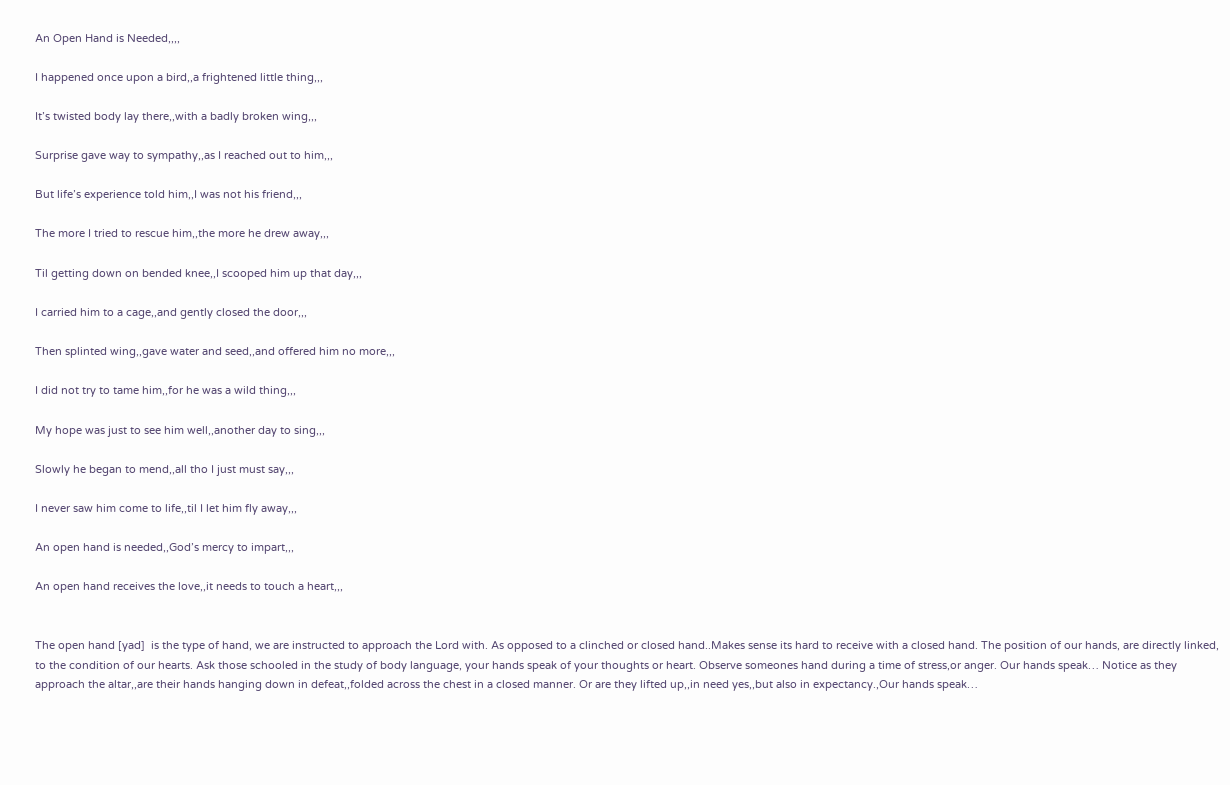An Open Hand is Needed,,,,

I happened once upon a bird,,a frightened little thing,,,

It’s twisted body lay there,,with a badly broken wing,,,

Surprise gave way to sympathy,,as I reached out to him,,,

But life’s experience told him,,I was not his friend,,,

The more I tried to rescue him,,the more he drew away,,,

Til getting down on bended knee,,I scooped him up that day,,,

I carried him to a cage,,and gently closed the door,,,

Then splinted wing,,gave water and seed,,and offered him no more,,,

I did not try to tame him,,for he was a wild thing,,,

My hope was just to see him well,,another day to sing,,,

Slowly he began to mend,,all tho I just must say,,,

I never saw him come to life,,til I let him fly away,,,

An open hand is needed,,God’s mercy to impart,,,

An open hand receives the love,,it needs to touch a heart,,,


The open hand [yad]  is the type of hand, we are instructed to approach the Lord with. As opposed to a clinched or closed hand..Makes sense its hard to receive with a closed hand. The position of our hands, are directly linked, to the condition of our hearts. Ask those schooled in the study of body language, your hands speak of your thoughts or heart. Observe someones hand during a time of stress,or anger. Our hands speak… Notice as they approach the altar,,are their hands hanging down in defeat,,folded across the chest in a closed manner. Or are they lifted up,,in need yes,,but also in expectancy.,Our hands speak…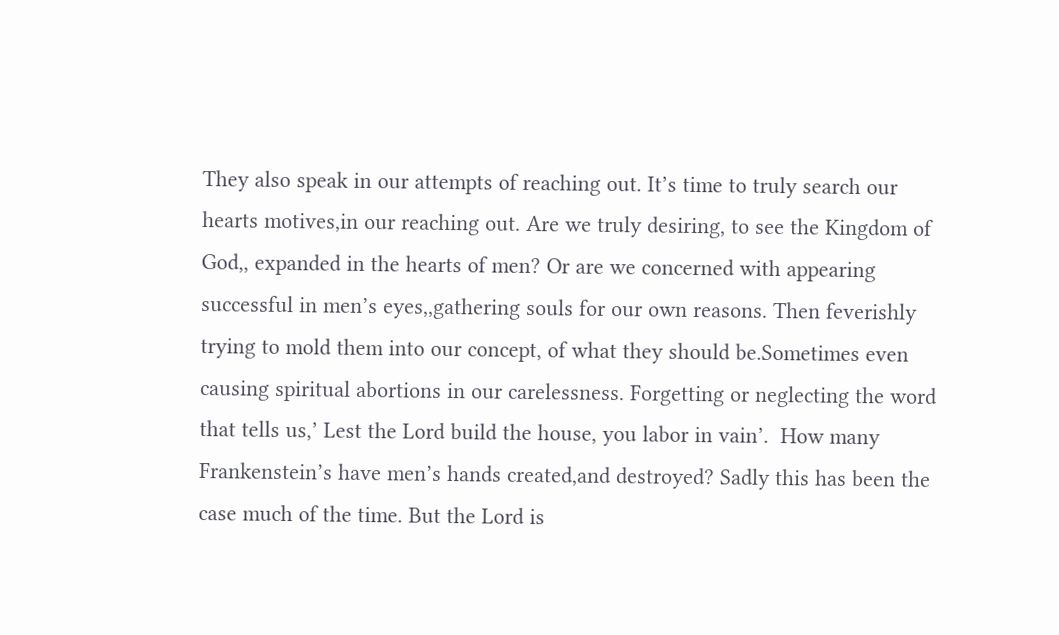They also speak in our attempts of reaching out. It’s time to truly search our hearts motives,in our reaching out. Are we truly desiring, to see the Kingdom of God,, expanded in the hearts of men? Or are we concerned with appearing successful in men’s eyes,,gathering souls for our own reasons. Then feverishly trying to mold them into our concept, of what they should be.Sometimes even causing spiritual abortions in our carelessness. Forgetting or neglecting the word that tells us,’ Lest the Lord build the house, you labor in vain’.  How many Frankenstein’s have men’s hands created,and destroyed? Sadly this has been the case much of the time. But the Lord is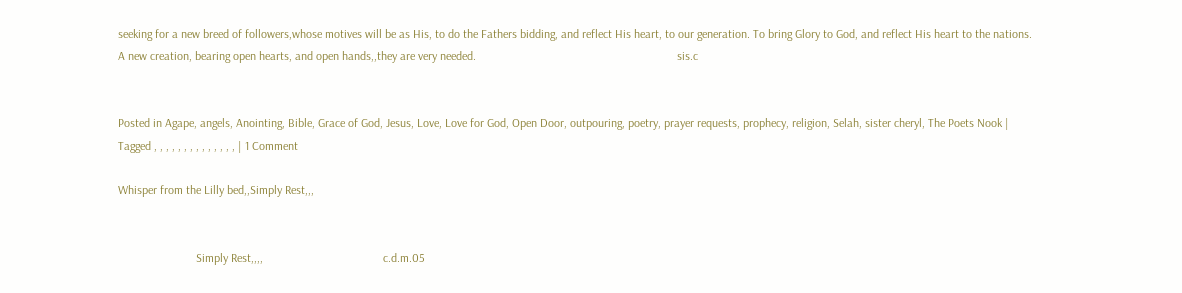seeking for a new breed of followers,whose motives will be as His, to do the Fathers bidding, and reflect His heart, to our generation. To bring Glory to God, and reflect His heart to the nations. A new creation, bearing open hearts, and open hands,,they are very needed.                                                                   sis.c


Posted in Agape, angels, Anointing, Bible, Grace of God, Jesus, Love, Love for God, Open Door, outpouring, poetry, prayer requests, prophecy, religion, Selah, sister cheryl, The Poets Nook | Tagged , , , , , , , , , , , , , , | 1 Comment

Whisper from the Lilly bed,,Simply Rest,,,


                          Simply Rest,,,,                                        c.d.m.05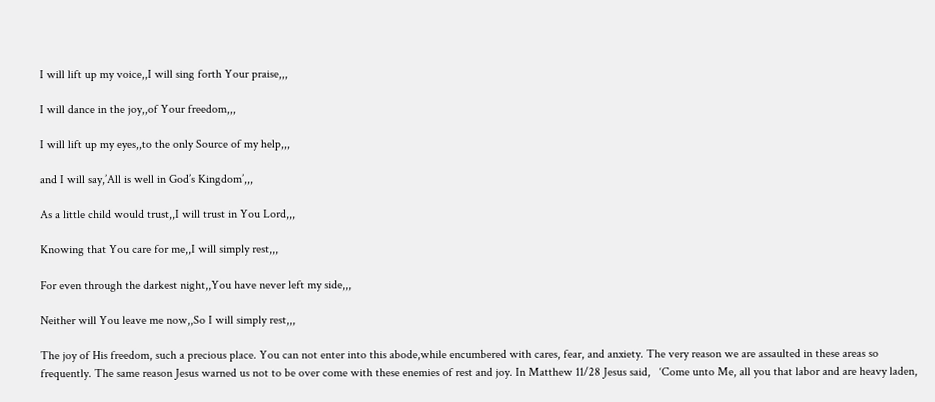I will lift up my voice,,I will sing forth Your praise,,,

I will dance in the joy,,of Your freedom,,,

I will lift up my eyes,,to the only Source of my help,,,

and I will say,’All is well in God’s Kingdom’,,,

As a little child would trust,,I will trust in You Lord,,,

Knowing that You care for me,,I will simply rest,,,

For even through the darkest night,,You have never left my side,,,

Neither will You leave me now,,So I will simply rest,,,

The joy of His freedom, such a precious place. You can not enter into this abode,while encumbered with cares, fear, and anxiety. The very reason we are assaulted in these areas so frequently. The same reason Jesus warned us not to be over come with these enemies of rest and joy. In Matthew 11/28 Jesus said,   ‘Come unto Me, all you that labor and are heavy laden,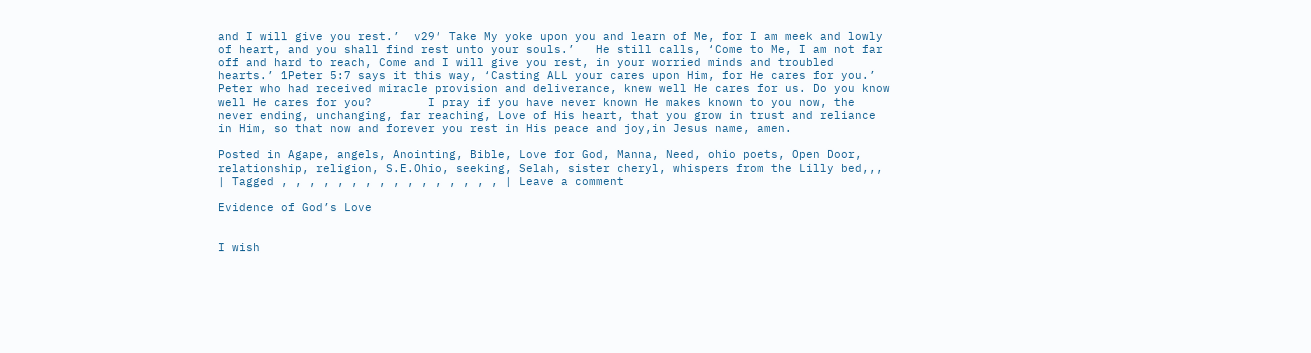and I will give you rest.’  v29′ Take My yoke upon you and learn of Me, for I am meek and lowly of heart, and you shall find rest unto your souls.’   He still calls, ‘Come to Me, I am not far off and hard to reach, Come and I will give you rest, in your worried minds and troubled hearts.’ 1Peter 5:7 says it this way, ‘Casting ALL your cares upon Him, for He cares for you.’   Peter who had received miracle provision and deliverance, knew well He cares for us. Do you know well He cares for you?        I pray if you have never known He makes known to you now, the never ending, unchanging, far reaching, Love of His heart, that you grow in trust and reliance in Him, so that now and forever you rest in His peace and joy,in Jesus name, amen.

Posted in Agape, angels, Anointing, Bible, Love for God, Manna, Need, ohio poets, Open Door, relationship, religion, S.E.Ohio, seeking, Selah, sister cheryl, whispers from the Lilly bed,,, | Tagged , , , , , , , , , , , , , , , , | Leave a comment

Evidence of God’s Love


I wish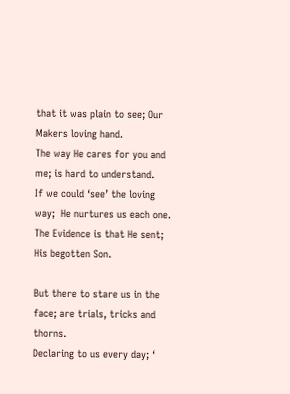that it was plain to see; Our Makers loving hand.
The way He cares for you and me; is hard to understand.
If we could ‘see’ the loving way;  He nurtures us each one.
The Evidence is that He sent; His begotten Son.

But there to stare us in the face; are trials, tricks and thorns.
Declaring to us every day; ‘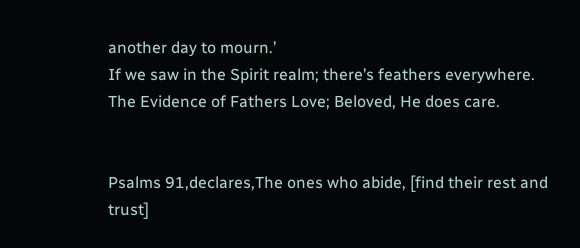another day to mourn.’
If we saw in the Spirit realm; there’s feathers everywhere.
The Evidence of Fathers Love; Beloved, He does care.


Psalms 91,declares,The ones who abide, [find their rest and trust]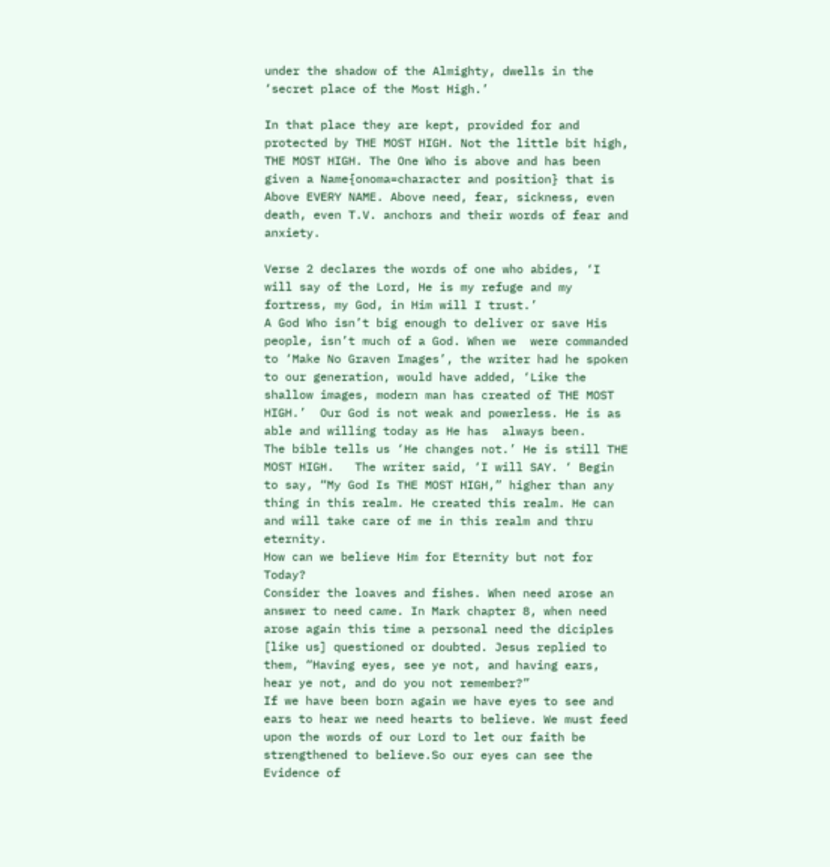under the shadow of the Almighty, dwells in the ‘secret place of the Most High.’

In that place they are kept, provided for and protected by THE MOST HIGH. Not the little bit high, THE MOST HIGH. The One Who is above and has been given a Name{onoma=character and position} that is Above EVERY NAME. Above need, fear, sickness, even death, even T.V. anchors and their words of fear and anxiety.

Verse 2 declares the words of one who abides, ‘I will say of the Lord, He is my refuge and my fortress, my God, in Him will I trust.’
A God Who isn’t big enough to deliver or save His people, isn’t much of a God. When we  were commanded to ‘Make No Graven Images’, the writer had he spoken to our generation, would have added, ‘Like the shallow images, modern man has created of THE MOST HIGH.’  Our God is not weak and powerless. He is as able and willing today as He has  always been.
The bible tells us ‘He changes not.’ He is still THE MOST HIGH.   The writer said, ‘I will SAY. ‘ Begin to say, “My God Is THE MOST HIGH,” higher than any thing in this realm. He created this realm. He can and will take care of me in this realm and thru eternity.
How can we believe Him for Eternity but not for Today?
Consider the loaves and fishes. When need arose an answer to need came. In Mark chapter 8, when need arose again this time a personal need the diciples [like us] questioned or doubted. Jesus replied to them, “Having eyes, see ye not, and having ears, hear ye not, and do you not remember?”
If we have been born again we have eyes to see and ears to hear we need hearts to believe. We must feed upon the words of our Lord to let our faith be strengthened to believe.So our eyes can see the Evidence of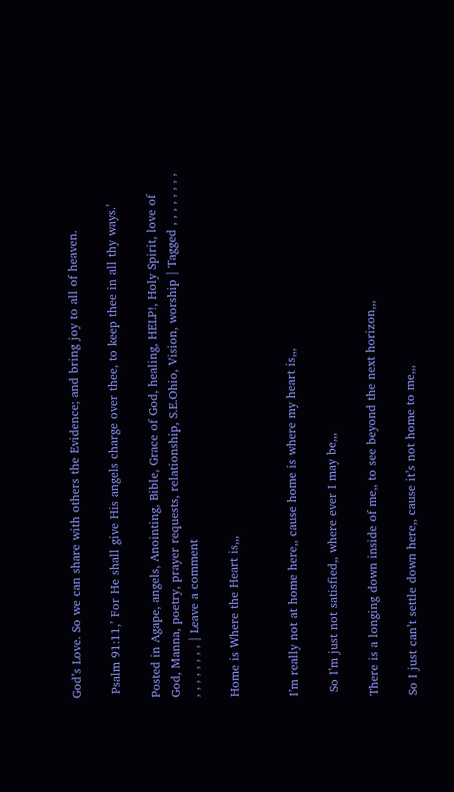God’s Love. So we can share with others the Evidence; and bring joy to all of heaven.

 Psalm 91:11,’ For He shall give His angels charge over thee, to keep thee in all thy ways.’

Posted in Agape, angels, Anointing, Bible, Grace of God, healing, HELP!, Holy Spirit, love of God, Manna, poetry, prayer requests, relationship, S.E.Ohio, Vision, worship | Tagged , , , , , , , , , , , , , , , , | Leave a comment

Home is Where the Heart is,,,


I’m really not at home here,, cause home is where my heart is,,,

 So I’m just not satisfied,, where ever I may be,,,

There is a longing down inside of me,, to see beyond the next horizon,,,

So I just can’t settle down here,, cause it’s not home to me,,,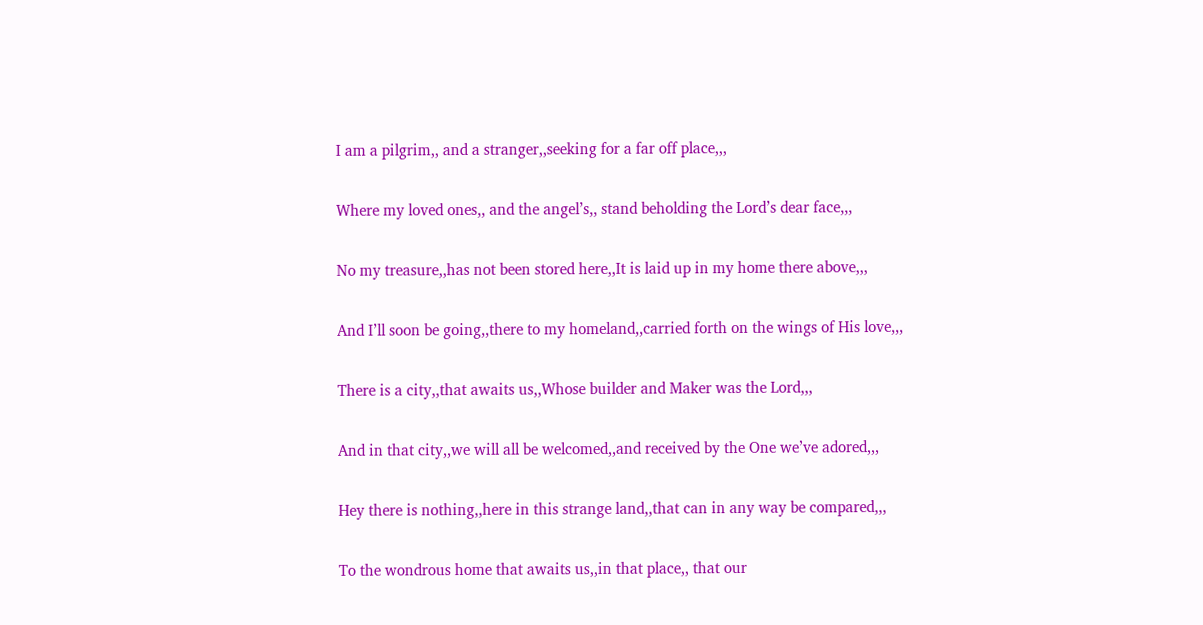I am a pilgrim,, and a stranger,,seeking for a far off place,,,

Where my loved ones,, and the angel’s,, stand beholding the Lord’s dear face,,,

No my treasure,,has not been stored here,,It is laid up in my home there above,,,

And I’ll soon be going,,there to my homeland,,carried forth on the wings of His love,,,

There is a city,,that awaits us,,Whose builder and Maker was the Lord,,,

And in that city,,we will all be welcomed,,and received by the One we’ve adored,,,

Hey there is nothing,,here in this strange land,,that can in any way be compared,,,

To the wondrous home that awaits us,,in that place,, that our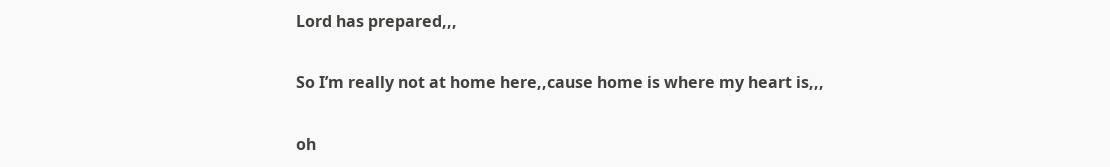Lord has prepared,,,

So I’m really not at home here,,cause home is where my heart is,,,

oh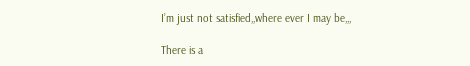I’m just not satisfied,,where ever I may be,,,

There is a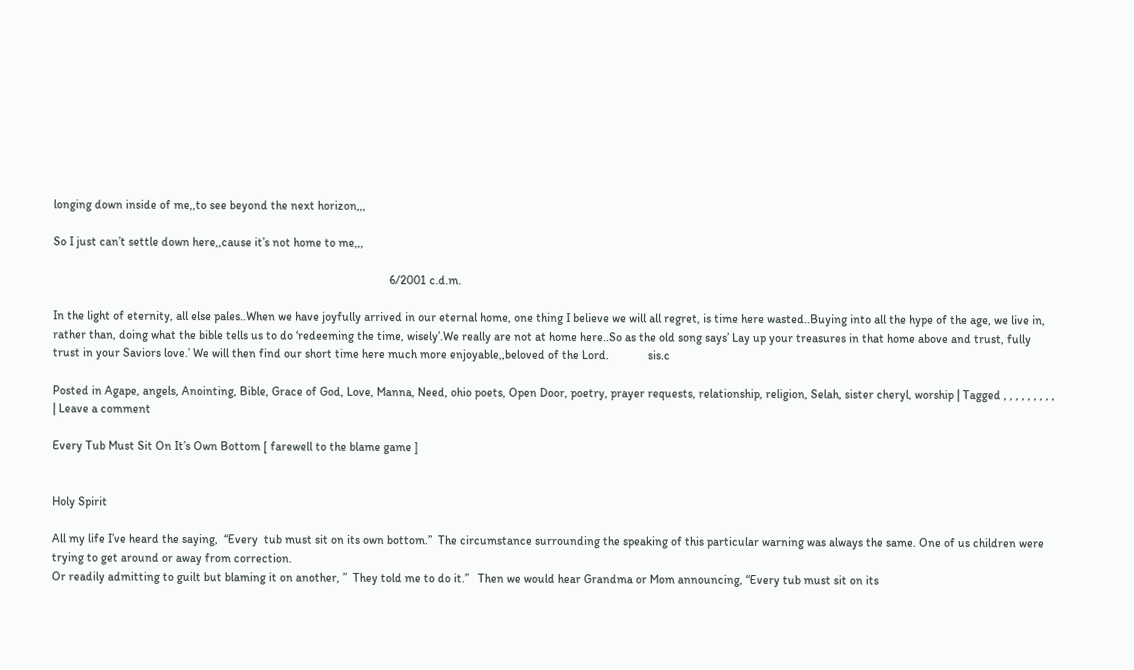longing down inside of me,,to see beyond the next horizon,,,

So I just can’t settle down here,,cause it’s not home to me,,,

                                                                                                                6/2001 c.d.m.

In the light of eternity, all else pales..When we have joyfully arrived in our eternal home, one thing I believe we will all regret, is time here wasted..Buying into all the hype of the age, we live in, rather than, doing what the bible tells us to do ‘redeeming the time, wisely’.We really are not at home here..So as the old song says’ Lay up your treasures in that home above and trust, fully trust in your Saviors love.’ We will then find our short time here much more enjoyable,,beloved of the Lord.             sis.c

Posted in Agape, angels, Anointing, Bible, Grace of God, Love, Manna, Need, ohio poets, Open Door, poetry, prayer requests, relationship, religion, Selah, sister cheryl, worship | Tagged , , , , , , , , , | Leave a comment

Every Tub Must Sit On It’s Own Bottom [ farewell to the blame game ]


Holy Spirit

All my life I’ve heard the saying,  “Every  tub must sit on its own bottom.”  The circumstance surrounding the speaking of this particular warning was always the same. One of us children were trying to get around or away from correction.
Or readily admitting to guilt but blaming it on another, ”  They told me to do it.”   Then we would hear Grandma or Mom announcing, “Every tub must sit on its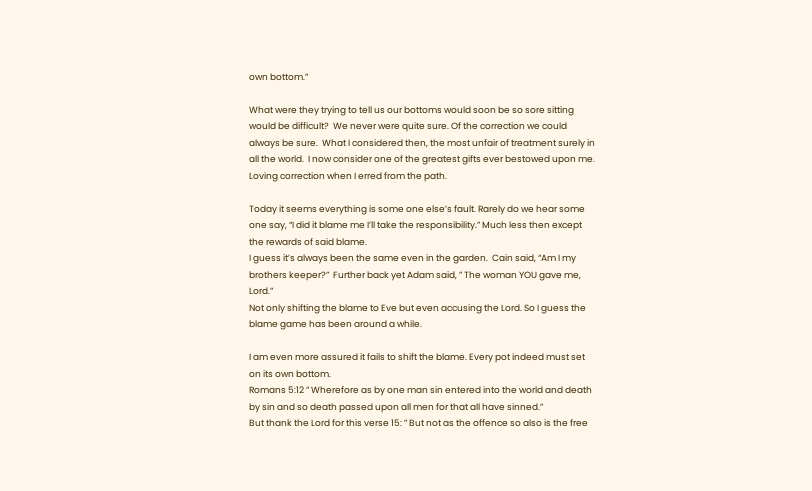own bottom.”

What were they trying to tell us our bottoms would soon be so sore sitting would be difficult?  We never were quite sure. Of the correction we could always be sure.  What I considered then, the most unfair of treatment surely in all the world.  I now consider one of the greatest gifts ever bestowed upon me. Loving correction when I erred from the path.

Today it seems everything is some one else’s fault. Rarely do we hear some one say, “I did it blame me I’ll take the responsibility.” Much less then except the rewards of said blame.
I guess it’s always been the same even in the garden.  Cain said, “Am I my brothers keeper?”  Further back yet Adam said, ” The woman YOU gave me, Lord.”
Not only shifting the blame to Eve but even accusing the Lord. So I guess the blame game has been around a while.

I am even more assured it fails to shift the blame. Every pot indeed must set on its own bottom.
Romans 5:12 ” Wherefore as by one man sin entered into the world and death by sin and so death passed upon all men for that all have sinned.”
But thank the Lord for this verse 15: ” But not as the offence so also is the free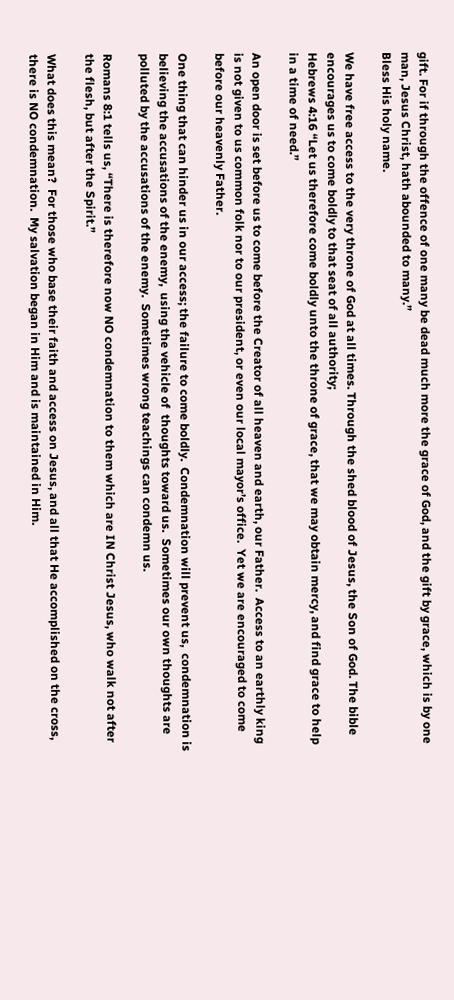gift. For if through the offence of one many be dead much more the grace of God, and the gift by grace, which is by one man, Jesus Christ, hath abounded to many.”
Bless His holy name.

We have free access to the very throne of God at all times. Through the shed blood of Jesus, the Son of God. The bible encourages us to come boldly to that seat of all authority;
Hebrews 4:16 “Let us therefore come boldly unto the throne of grace, that we may obtain mercy, and find grace to help in a time of need.”

An open door is set before us to come before the Creator of all heaven and earth, our Father.  Access to an earthly king is not given to us common folk nor to our president, or even our local mayor’s office.  Yet we are encouraged to come before our heavenly Father.

One thing that can hinder us in our access; the failure to come boldly.  Condemnation will prevent us,  condemnation is believing the accusations of the enemy,  using the vehicle of  thoughts toward us.  Sometimes our own thoughts are polluted by the accusations of the enemy.  Sometimes wrong teachings can condemn us.

Romans 8:1 tells us, “There is therefore now NO condemnation to them which are IN Christ Jesus, who walk not after the flesh, but after the Spirit.”

What does this mean?  For those who base their faith and access on Jesus, and all that He accomplished on the cross, there is NO condemnation.  My salvation began in Him and is maintained in Him.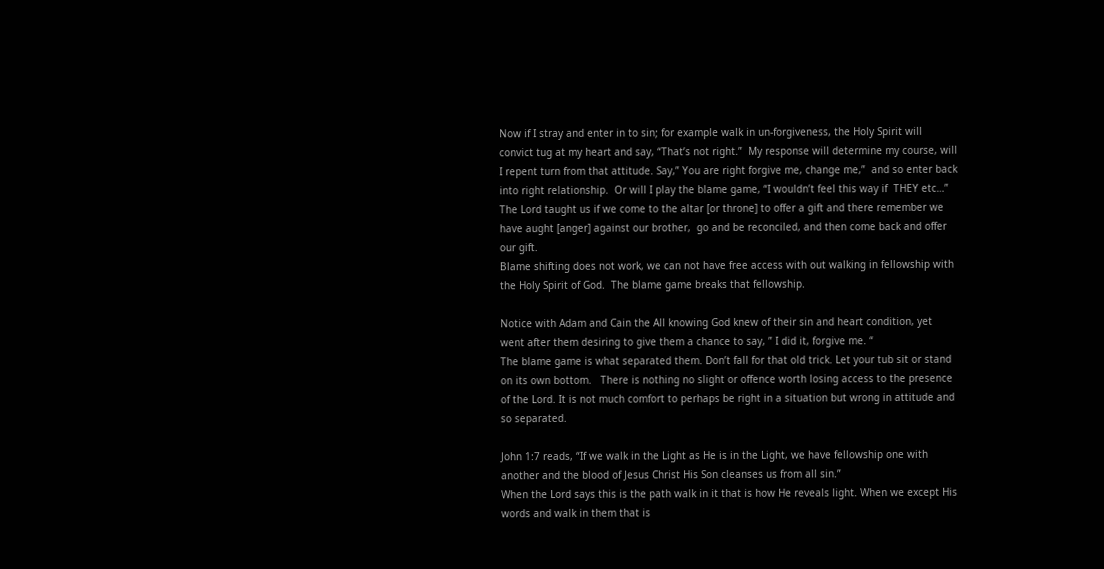Now if I stray and enter in to sin; for example walk in un-forgiveness, the Holy Spirit will convict tug at my heart and say, “That’s not right.”  My response will determine my course, will I repent turn from that attitude. Say,” You are right forgive me, change me,”  and so enter back into right relationship.  Or will I play the blame game, “I wouldn’t feel this way if  THEY etc…”
The Lord taught us if we come to the altar [or throne] to offer a gift and there remember we have aught [anger] against our brother,  go and be reconciled, and then come back and offer our gift.
Blame shifting does not work, we can not have free access with out walking in fellowship with the Holy Spirit of God.  The blame game breaks that fellowship.

Notice with Adam and Cain the All knowing God knew of their sin and heart condition, yet went after them desiring to give them a chance to say, ” I did it, forgive me. “
The blame game is what separated them. Don’t fall for that old trick. Let your tub sit or stand on its own bottom.   There is nothing no slight or offence worth losing access to the presence of the Lord. It is not much comfort to perhaps be right in a situation but wrong in attitude and so separated.

John 1:7 reads, “If we walk in the Light as He is in the Light, we have fellowship one with another and the blood of Jesus Christ His Son cleanses us from all sin.”
When the Lord says this is the path walk in it that is how He reveals light. When we except His words and walk in them that is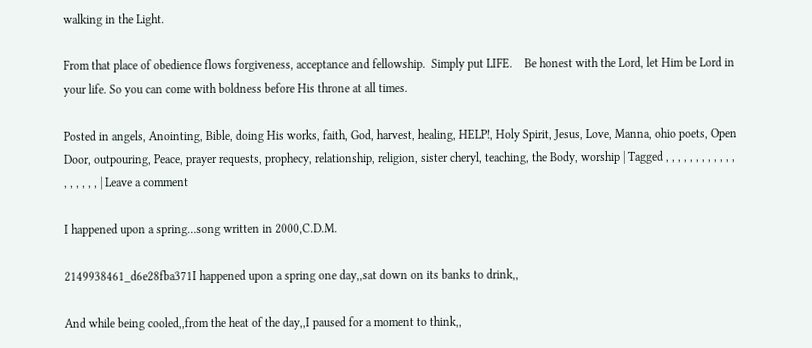walking in the Light.

From that place of obedience flows forgiveness, acceptance and fellowship.  Simply put LIFE.    Be honest with the Lord, let Him be Lord in your life. So you can come with boldness before His throne at all times.

Posted in angels, Anointing, Bible, doing His works, faith, God, harvest, healing, HELP!, Holy Spirit, Jesus, Love, Manna, ohio poets, Open Door, outpouring, Peace, prayer requests, prophecy, relationship, religion, sister cheryl, teaching, the Body, worship | Tagged , , , , , , , , , , , , , , , , , , | Leave a comment

I happened upon a spring…song written in 2000,C.D.M.

2149938461_d6e28fba371I happened upon a spring one day,,sat down on its banks to drink,,

And while being cooled,,from the heat of the day,,I paused for a moment to think,,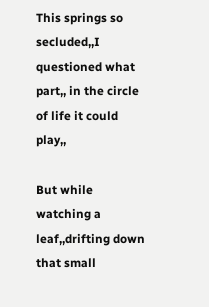This springs so secluded,,I questioned what part,, in the circle of life it could play,,

But while watching a leaf,,drifting down that small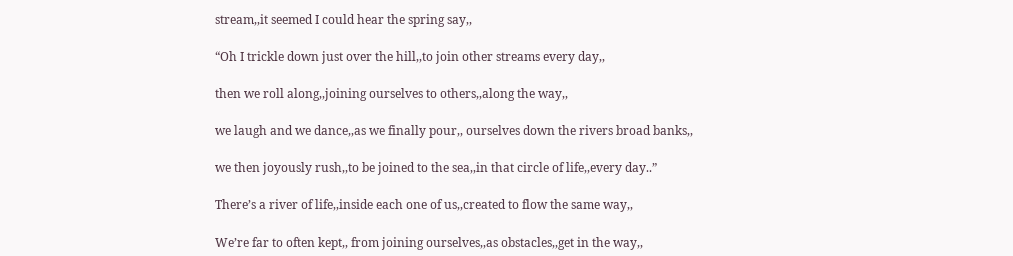stream,,it seemed I could hear the spring say,,

“Oh I trickle down just over the hill,,to join other streams every day,,

then we roll along,,joining ourselves to others,,along the way,,

we laugh and we dance,,as we finally pour,, ourselves down the rivers broad banks,,

we then joyously rush,,to be joined to the sea,,in that circle of life,,every day..”

There’s a river of life,,inside each one of us,,created to flow the same way,,

We’re far to often kept,, from joining ourselves,,as obstacles,,get in the way,,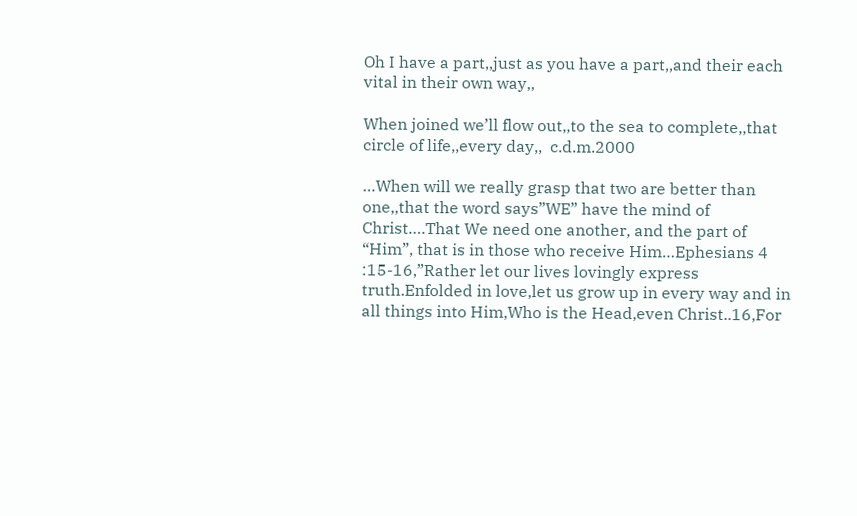Oh I have a part,,just as you have a part,,and their each vital in their own way,,

When joined we’ll flow out,,to the sea to complete,,that circle of life,,every day,,  c.d.m.2000

…When will we really grasp that two are better than one,,that the word says”WE” have the mind of Christ….That We need one another, and the part of “Him”, that is in those who receive Him…Ephesians 4 :15-16,”Rather let our lives lovingly express truth.Enfolded in love,let us grow up in every way and in all things into Him,Who is the Head,even Christ..16,For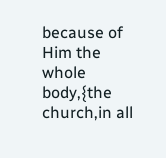because of Him the whole body,{the church,in all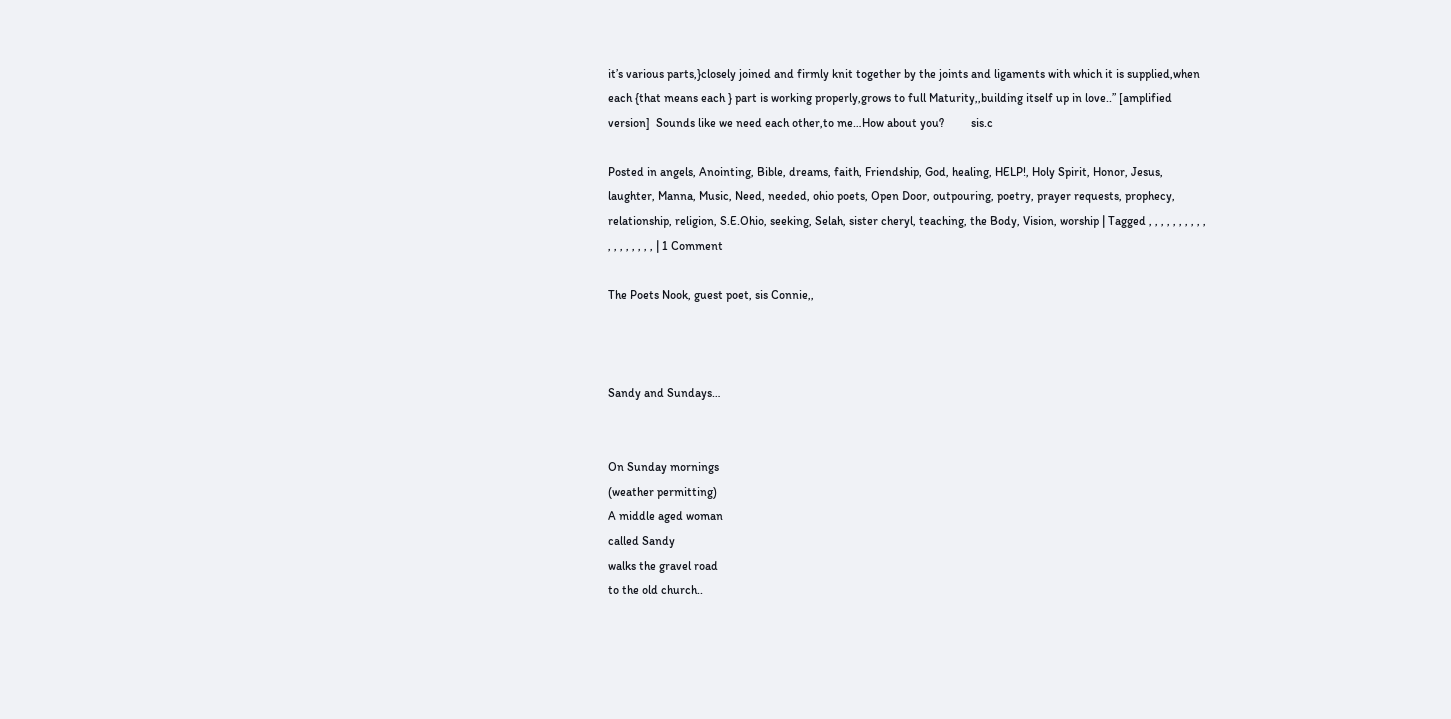it’s various parts,}closely joined and firmly knit together by the joints and ligaments with which it is supplied,when each {that means each } part is working properly,grows to full Maturity,,building itself up in love..” [amplified version]  Sounds like we need each other,to me…How about you?         sis.c

Posted in angels, Anointing, Bible, dreams, faith, Friendship, God, healing, HELP!, Holy Spirit, Honor, Jesus, laughter, Manna, Music, Need, needed, ohio poets, Open Door, outpouring, poetry, prayer requests, prophecy, relationship, religion, S.E.Ohio, seeking, Selah, sister cheryl, teaching, the Body, Vision, worship | Tagged , , , , , , , , , , , , , , , , , , | 1 Comment

The Poets Nook, guest poet, sis Connie,,



Sandy and Sundays…


On Sunday mornings
(weather permitting)
A middle aged woman
called Sandy
walks the gravel road
to the old church..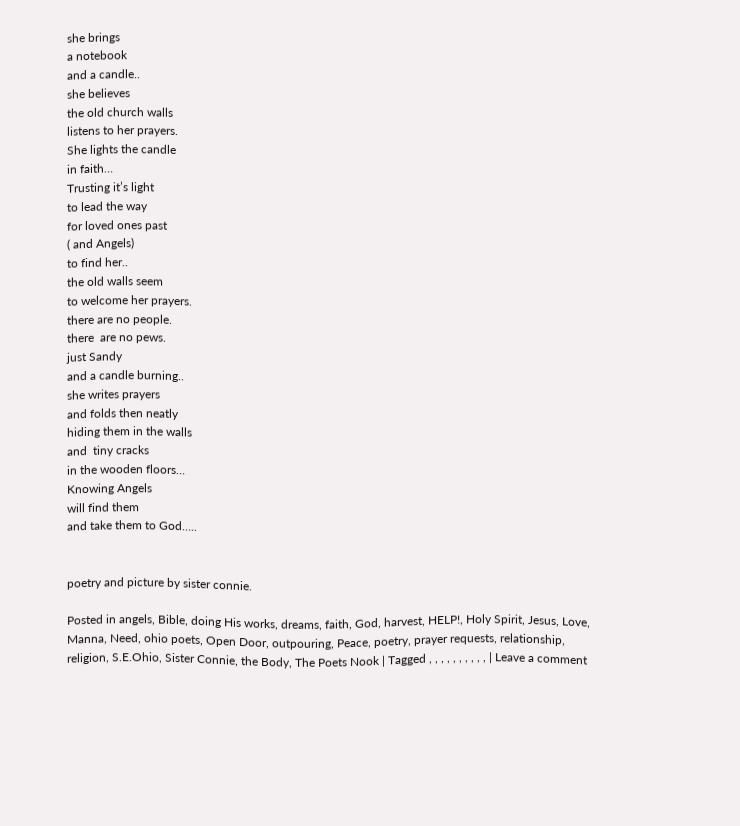she brings
a notebook
and a candle..
she believes
the old church walls
listens to her prayers.
She lights the candle
in faith…
Trusting it’s light
to lead the way
for loved ones past
( and Angels)
to find her..
the old walls seem
to welcome her prayers.
there are no people.
there  are no pews.
just Sandy
and a candle burning..
she writes prayers
and folds then neatly
hiding them in the walls
and  tiny cracks
in the wooden floors…
Knowing Angels
will find them
and take them to God…..


poetry and picture by sister connie.

Posted in angels, Bible, doing His works, dreams, faith, God, harvest, HELP!, Holy Spirit, Jesus, Love, Manna, Need, ohio poets, Open Door, outpouring, Peace, poetry, prayer requests, relationship, religion, S.E.Ohio, Sister Connie, the Body, The Poets Nook | Tagged , , , , , , , , , , | Leave a comment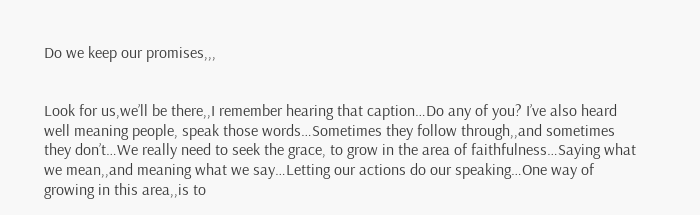Do we keep our promises,,,


Look for us,we’ll be there,,I remember hearing that caption…Do any of you? I’ve also heard well meaning people, speak those words…Sometimes they follow through,,and sometimes they don’t…We really need to seek the grace, to grow in the area of faithfulness…Saying what we mean,,and meaning what we say…Letting our actions do our speaking…One way of growing in this area,,is to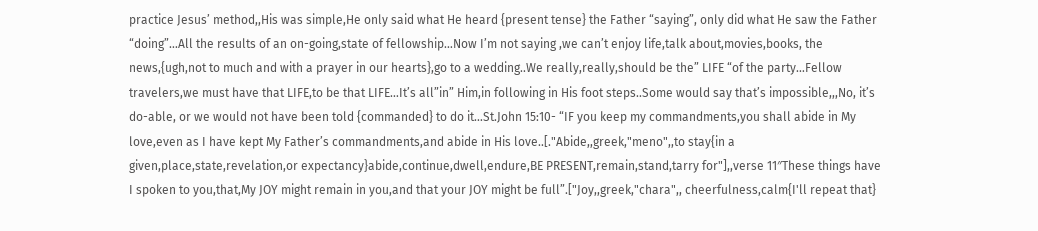practice Jesus’ method,,His was simple,He only said what He heard {present tense} the Father “saying”, only did what He saw the Father “doing”…All the results of an on-going,state of fellowship…Now I’m not saying ,we can’t enjoy life,talk about,movies,books, the news,{ugh,not to much and with a prayer in our hearts},go to a wedding..We really,really,should be the” LIFE “of the party…Fellow travelers,we must have that LIFE,to be that LIFE…It’s all”in” Him,in following in His foot steps..Some would say that’s impossible,,,No, it’s do-able, or we would not have been told {commanded} to do it…St.John 15:10- “IF you keep my commandments,you shall abide in My love,even as I have kept My Father’s commandments,and abide in His love..[."Abide,,greek,"meno",,to stay{in a given,place,state,revelation,or expectancy}abide,continue,dwell,endure,BE PRESENT,remain,stand,tarry for"],,verse 11″These things have I spoken to you,that,My JOY might remain in you,and that your JOY might be full”.["Joy,,greek,"chara",, cheerfulness,calm{I'll repeat that}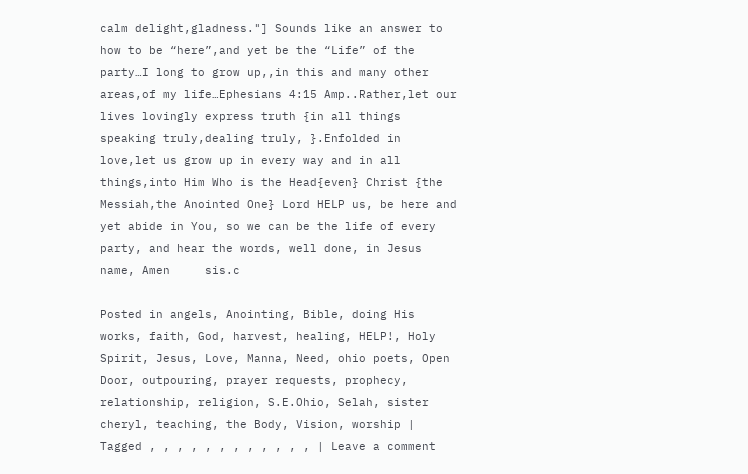calm delight,gladness."] Sounds like an answer to how to be “here”,and yet be the “Life” of the party…I long to grow up,,in this and many other areas,of my life…Ephesians 4:15 Amp..Rather,let our lives lovingly express truth {in all things speaking truly,dealing truly, }.Enfolded in love,let us grow up in every way and in all things,into Him Who is the Head{even} Christ {the Messiah,the Anointed One} Lord HELP us, be here and yet abide in You, so we can be the life of every party, and hear the words, well done, in Jesus name, Amen     sis.c

Posted in angels, Anointing, Bible, doing His works, faith, God, harvest, healing, HELP!, Holy Spirit, Jesus, Love, Manna, Need, ohio poets, Open Door, outpouring, prayer requests, prophecy, relationship, religion, S.E.Ohio, Selah, sister cheryl, teaching, the Body, Vision, worship | Tagged , , , , , , , , , , , , | Leave a comment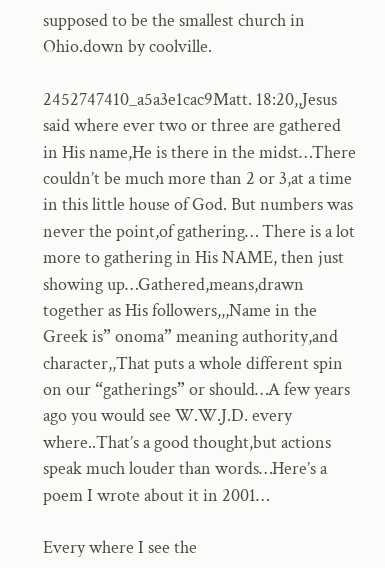supposed to be the smallest church in Ohio.down by coolville.

2452747410_a5a3e1cac9Matt. 18:20,,Jesus said where ever two or three are gathered in His name,He is there in the midst…There couldn’t be much more than 2 or 3,at a time in this little house of God. But numbers was never the point,of gathering… There is a lot more to gathering in His NAME, then just showing up…Gathered,means,drawn together as His followers,,,Name in the Greek is” onoma” meaning authority,and character,,That puts a whole different spin on our “gatherings” or should…A few years ago you would see W.W.J.D. every where..That’s a good thought,but actions speak much louder than words…Here’s a poem I wrote about it in 2001…

Every where I see the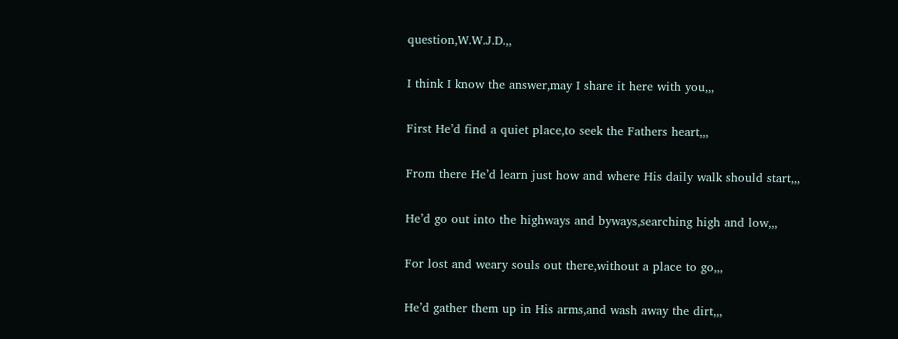question,W.W.J.D.,,

I think I know the answer,may I share it here with you,,,

First He’d find a quiet place,to seek the Fathers heart,,,

From there He’d learn just how and where His daily walk should start,,,

He’d go out into the highways and byways,searching high and low,,,

For lost and weary souls out there,without a place to go,,,

He’d gather them up in His arms,and wash away the dirt,,,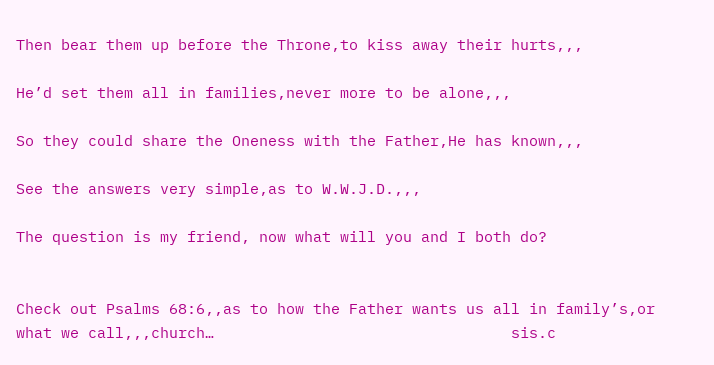Then bear them up before the Throne,to kiss away their hurts,,,

He’d set them all in families,never more to be alone,,,

So they could share the Oneness with the Father,He has known,,,

See the answers very simple,as to W.W.J.D.,,,

The question is my friend, now what will you and I both do?


Check out Psalms 68:6,,as to how the Father wants us all in family’s,or what we call,,,church…                                 sis.c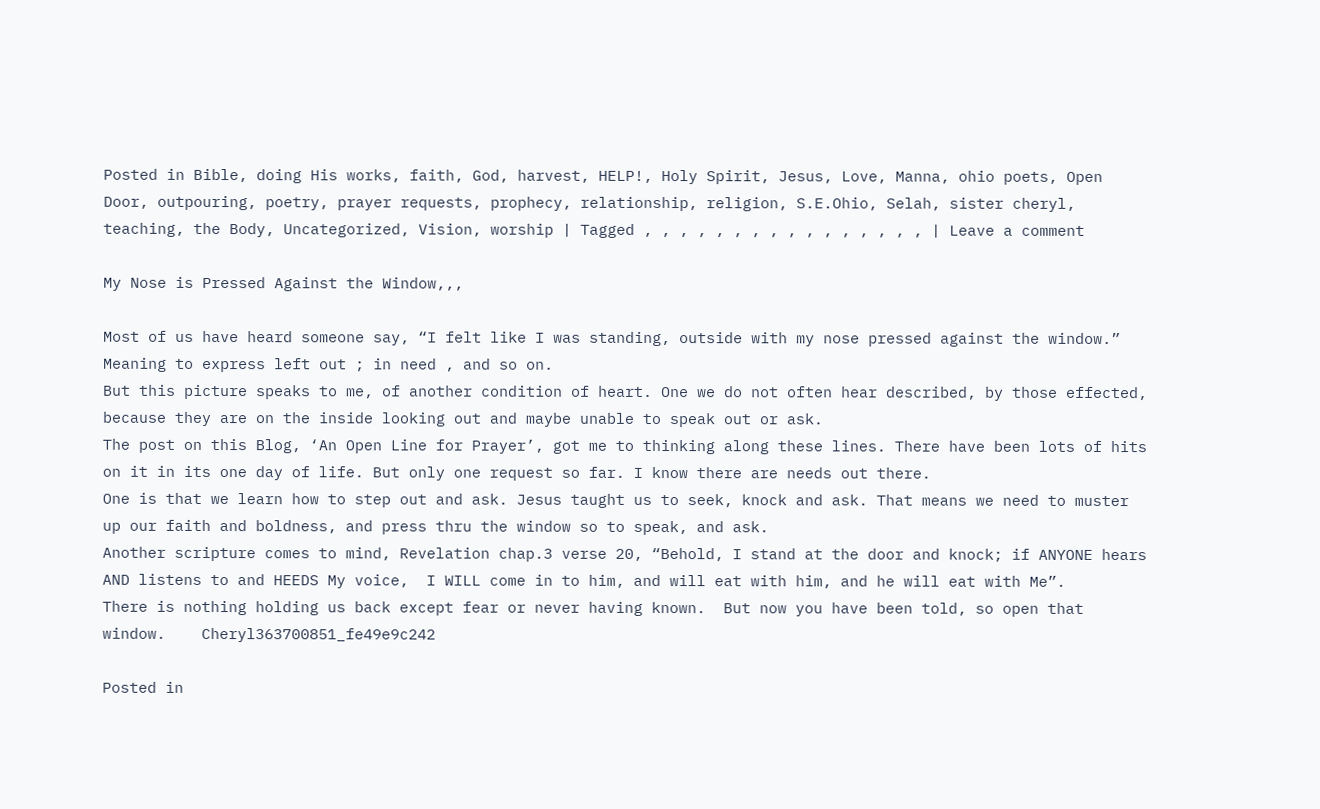Posted in Bible, doing His works, faith, God, harvest, HELP!, Holy Spirit, Jesus, Love, Manna, ohio poets, Open Door, outpouring, poetry, prayer requests, prophecy, relationship, religion, S.E.Ohio, Selah, sister cheryl, teaching, the Body, Uncategorized, Vision, worship | Tagged , , , , , , , , , , , , , , , , | Leave a comment

My Nose is Pressed Against the Window,,,

Most of us have heard someone say, “I felt like I was standing, outside with my nose pressed against the window.”
Meaning to express left out ; in need , and so on.
But this picture speaks to me, of another condition of heart. One we do not often hear described, by those effected, because they are on the inside looking out and maybe unable to speak out or ask.
The post on this Blog, ‘An Open Line for Prayer’, got me to thinking along these lines. There have been lots of hits on it in its one day of life. But only one request so far. I know there are needs out there.
One is that we learn how to step out and ask. Jesus taught us to seek, knock and ask. That means we need to muster up our faith and boldness, and press thru the window so to speak, and ask.
Another scripture comes to mind, Revelation chap.3 verse 20, “Behold, I stand at the door and knock; if ANYONE hears AND listens to and HEEDS My voice,  I WILL come in to him, and will eat with him, and he will eat with Me”.
There is nothing holding us back except fear or never having known.  But now you have been told, so open that window.    Cheryl363700851_fe49e9c242

Posted in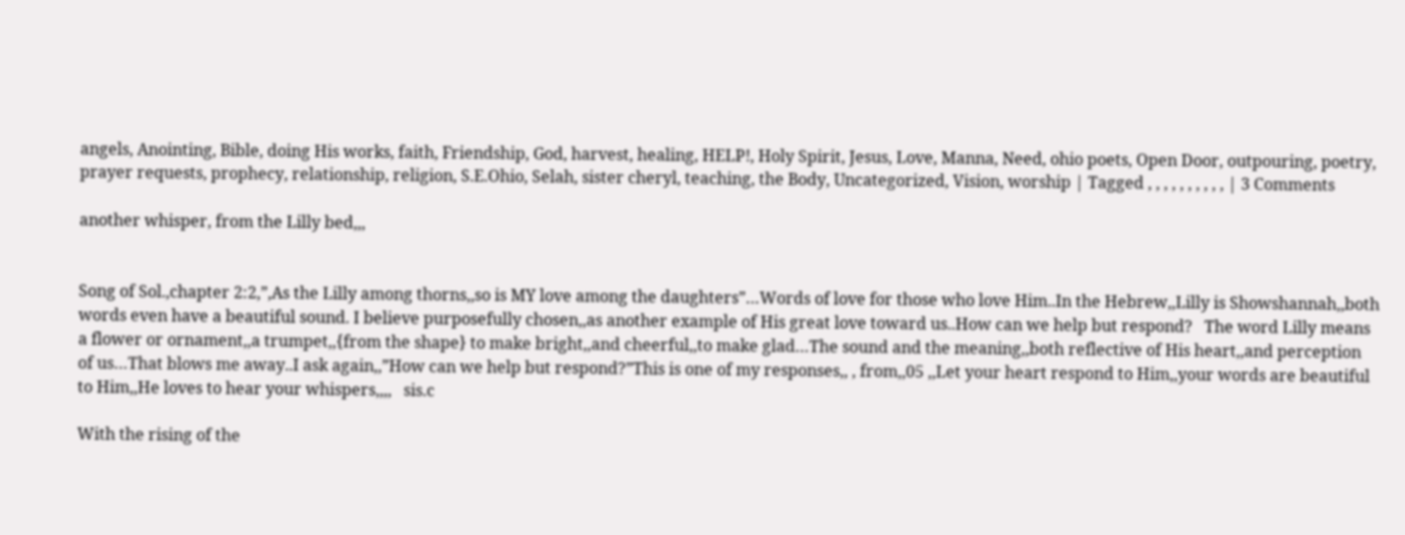angels, Anointing, Bible, doing His works, faith, Friendship, God, harvest, healing, HELP!, Holy Spirit, Jesus, Love, Manna, Need, ohio poets, Open Door, outpouring, poetry, prayer requests, prophecy, relationship, religion, S.E.Ohio, Selah, sister cheryl, teaching, the Body, Uncategorized, Vision, worship | Tagged , , , , , , , , , , | 3 Comments

another whisper, from the Lilly bed,,,


Song of Sol.,chapter 2:2,”,As the Lilly among thorns,,so is MY love among the daughters”…Words of love for those who love Him..In the Hebrew,,Lilly is Showshannah,,both words even have a beautiful sound. I believe purposefully chosen,,as another example of His great love toward us..How can we help but respond?   The word Lilly means a flower or ornament,,a trumpet,,{from the shape} to make bright,,and cheerful,,to make glad…The sound and the meaning,,both reflective of His heart,,and perception of us…That blows me away..I ask again,,”How can we help but respond?”This is one of my responses,, , from,,05 ,,Let your heart respond to Him,,your words are beautiful to Him,,He loves to hear your whispers,,,,   sis.c

With the rising of the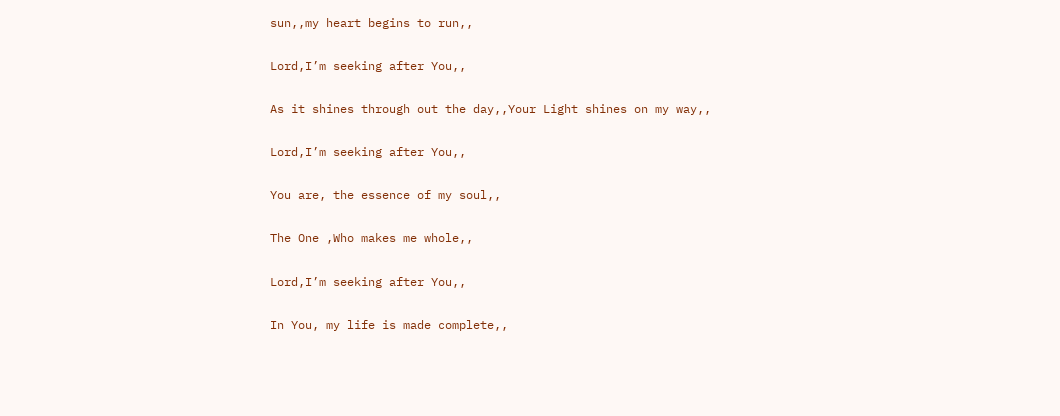sun,,my heart begins to run,,

Lord,I’m seeking after You,,

As it shines through out the day,,Your Light shines on my way,,

Lord,I’m seeking after You,,

You are, the essence of my soul,,

The One ,Who makes me whole,,

Lord,I’m seeking after You,,

In You, my life is made complete,,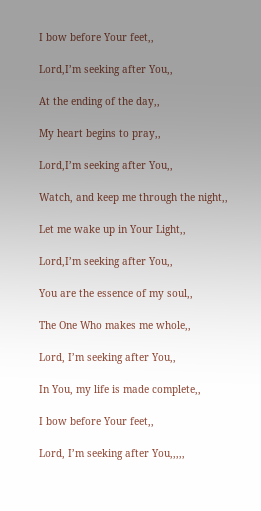I bow before Your feet,,

Lord,I’m seeking after You,,

At the ending of the day,,

My heart begins to pray,,

Lord,I’m seeking after You,,

Watch, and keep me through the night,,

Let me wake up in Your Light,,

Lord,I’m seeking after You,,

You are the essence of my soul,,

The One Who makes me whole,,

Lord, I’m seeking after You,,

In You, my life is made complete,,

I bow before Your feet,,

Lord, I’m seeking after You,,,,,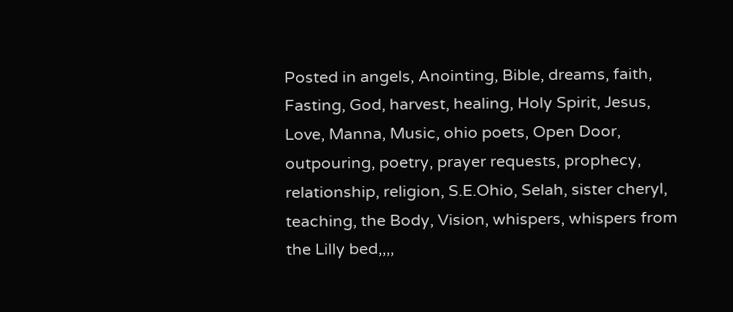Posted in angels, Anointing, Bible, dreams, faith, Fasting, God, harvest, healing, Holy Spirit, Jesus, Love, Manna, Music, ohio poets, Open Door, outpouring, poetry, prayer requests, prophecy, relationship, religion, S.E.Ohio, Selah, sister cheryl, teaching, the Body, Vision, whispers, whispers from the Lilly bed,,,,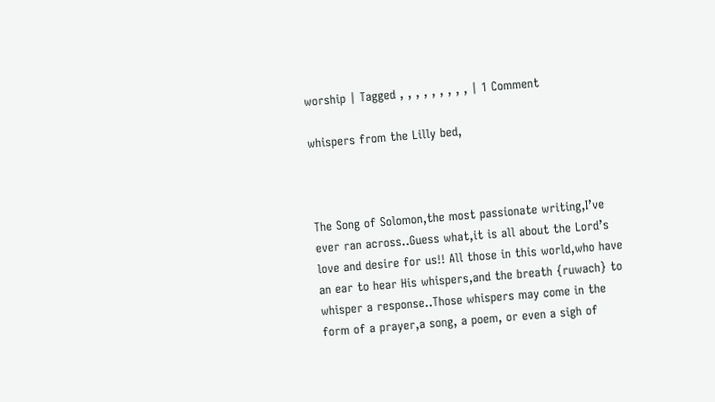worship | Tagged , , , , , , , , , | 1 Comment

whispers from the Lilly bed,



The Song of Solomon,the most passionate writing,I’ve ever ran across..Guess what,it is all about the Lord’s love and desire for us!! All those in this world,who have an ear to hear His whispers,and the breath {ruwach} to whisper a response..Those whispers may come in the form of a prayer,a song, a poem, or even a sigh of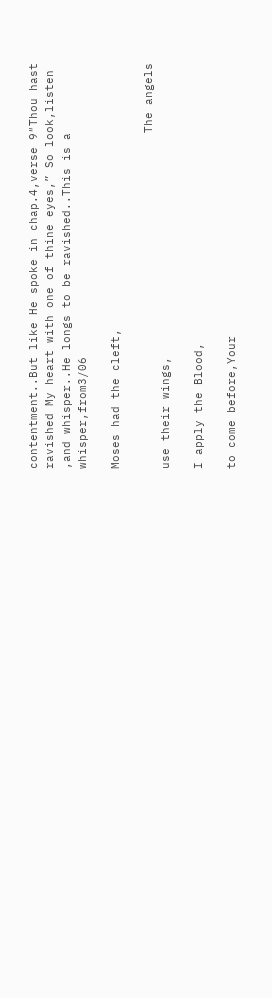contentment..But like He spoke in chap.4,verse 9″Thou hast ravished My heart with one of thine eyes,” So look,listen ,and whisper..He longs to be ravished..This is a whisper,from3/06

Moses had the cleft,

                                                The angels use their wings,

I apply the Blood,

to come before,Your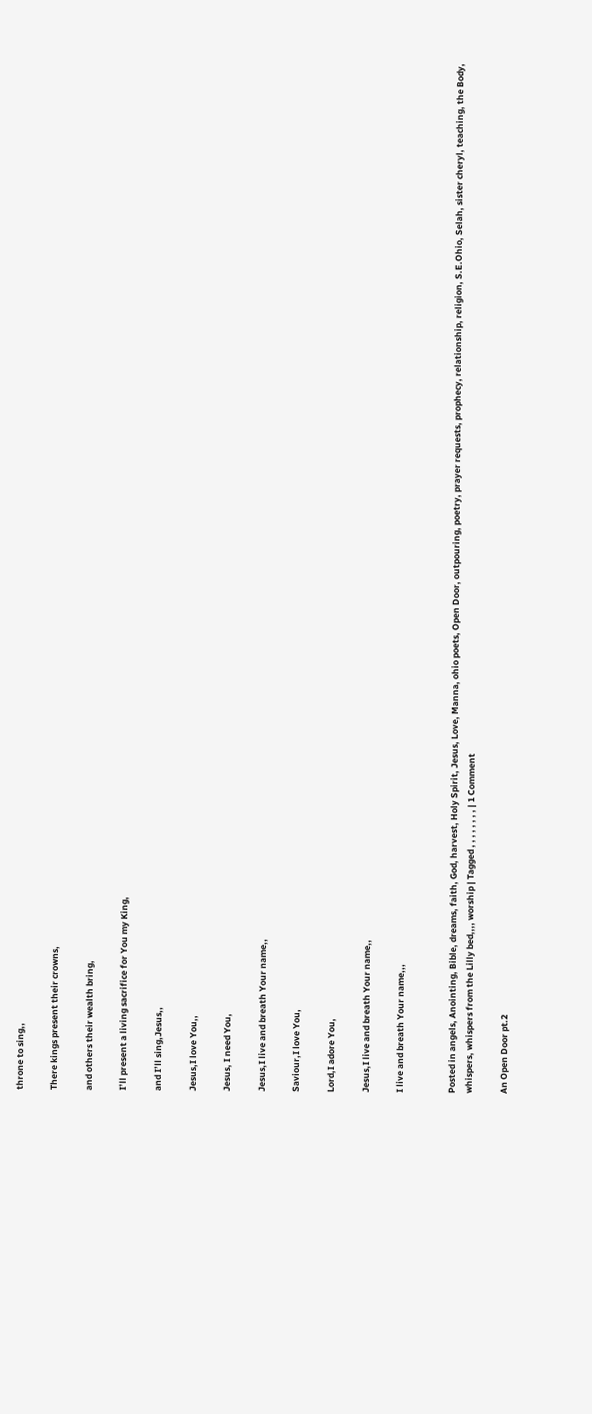throne to sing,,

There kings present their crowns,

and others their wealth bring,

I’ll present a living sacrifice for You my King,

and I’ll sing,Jesus,,

Jesus,I love You,,

Jesus, I need You,

Jesus,I live and breath Your name,,

Saviour,I love You,

Lord,I adore You,

Jesus,I live and breath Your name,,

I live and breath Your name,,,


Posted in angels, Anointing, Bible, dreams, faith, God, harvest, Holy Spirit, Jesus, Love, Manna, ohio poets, Open Door, outpouring, poetry, prayer requests, prophecy, relationship, religion, S.E.Ohio, Selah, sister cheryl, teaching, the Body, whispers, whispers from the Lilly bed,,,, worship | Tagged , , , , , , , , | 1 Comment

An Open Door pt.2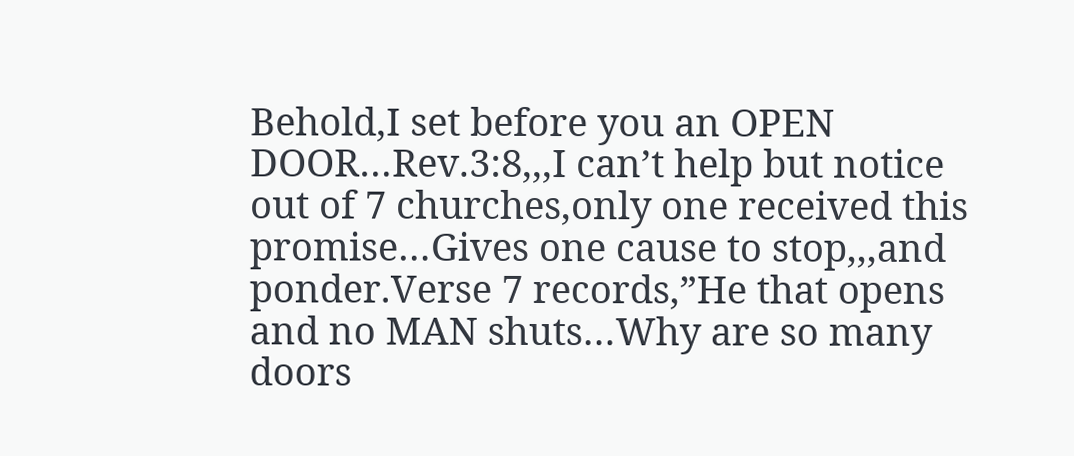Behold,I set before you an OPEN DOOR…Rev.3:8,,,I can’t help but notice out of 7 churches,only one received this promise…Gives one cause to stop,,,and ponder.Verse 7 records,”He that opens and no MAN shuts…Why are so many doors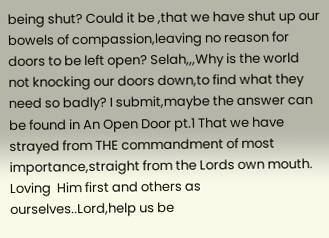being shut? Could it be ,that we have shut up our bowels of compassion,leaving no reason for doors to be left open? Selah,,,Why is the world not knocking our doors down,to find what they need so badly? I submit,maybe the answer can be found in An Open Door pt.1 That we have strayed from THE commandment of most importance,straight from the Lords own mouth. Loving  Him first and others as ourselves..Lord,help us be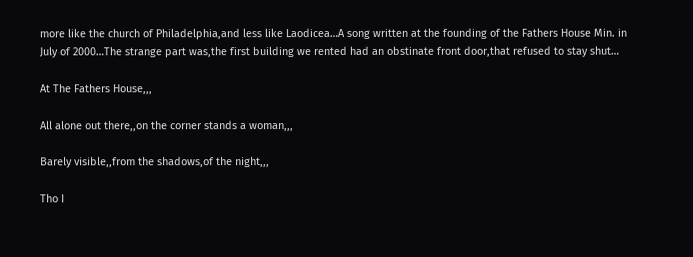more like the church of Philadelphia,and less like Laodicea…A song written at the founding of the Fathers House Min. in July of 2000…The strange part was,the first building we rented had an obstinate front door,that refused to stay shut…

At The Fathers House,,,

All alone out there,,on the corner stands a woman,,,

Barely visible,,from the shadows,of the night,,,

Tho I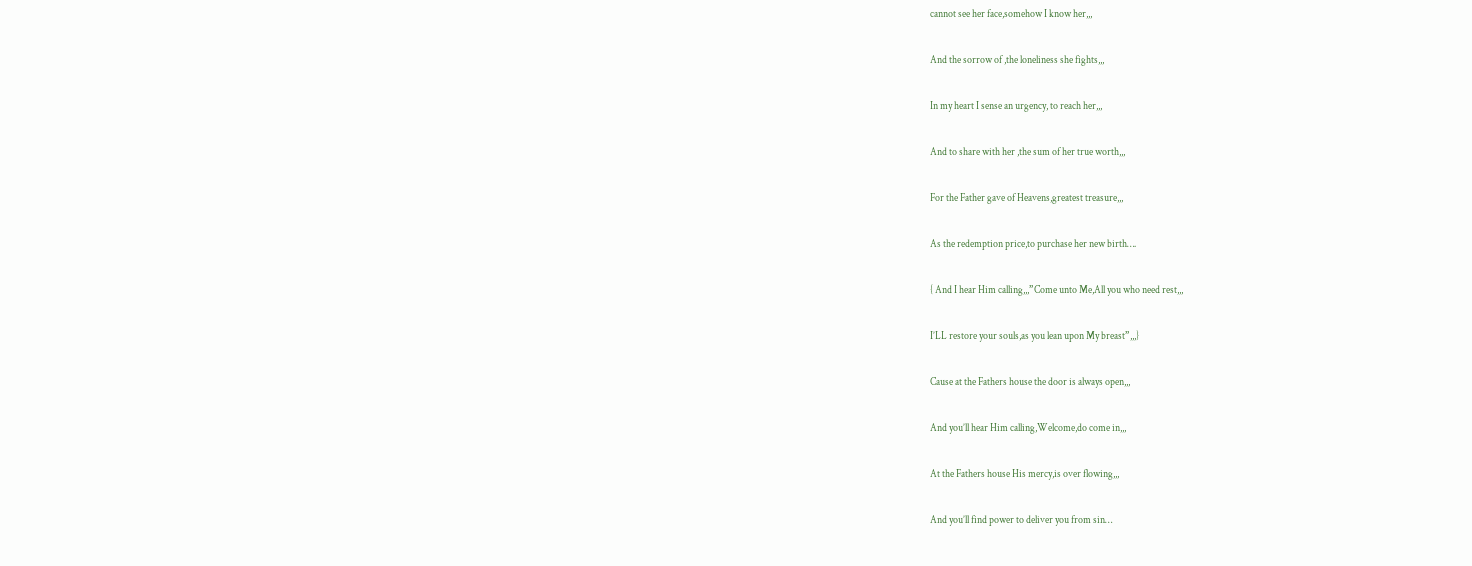cannot see her face,somehow I know her,,,

And the sorrow of ,the loneliness she fights,,,

In my heart I sense an urgency, to reach her,,,

And to share with her ,the sum of her true worth,,,

For the Father gave of Heavens,greatest treasure,,,

As the redemption price,to purchase her new birth….

{ And I hear Him calling,,,”Come unto Me,All you who need rest,,,

I’LL restore your souls,as you lean upon My breast”,,,}

Cause at the Fathers house the door is always open,,,

And you’ll hear Him calling,Welcome,do come in,,,

At the Fathers house His mercy,is over flowing,,,

And you’ll find power to deliver you from sin…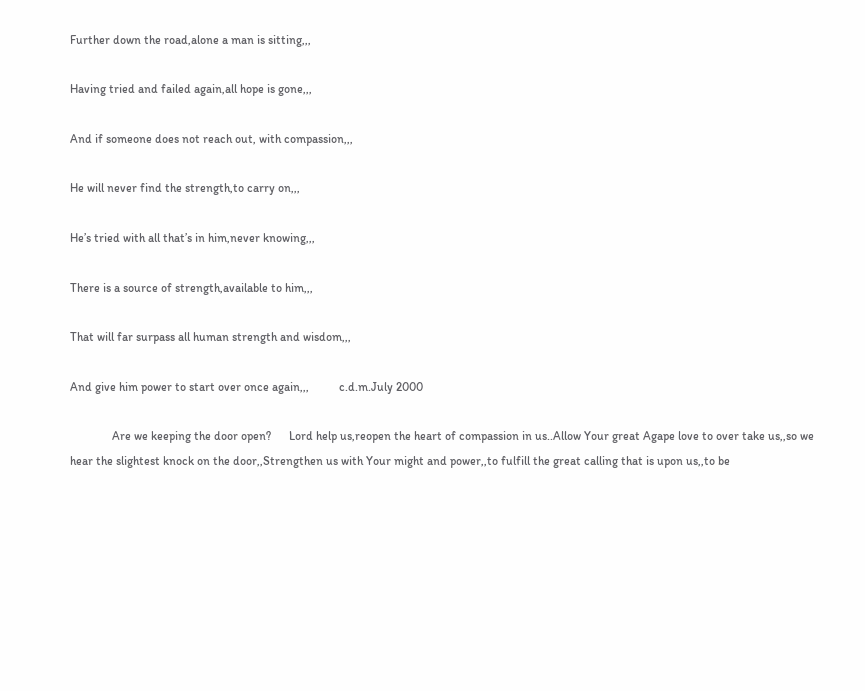Further down the road,alone a man is sitting,,,

Having tried and failed again,all hope is gone,,,

And if someone does not reach out, with compassion,,,

He will never find the strength,to carry on,,,

He’s tried with all that’s in him,never knowing,,,

There is a source of strength,available to him,,,

That will far surpass all human strength and wisdom,,,

And give him power to start over once again,,,          c.d.m.July 2000

              Are we keeping the door open?      Lord help us,reopen the heart of compassion in us..Allow Your great Agape love to over take us,,so we hear the slightest knock on the door,,Strengthen us with Your might and power,,to fulfill the great calling that is upon us,,to be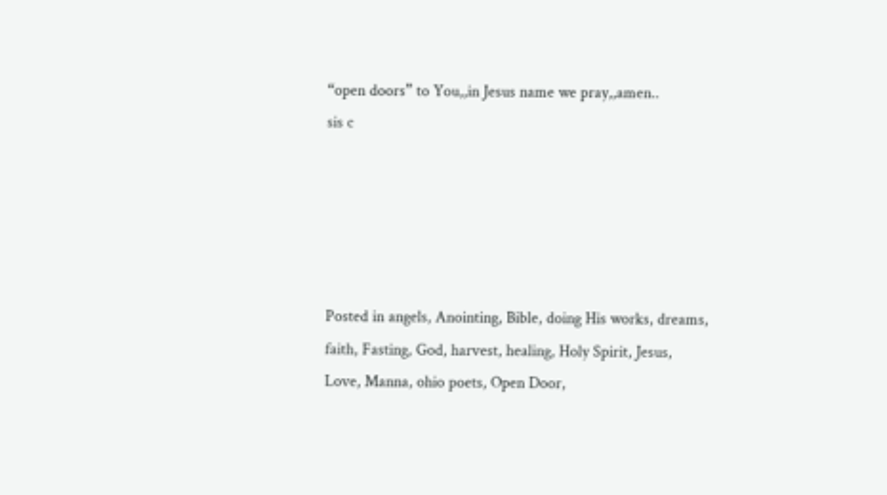“open doors” to You,,in Jesus name we pray,,amen..                                              sis c





Posted in angels, Anointing, Bible, doing His works, dreams, faith, Fasting, God, harvest, healing, Holy Spirit, Jesus, Love, Manna, ohio poets, Open Door,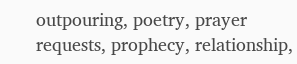outpouring, poetry, prayer requests, prophecy, relationship,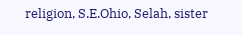religion, S.E.Ohio, Selah, sister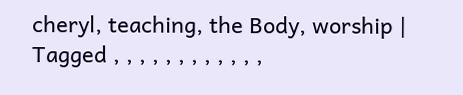cheryl, teaching, the Body, worship | Tagged , , , , , , , , , , , ,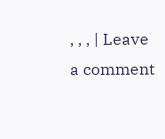, , , | Leave a comment